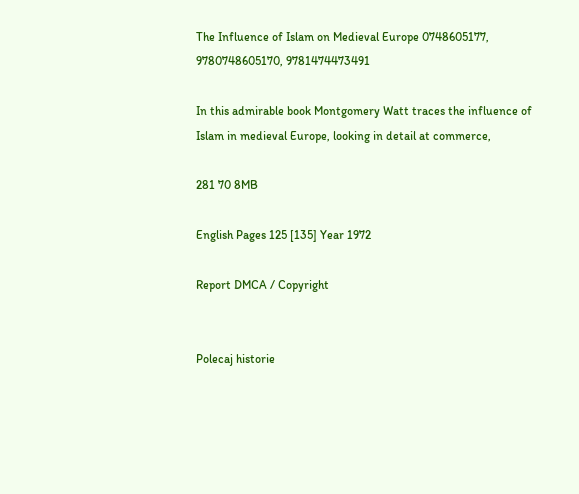The Influence of Islam on Medieval Europe 0748605177, 9780748605170, 9781474473491

In this admirable book Montgomery Watt traces the influence of Islam in medieval Europe, looking in detail at commerce,

281 70 8MB

English Pages 125 [135] Year 1972

Report DMCA / Copyright


Polecaj historie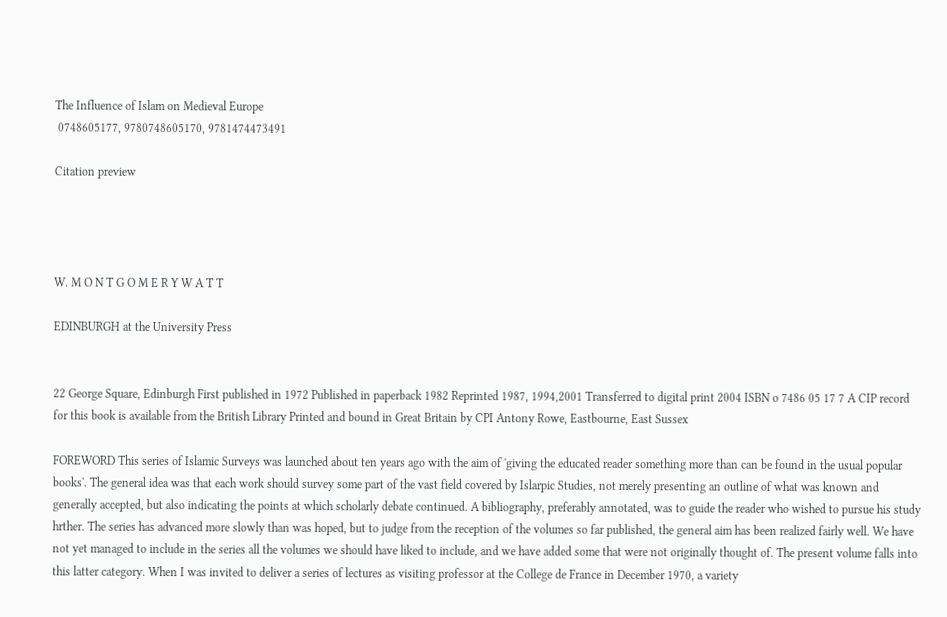The Influence of Islam on Medieval Europe
 0748605177, 9780748605170, 9781474473491

Citation preview




W. M O N T G O M E R Y W A T T

EDINBURGH at the University Press


22 George Square, Edinburgh First published in 1972 Published in paperback 1982 Reprinted 1987, 1994,2001 Transferred to digital print 2004 ISBN o 7486 05 17 7 A CIP record for this book is available from the British Library Printed and bound in Great Britain by CPI Antony Rowe, Eastbourne, East Sussex

FOREWORD This series of Islamic Surveys was launched about ten years ago with the aim of 'giving the educated reader something more than can be found in the usual popular books'. The general idea was that each work should survey some part of the vast field covered by Islarpic Studies, not merely presenting an outline of what was known and generally accepted, but also indicating the points at which scholarly debate continued. A bibliography, preferably annotated, was to guide the reader who wished to pursue his study hrther. The series has advanced more slowly than was hoped, but to judge from the reception of the volumes so far published, the general aim has been realized fairly well. We have not yet managed to include in the series all the volumes we should have liked to include, and we have added some that were not originally thought of. The present volume falls into this latter category. When I was invited to deliver a series of lectures as visiting professor at the College de France in December 1970, a variety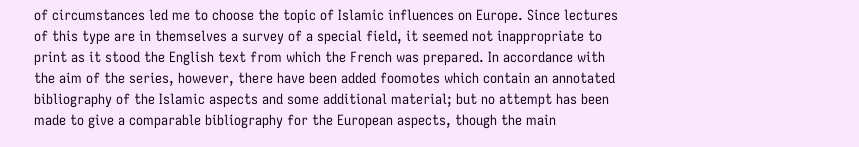of circumstances led me to choose the topic of Islamic influences on Europe. Since lectures of this type are in themselves a survey of a special field, it seemed not inappropriate to print as it stood the English text from which the French was prepared. In accordance with the aim of the series, however, there have been added foomotes which contain an annotated bibliography of the Islamic aspects and some additional material; but no attempt has been made to give a comparable bibliography for the European aspects, though the main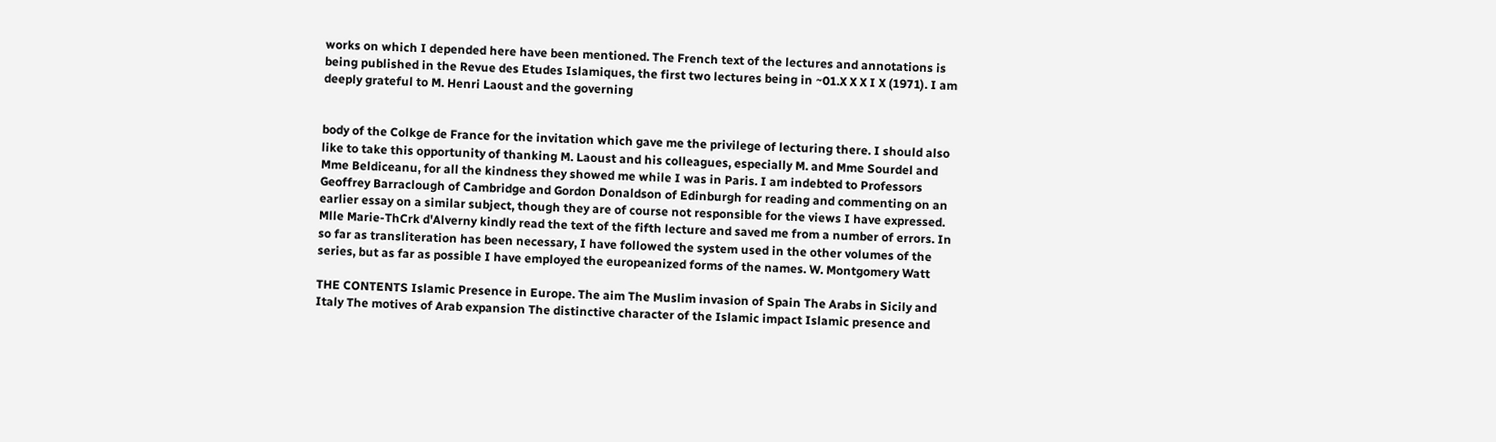works on which I depended here have been mentioned. The French text of the lectures and annotations is being published in the Revue des Etudes Islamiques, the first two lectures being in ~01.X X X I X (1971). I am deeply grateful to M. Henri Laoust and the governing


body of the Colkge de France for the invitation which gave me the privilege of lecturing there. I should also like to take this opportunity of thanking M. Laoust and his colleagues, especially M. and Mme Sourdel and Mme Beldiceanu, for all the kindness they showed me while I was in Paris. I am indebted to Professors Geoffrey Barraclough of Cambridge and Gordon Donaldson of Edinburgh for reading and commenting on an earlier essay on a similar subject, though they are of course not responsible for the views I have expressed. Mlle Marie-ThCrk d'Alverny kindly read the text of the fifth lecture and saved me from a number of errors. In so far as transliteration has been necessary, I have followed the system used in the other volumes of the series, but as far as possible I have employed the europeanized forms of the names. W. Montgomery Watt

THE CONTENTS Islamic Presence in Europe. The aim The Muslim invasion of Spain The Arabs in Sicily and Italy The motives of Arab expansion The distinctive character of the Islamic impact Islamic presence and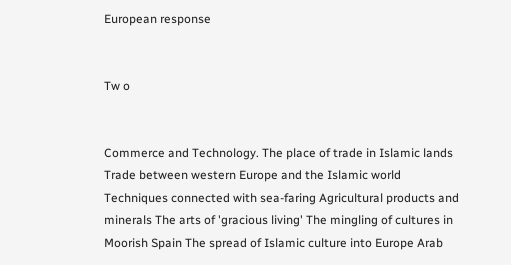European response


Tw o


Commerce and Technology. The place of trade in Islamic lands Trade between western Europe and the Islamic world Techniques connected with sea-faring Agricultural products and minerals The arts of 'gracious living' The mingling of cultures in Moorish Spain The spread of Islamic culture into Europe Arab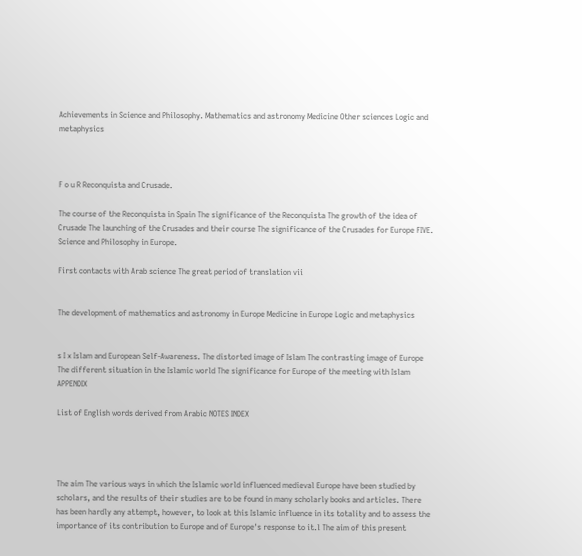Achievements in Science and Philosophy. Mathematics and astronomy Medicine Other sciences Logic and metaphysics



F o u R Reconquista and Crusade.

The course of the Reconquista in Spain The significance of the Reconquista The growth of the idea of Crusade The launching of the Crusades and their course The significance of the Crusades for Europe FIVE. Science and Philosophy in Europe.

First contacts with Arab science The great period of translation vii


The development of mathematics and astronomy in Europe Medicine in Europe Logic and metaphysics


s I x Islam and European Self-Awareness. The distorted image of Islam The contrasting image of Europe The different situation in the Islamic world The significance for Europe of the meeting with Islam APPENDIX

List of English words derived from Arabic NOTES INDEX




The aim The various ways in which the Islamic world influenced medieval Europe have been studied by scholars, and the results of their studies are to be found in many scholarly books and articles. There has been hardly any attempt, however, to look at this Islamic influence in its totality and to assess the importance of its contribution to Europe and of Europe's response to it.l The aim of this present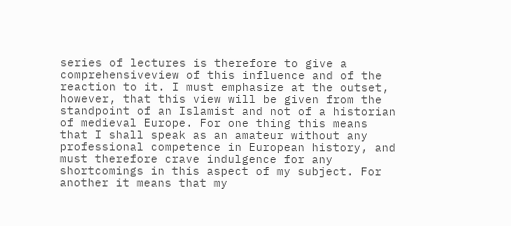series of lectures is therefore to give a comprehensiveview of this influence and of the reaction to it. I must emphasize at the outset, however, that this view will be given from the standpoint of an Islamist and not of a historian of medieval Europe. For one thing this means that I shall speak as an amateur without any professional competence in European history, and must therefore crave indulgence for any shortcomings in this aspect of my subject. For another it means that my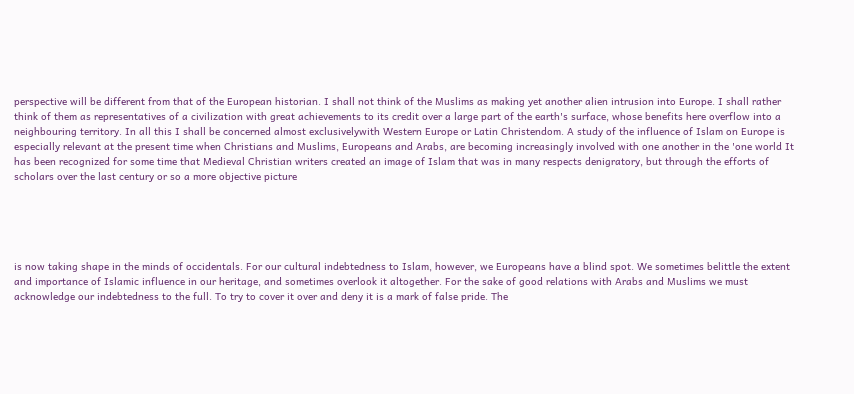perspective will be different from that of the European historian. I shall not think of the Muslims as making yet another alien intrusion into Europe. I shall rather think of them as representatives of a civilization with great achievements to its credit over a large part of the earth's surface, whose benefits here overflow into a neighbouring territory. In all this I shall be concerned almost exclusivelywith Western Europe or Latin Christendom. A study of the influence of Islam on Europe is especially relevant at the present time when Christians and Muslims, Europeans and Arabs, are becoming increasingly involved with one another in the 'one world It has been recognized for some time that Medieval Christian writers created an image of Islam that was in many respects denigratory, but through the efforts of scholars over the last century or so a more objective picture





is now taking shape in the minds of occidentals. For our cultural indebtedness to Islam, however, we Europeans have a blind spot. We sometimes belittle the extent and importance of Islamic influence in our heritage, and sometimes overlook it altogether. For the sake of good relations with Arabs and Muslims we must acknowledge our indebtedness to the full. To try to cover it over and deny it is a mark of false pride. The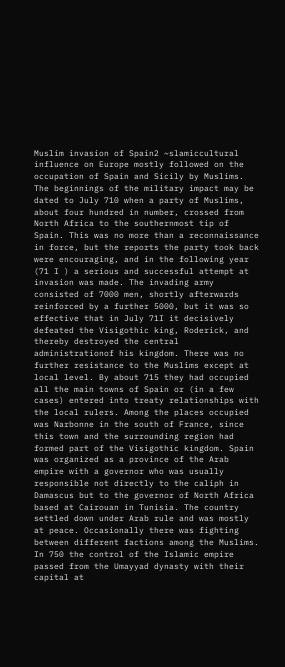Muslim invasion of Spain2 ~slamiccultural influence on Europe mostly followed on the occupation of Spain and Sicily by Muslims. The beginnings of the military impact may be dated to July 710 when a party of Muslims, about four hundred in number, crossed from North Africa to the southernmost tip of Spain. This was no more than a reconnaissance in force, but the reports the party took back were encouraging, and in the following year (71 I ) a serious and successful attempt at invasion was made. The invading army consisted of 7000 men, shortly afterwards reinforced by a further 5000, but it was so effective that in July 71I it decisively defeated the Visigothic king, Roderick, and thereby destroyed the central administrationof his kingdom. There was no further resistance to the Muslims except at local level. By about 715 they had occupied all the main towns of Spain or (in a few cases) entered into treaty relationships with the local rulers. Among the places occupied was Narbonne in the south of France, since this town and the surrounding region had formed part of the Visigothic kingdom. Spain was organized as a province of the Arab empire with a governor who was usually responsible not directly to the caliph in Damascus but to the governor of North Africa based at Cairouan in Tunisia. The country settled down under Arab rule and was mostly at peace. Occasionally there was fighting between different factions among the Muslims. In 750 the control of the Islamic empire passed from the Umayyad dynasty with their capital at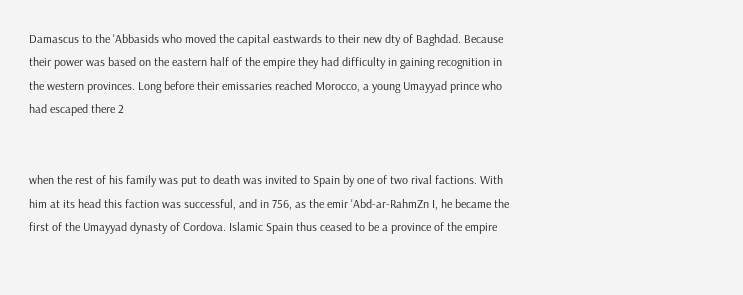Damascus to the 'Abbasids who moved the capital eastwards to their new dty of Baghdad. Because their power was based on the eastern half of the empire they had difficulty in gaining recognition in the western provinces. Long before their emissaries reached Morocco, a young Umayyad prince who had escaped there 2


when the rest of his family was put to death was invited to Spain by one of two rival factions. With him at its head this faction was successful, and in 756, as the emir 'Abd-ar-RahmZn I, he became the first of the Umayyad dynasty of Cordova. Islamic Spain thus ceased to be a province of the empire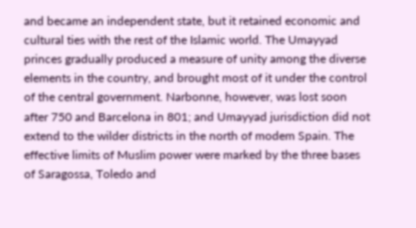and became an independent state, but it retained economic and cultural ties with the rest of the Islamic world. The Umayyad princes gradually produced a measure of unity among the diverse elements in the country, and brought most of it under the control of the central government. Narbonne, however, was lost soon after 750 and Barcelona in 801; and Umayyad jurisdiction did not extend to the wilder districts in the north of modem Spain. The effective limits of Muslim power were marked by the three bases of Saragossa, Toledo and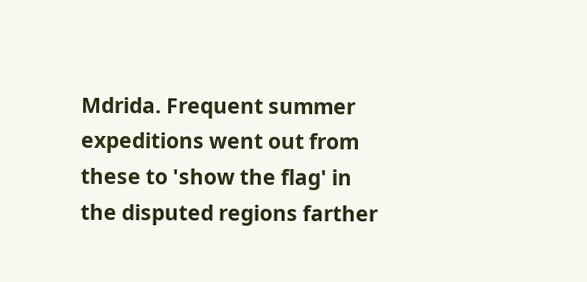Mdrida. Frequent summer expeditions went out from these to 'show the flag' in the disputed regions farther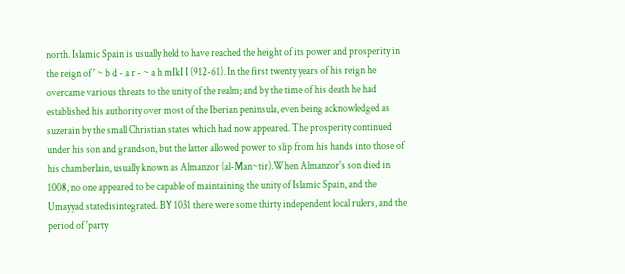north. Islamic Spain is usually held to have reached the height of its power and prosperity in the reign of ' ~ b d - a r - ~ a h mIkI I (912-61). In the first twenty years of his reign he overcame various threats to the unity of the realm; and by the time of his death he had established his authority over most of the Iberian peninsula, even being acknowledged as suzerain by the small Christian states which had now appeared. The prosperity continued under his son and grandson, but the latter allowed power to slip from his hands into those of his chamberlain, usually known as Almanzor (al-Man~tir).When Almanzor's son died in 1008, no one appeared to be capable of maintaining the unity of Islamic Spain, and the Umayyad statedisintegrated. BY 1031 there were some thirty independent local rulers, and the period of 'party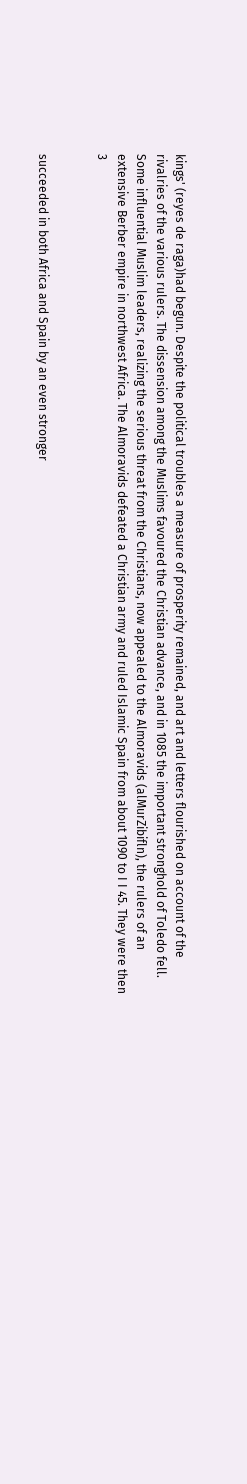kings' (reyes de raga)had begun. Despite the political troubles a measure of prosperity remained, and art and letters flourished on account of the rivalries of the various rulers. The dissension among the Muslims favoured the Christian advance, and in 1085 the important stronghold of Toledo fell. Some influential Muslim leaders, realizing the serious threat from the Christians, now appealed to the Almoravids (alMurZibifln), the rulers of an extensive Berber empire in northwest Africa. The Almoravids defeated a Christian army and ruled Islamic Spain from about 1090 to I I 45. They were then 3


succeeded in both Africa and Spain by an even stronger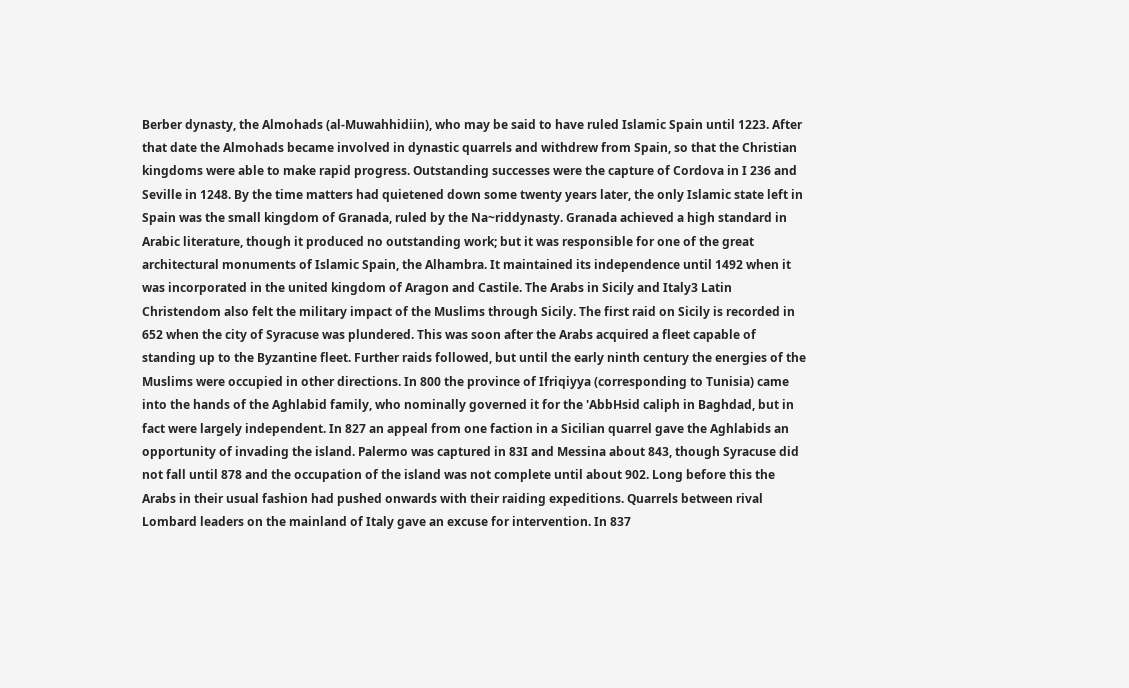Berber dynasty, the Almohads (al-Muwahhidiin), who may be said to have ruled Islamic Spain until 1223. After that date the Almohads became involved in dynastic quarrels and withdrew from Spain, so that the Christian kingdoms were able to make rapid progress. Outstanding successes were the capture of Cordova in I 236 and Seville in 1248. By the time matters had quietened down some twenty years later, the only Islamic state left in Spain was the small kingdom of Granada, ruled by the Na~riddynasty. Granada achieved a high standard in Arabic literature, though it produced no outstanding work; but it was responsible for one of the great architectural monuments of Islamic Spain, the Alhambra. It maintained its independence until 1492 when it was incorporated in the united kingdom of Aragon and Castile. The Arabs in Sicily and Italy3 Latin Christendom also felt the military impact of the Muslims through Sicily. The first raid on Sicily is recorded in 652 when the city of Syracuse was plundered. This was soon after the Arabs acquired a fleet capable of standing up to the Byzantine fleet. Further raids followed, but until the early ninth century the energies of the Muslims were occupied in other directions. In 800 the province of Ifriqiyya (corresponding to Tunisia) came into the hands of the Aghlabid family, who nominally governed it for the 'AbbHsid caliph in Baghdad, but in fact were largely independent. In 827 an appeal from one faction in a Sicilian quarrel gave the Aghlabids an opportunity of invading the island. Palermo was captured in 83I and Messina about 843, though Syracuse did not fall until 878 and the occupation of the island was not complete until about 902. Long before this the Arabs in their usual fashion had pushed onwards with their raiding expeditions. Quarrels between rival Lombard leaders on the mainland of Italy gave an excuse for intervention. In 837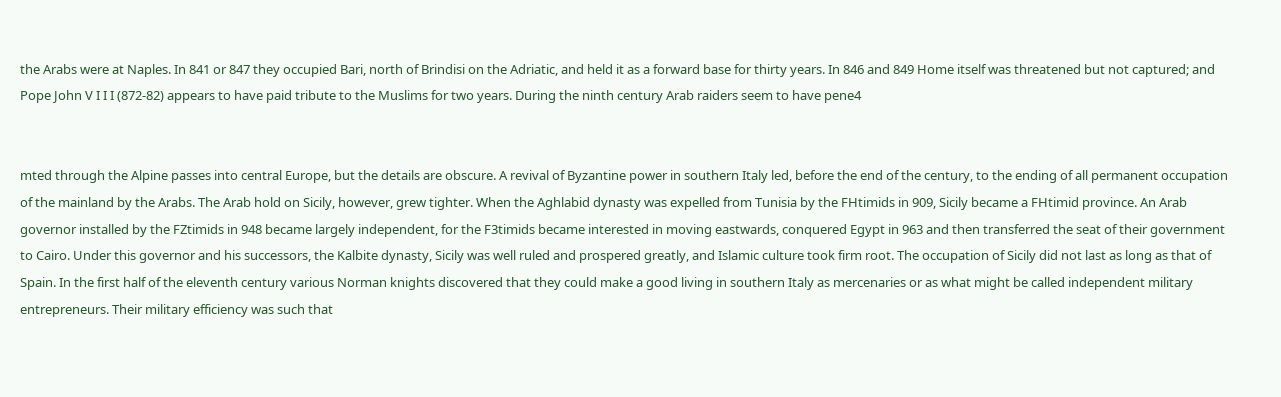the Arabs were at Naples. In 841 or 847 they occupied Bari, north of Brindisi on the Adriatic, and held it as a forward base for thirty years. In 846 and 849 Home itself was threatened but not captured; and Pope John V I I I (872-82) appears to have paid tribute to the Muslims for two years. During the ninth century Arab raiders seem to have pene4


mted through the Alpine passes into central Europe, but the details are obscure. A revival of Byzantine power in southern Italy led, before the end of the century, to the ending of all permanent occupation of the mainland by the Arabs. The Arab hold on Sicily, however, grew tighter. When the Aghlabid dynasty was expelled from Tunisia by the FHtimids in 909, Sicily became a FHtimid province. An Arab governor installed by the FZtimids in 948 became largely independent, for the F3timids became interested in moving eastwards, conquered Egypt in 963 and then transferred the seat of their government to Cairo. Under this governor and his successors, the Kalbite dynasty, Sicily was well ruled and prospered greatly, and Islamic culture took firm root. The occupation of Sicily did not last as long as that of Spain. In the first half of the eleventh century various Norman knights discovered that they could make a good living in southern Italy as mercenaries or as what might be called independent military entrepreneurs. Their military efficiency was such that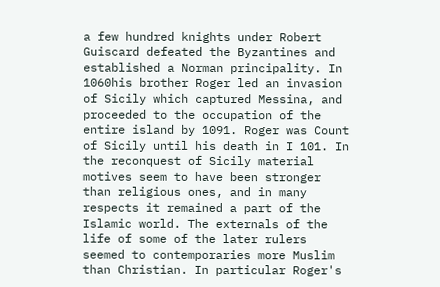a few hundred knights under Robert Guiscard defeated the Byzantines and established a Norman principality. In 1060his brother Roger led an invasion of Sicily which captured Messina, and proceeded to the occupation of the entire island by 1091. Roger was Count of Sicily until his death in I 101. In the reconquest of Sicily material motives seem to have been stronger than religious ones, and in many respects it remained a part of the Islamic world. The externals of the life of some of the later rulers seemed to contemporaries more Muslim than Christian. In particular Roger's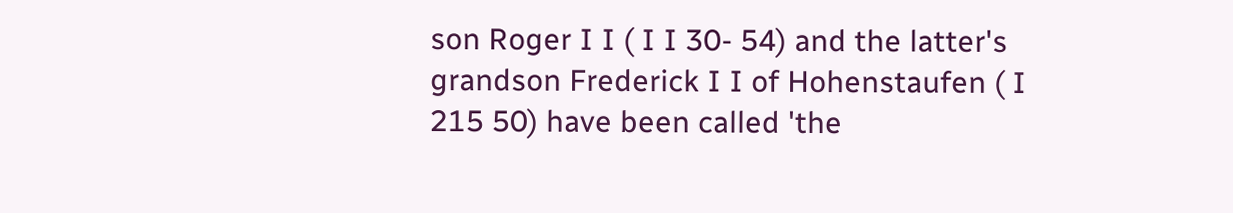son Roger I I ( I I 30- 54) and the latter's grandson Frederick I I of Hohenstaufen ( I 215 50) have been called 'the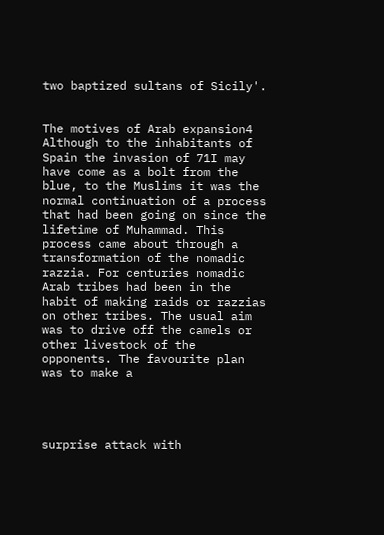two baptized sultans of Sicily'.


The motives of Arab expansion4 Although to the inhabitants of Spain the invasion of 71I may have come as a bolt from the blue, to the Muslims it was the normal continuation of a process that had been going on since the lifetime of Muhammad. This process came about through a transformation of the nomadic razzia. For centuries nomadic Arab tribes had been in the habit of making raids or razzias on other tribes. The usual aim was to drive off the camels or other livestock of the opponents. The favourite plan was to make a




surprise attack with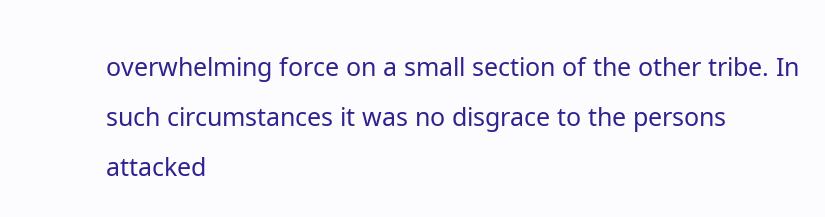overwhelming force on a small section of the other tribe. In such circumstances it was no disgrace to the persons attacked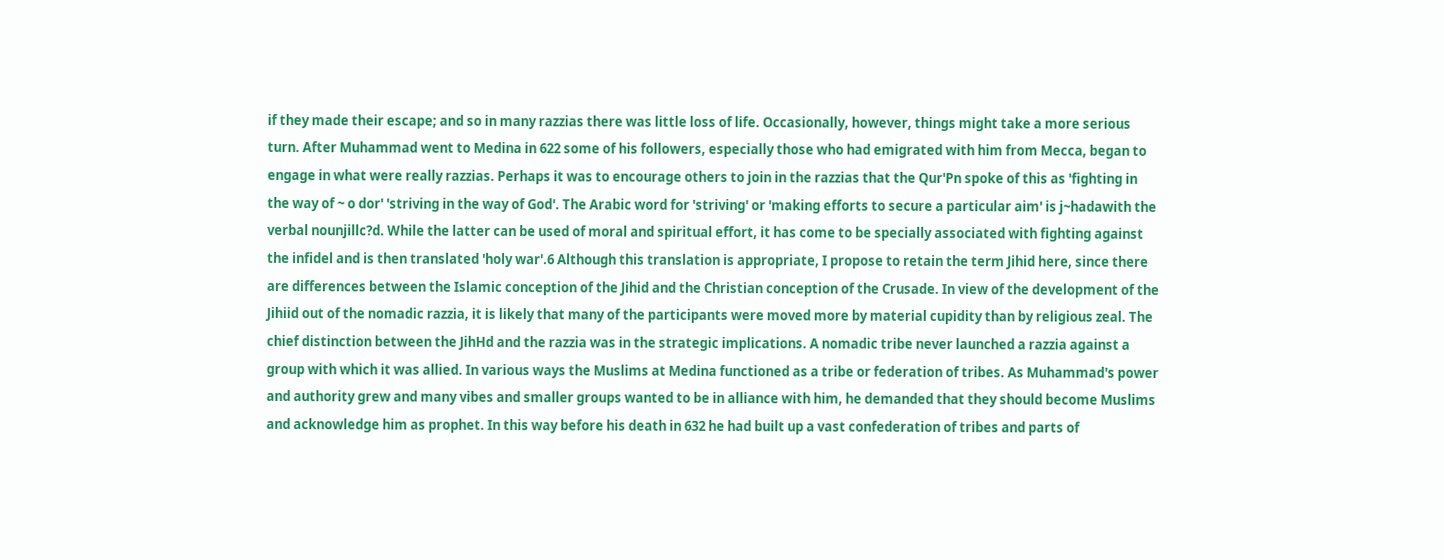if they made their escape; and so in many razzias there was little loss of life. Occasionally, however, things might take a more serious turn. After Muhammad went to Medina in 622 some of his followers, especially those who had emigrated with him from Mecca, began to engage in what were really razzias. Perhaps it was to encourage others to join in the razzias that the Qur'Pn spoke of this as 'fighting in the way of ~ o dor' 'striving in the way of God'. The Arabic word for 'striving' or 'making efforts to secure a particular aim' is j~hadawith the verbal nounjillc?d. While the latter can be used of moral and spiritual effort, it has come to be specially associated with fighting against the infidel and is then translated 'holy war'.6 Although this translation is appropriate, I propose to retain the term Jihid here, since there are differences between the Islamic conception of the Jihid and the Christian conception of the Crusade. In view of the development of the Jihiid out of the nomadic razzia, it is likely that many of the participants were moved more by material cupidity than by religious zeal. The chief distinction between the JihHd and the razzia was in the strategic implications. A nomadic tribe never launched a razzia against a group with which it was allied. In various ways the Muslims at Medina functioned as a tribe or federation of tribes. As Muhammad's power and authority grew and many vibes and smaller groups wanted to be in alliance with him, he demanded that they should become Muslims and acknowledge him as prophet. In this way before his death in 632 he had built up a vast confederation of tribes and parts of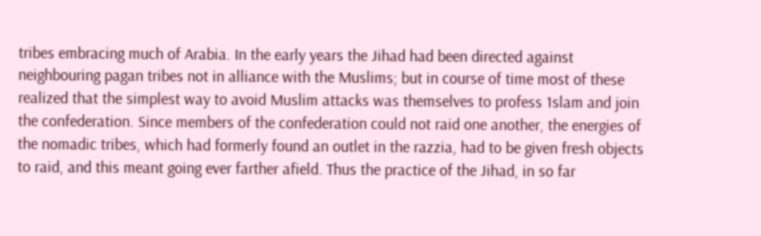tribes embracing much of Arabia. In the early years the Jihad had been directed against neighbouring pagan tribes not in alliance with the Muslims; but in course of time most of these realized that the simplest way to avoid Muslim attacks was themselves to profess 1slam and join the confederation. Since members of the confederation could not raid one another, the energies of the nomadic tribes, which had formerly found an outlet in the razzia, had to be given fresh objects to raid, and this meant going ever farther afield. Thus the practice of the Jihad, in so far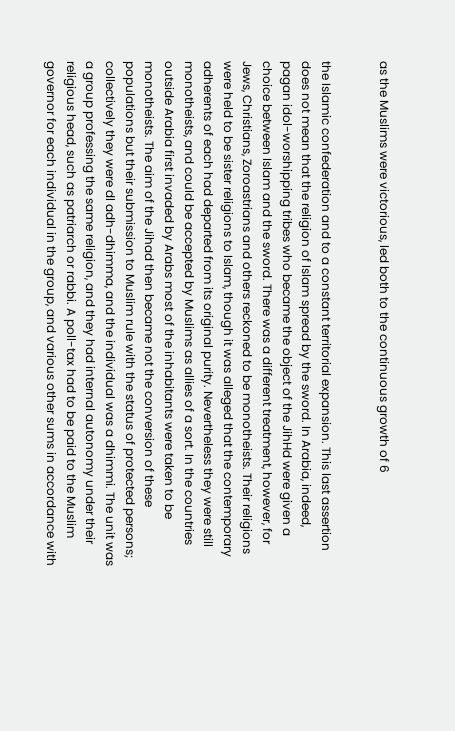as the Muslims were victorious, led both to the continuous growth of 6


the Islamic confederation and to a constant territorial expansion. This last assertion does not mean that the religion of Islam spread by the sword. In Arabia, indeed, pagan idol-worshipping tribes who became the object of the JihHd were given a choice between Islam and the sword. There was a different treatment, however, for Jews, Christians, Zoroastrians and others reckoned to be monotheists. Their religions were held to be sister religions to Islam, though it was alleged that the contemporary adherents of each had departed from its original purity. Nevertheless they were still monotheists, and could be accepted by Muslims as allies of a sort. In the countries outside Arabia first invaded by Arabs most of the inhabitants were taken to be monotheists. The aim of the Jihad then became not the conversion of these populations but their submission to Muslim rule with the status of protected persons; collectively they were dl adh-dhimma, and the individual was a dhimmi. The unit was a group professing the same religion, and they had internal autonomy under their religious head, such as patriarch or rabbi. A poll-tax had to be paid to the Muslim governor for each individual in the group, and various other sums in accordance with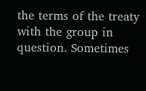the terms of the treaty with the group in question. Sometimes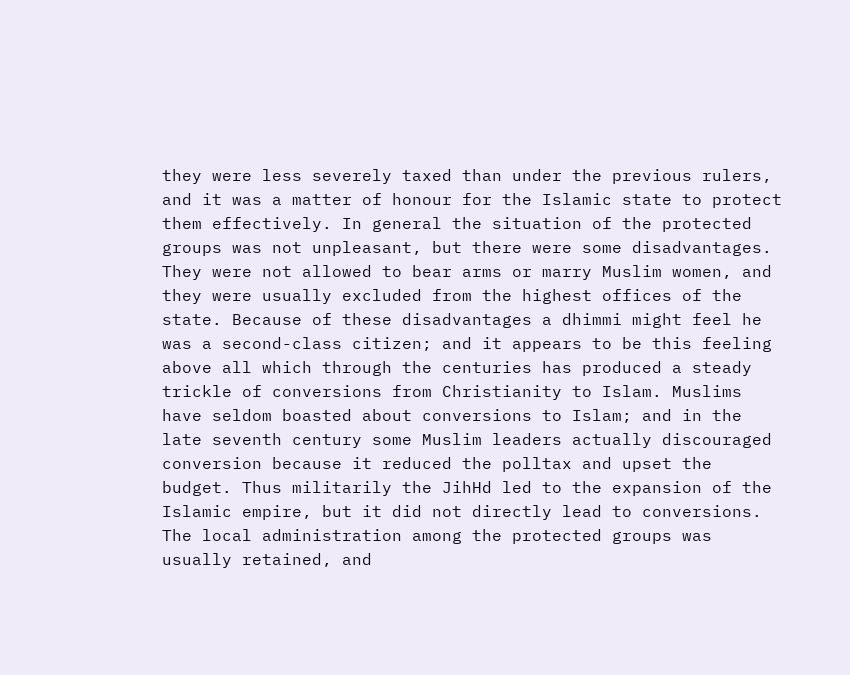they were less severely taxed than under the previous rulers, and it was a matter of honour for the Islamic state to protect them effectively. In general the situation of the protected groups was not unpleasant, but there were some disadvantages. They were not allowed to bear arms or marry Muslim women, and they were usually excluded from the highest offices of the state. Because of these disadvantages a dhimmi might feel he was a second-class citizen; and it appears to be this feeling above all which through the centuries has produced a steady trickle of conversions from Christianity to Islam. Muslims have seldom boasted about conversions to Islam; and in the late seventh century some Muslim leaders actually discouraged conversion because it reduced the polltax and upset the budget. Thus militarily the JihHd led to the expansion of the Islamic empire, but it did not directly lead to conversions. The local administration among the protected groups was usually retained, and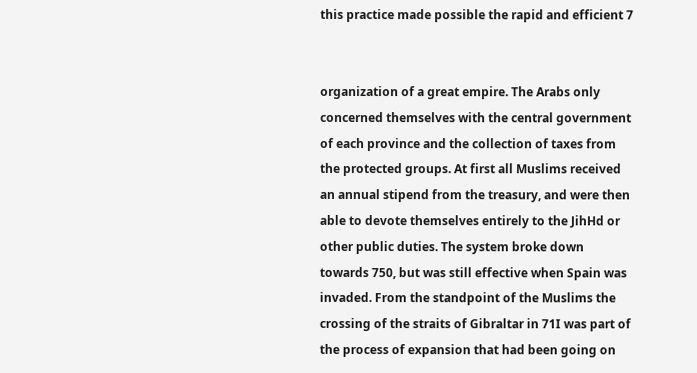this practice made possible the rapid and efficient 7


organization of a great empire. The Arabs only concerned themselves with the central government of each province and the collection of taxes from the protected groups. At first all Muslims received an annual stipend from the treasury, and were then able to devote themselves entirely to the JihHd or other public duties. The system broke down towards 750, but was still effective when Spain was invaded. From the standpoint of the Muslims the crossing of the straits of Gibraltar in 71I was part of the process of expansion that had been going on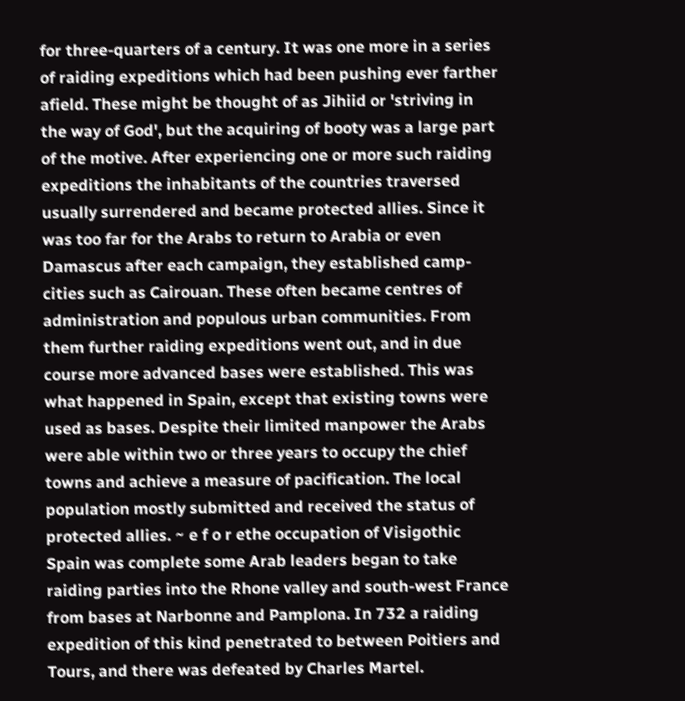for three-quarters of a century. It was one more in a series of raiding expeditions which had been pushing ever farther afield. These might be thought of as Jihiid or 'striving in the way of God', but the acquiring of booty was a large part of the motive. After experiencing one or more such raiding expeditions the inhabitants of the countries traversed usually surrendered and became protected allies. Since it was too far for the Arabs to return to Arabia or even Damascus after each campaign, they established camp-cities such as Cairouan. These often became centres of administration and populous urban communities. From them further raiding expeditions went out, and in due course more advanced bases were established. This was what happened in Spain, except that existing towns were used as bases. Despite their limited manpower the Arabs were able within two or three years to occupy the chief towns and achieve a measure of pacification. The local population mostly submitted and received the status of protected allies. ~ e f o r ethe occupation of Visigothic Spain was complete some Arab leaders began to take raiding parties into the Rhone valley and south-west France from bases at Narbonne and Pamplona. In 732 a raiding expedition of this kind penetrated to between Poitiers and Tours, and there was defeated by Charles Martel.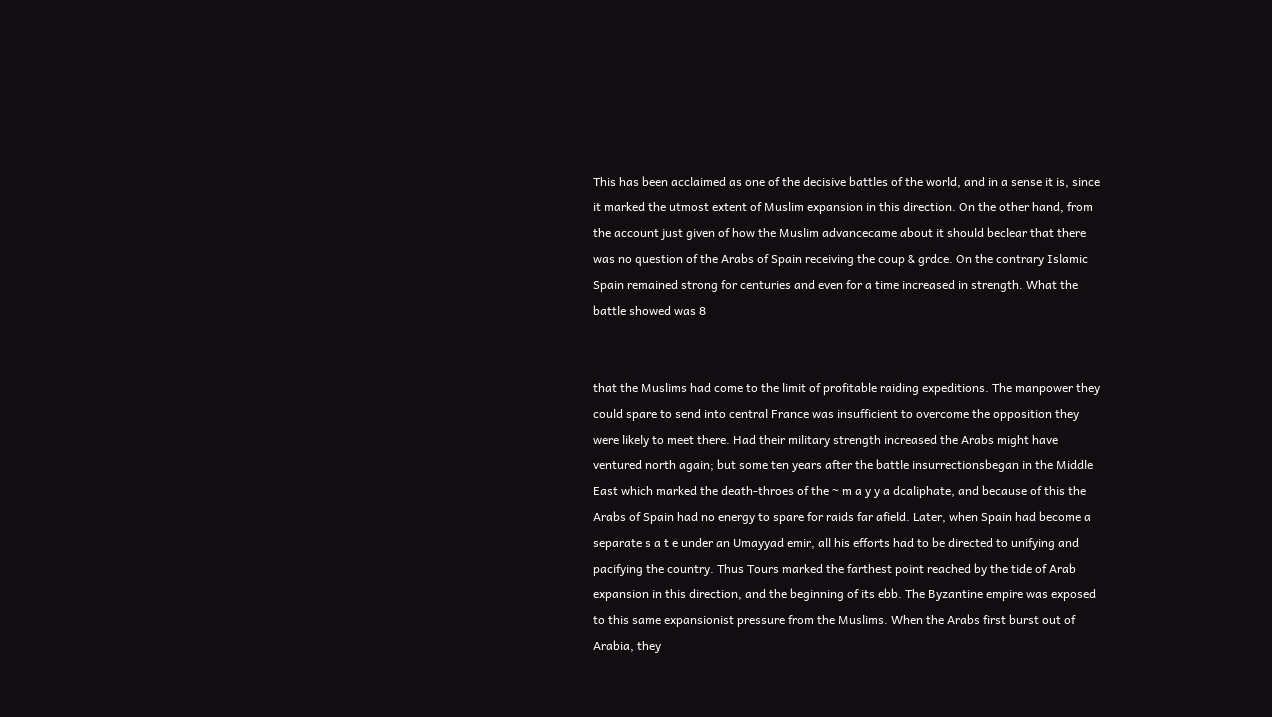This has been acclaimed as one of the decisive battles of the world, and in a sense it is, since it marked the utmost extent of Muslim expansion in this direction. On the other hand, from the account just given of how the Muslim advancecame about it should beclear that there was no question of the Arabs of Spain receiving the coup & grdce. On the contrary Islamic Spain remained strong for centuries and even for a time increased in strength. What the battle showed was 8


that the Muslims had come to the limit of profitable raiding expeditions. The manpower they could spare to send into central France was insufficient to overcome the opposition they were likely to meet there. Had their military strength increased the Arabs might have ventured north again; but some ten years after the battle insurrectionsbegan in the Middle East which marked the death-throes of the ~ m a y y a dcaliphate, and because of this the Arabs of Spain had no energy to spare for raids far afield. Later, when Spain had become a separate s a t e under an Umayyad emir, all his efforts had to be directed to unifying and pacifying the country. Thus Tours marked the farthest point reached by the tide of Arab expansion in this direction, and the beginning of its ebb. The Byzantine empire was exposed to this same expansionist pressure from the Muslims. When the Arabs first burst out of Arabia, they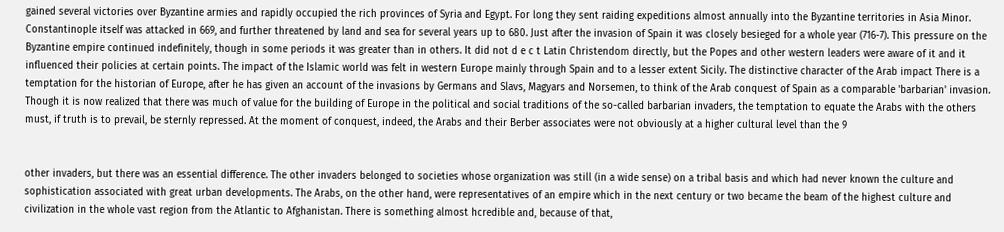gained several victories over Byzantine armies and rapidly occupied the rich provinces of Syria and Egypt. For long they sent raiding expeditions almost annually into the Byzantine territories in Asia Minor. Constantinople itself was attacked in 669, and further threatened by land and sea for several years up to 680. Just after the invasion of Spain it was closely besieged for a whole year (716-7). This pressure on the Byzantine empire continued indefinitely, though in some periods it was greater than in others. It did not d e c t Latin Christendom directly, but the Popes and other western leaders were aware of it and it influenced their policies at certain points. The impact of the Islamic world was felt in western Europe mainly through Spain and to a lesser extent Sicily. The distinctive character of the Arab impact There is a temptation for the historian of Europe, after he has given an account of the invasions by Germans and Slavs, Magyars and Norsemen, to think of the Arab conquest of Spain as a comparable 'barbarian' invasion. Though it is now realized that there was much of value for the building of Europe in the political and social traditions of the so-called barbarian invaders, the temptation to equate the Arabs with the others must, if truth is to prevail, be sternly repressed. At the moment of conquest, indeed, the Arabs and their Berber associates were not obviously at a higher cultural level than the 9


other invaders, but there was an essential difference. The other invaders belonged to societies whose organization was still (in a wide sense) on a tribal basis and which had never known the culture and sophistication associated with great urban developments. The Arabs, on the other hand, were representatives of an empire which in the next century or two became the beam of the highest culture and civilization in the whole vast region from the Atlantic to Afghanistan. There is something almost hcredible and, because of that,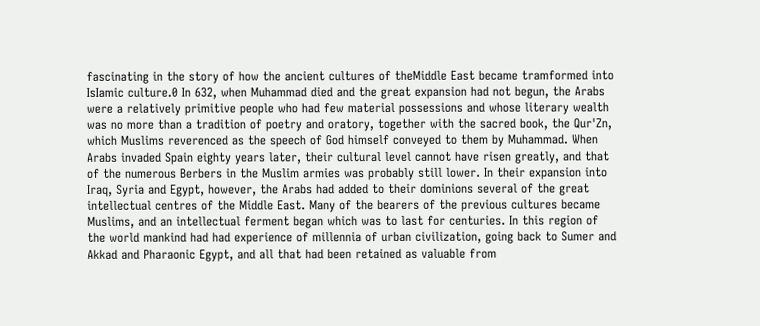fascinating in the story of how the ancient cultures of theMiddle East became tramformed into IsIamic culture.0 In 632, when Muhammad died and the great expansion had not begun, the Arabs were a relatively primitive people who had few material possessions and whose literary wealth was no more than a tradition of poetry and oratory, together with the sacred book, the Qur'Zn, which Muslims reverenced as the speech of God himself conveyed to them by Muhammad. When Arabs invaded Spain eighty years later, their cultural level cannot have risen greatly, and that of the numerous Berbers in the Muslim armies was probably still lower. In their expansion into Iraq, Syria and Egypt, however, the Arabs had added to their dominions several of the great intellectual centres of the Middle East. Many of the bearers of the previous cultures became Muslims, and an intellectual ferment began which was to last for centuries. In this region of the world mankind had had experience of millennia of urban civilization, going back to Sumer and Akkad and Pharaonic Egypt, and all that had been retained as valuable from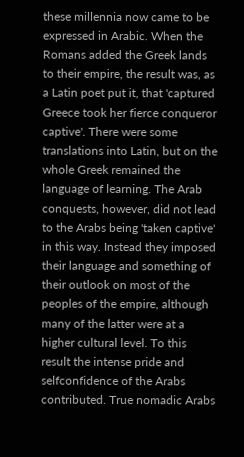these millennia now came to be expressed in Arabic. When the Romans added the Greek lands to their empire, the result was, as a Latin poet put it, that 'captured Greece took her fierce conqueror captive'. There were some translations into Latin, but on the whole Greek remained the language of learning. The Arab conquests, however, did not lead to the Arabs being 'taken captive' in this way. Instead they imposed their language and something of their outlook on most of the peoples of the empire, although many of the latter were at a higher cultural level. To this result the intense pride and selfconfidence of the Arabs contributed. True nomadic Arabs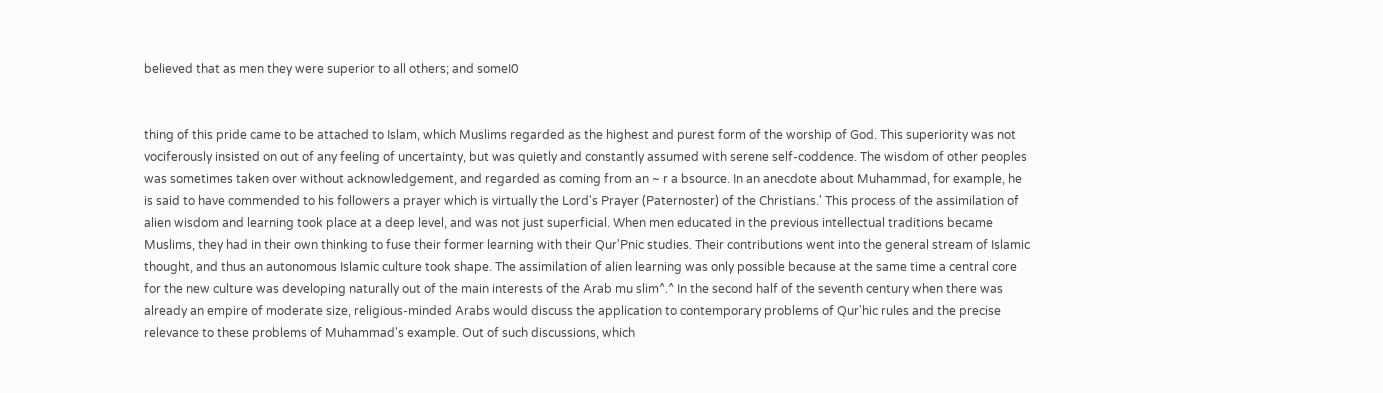believed that as men they were superior to all others; and someI0


thing of this pride came to be attached to Islam, which Muslims regarded as the highest and purest form of the worship of God. This superiority was not vociferously insisted on out of any feeling of uncertainty, but was quietly and constantly assumed with serene self-coddence. The wisdom of other peoples was sometimes taken over without acknowledgement, and regarded as coming from an ~ r a bsource. In an anecdote about Muhammad, for example, he is said to have commended to his followers a prayer which is virtually the Lord's Prayer (Paternoster) of the Christians.' This process of the assimilation of alien wisdom and learning took place at a deep level, and was not just superficial. When men educated in the previous intellectual traditions became Muslims, they had in their own thinking to fuse their former learning with their Qur'Pnic studies. Their contributions went into the general stream of Islamic thought, and thus an autonomous Islamic culture took shape. The assimilation of alien learning was only possible because at the same time a central core for the new culture was developing naturally out of the main interests of the Arab mu slim^.^ In the second half of the seventh century when there was already an empire of moderate size, religious-minded Arabs would discuss the application to contemporary problems of Qur'hic rules and the precise relevance to these problems of Muhammad's example. Out of such discussions, which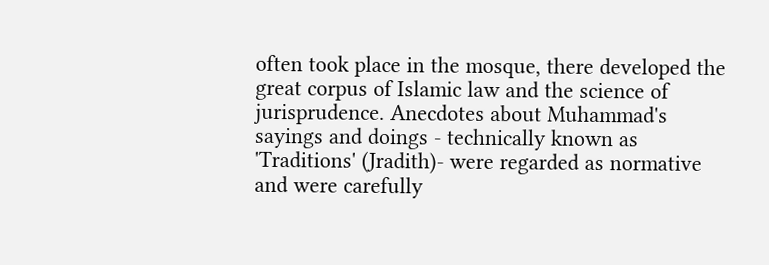often took place in the mosque, there developed the great corpus of Islamic law and the science of jurisprudence. Anecdotes about Muhammad's sayings and doings - technically known as 'Traditions' (Jradith)- were regarded as normative and were carefully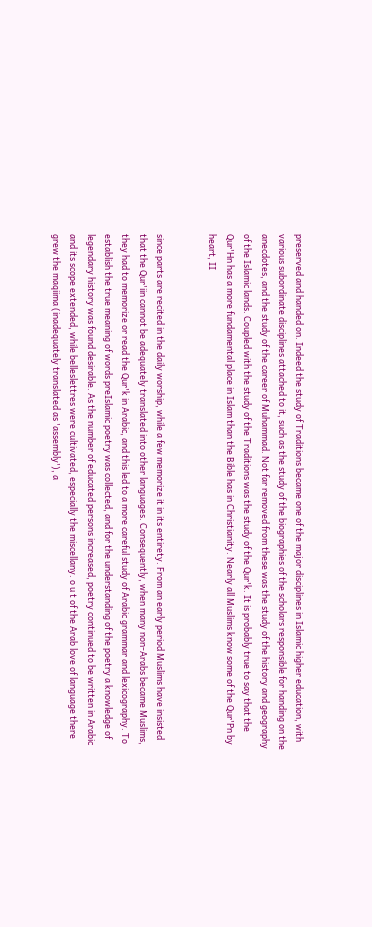preserved and handed on. Indeed the study of Traditions became one of the major disciplines in Islamic higher education, with various subordinate disciplines attached to it, such as the study of the biographies of the scholars responsible for handing on the anecdotes, and the study of the career of Muhammad. Not far removed from these was the study of the history and geography of the Islamic lands. Coupled with the study of the Traditions was the study of the Qur'k. It is probably true to say that the Qur'Hn has a more fundamental place in Islam than the Bible has in Christianity. Nearly all Muslims know some of the Qur'Pn by heart, II


since parts are recited in the daily worship, while a few memorize it in its entirety. From an early period Muslims have insisted that the Qur'iin cannot be adequately translated into other languages. Consequently, when many non-Arabs became Muslims, they had to memorize or read the Qur'k in Arabic, and this led to a more careful study of Arabic grammar and lexicography. To establish the true meaning of words preIslamic poetry was collected, and for the understanding of the poetry a knowledge of legendary history was found desirable. As the number of educated persons increased, poetry continued to be written in Arabic and its scope extended, while belleslettres were cultivated, especially the miscellany. o u t of the Arab love of language there grew the maqiima (inadequately translated as 'assembly'), a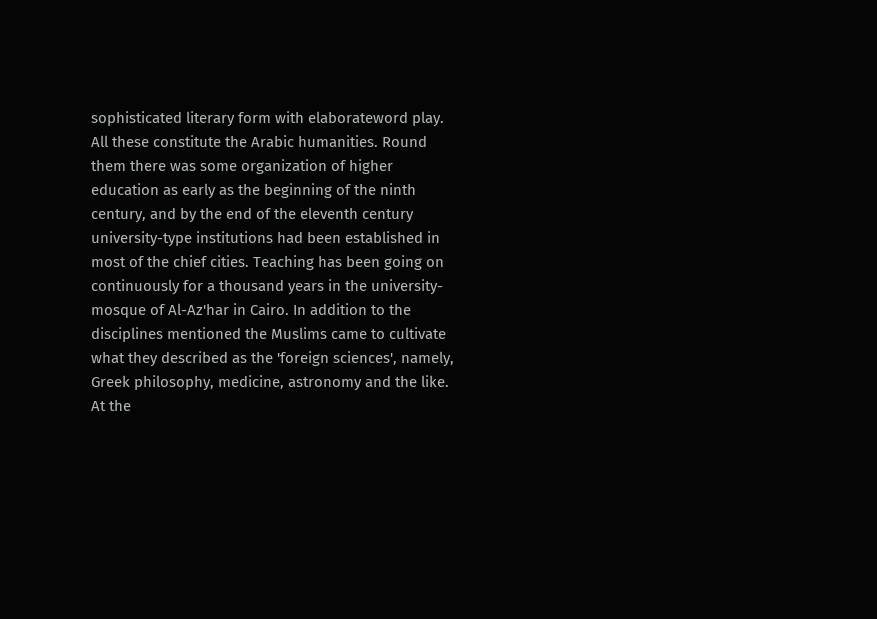sophisticated literary form with elaborateword play. All these constitute the Arabic humanities. Round them there was some organization of higher education as early as the beginning of the ninth century, and by the end of the eleventh century university-type institutions had been established in most of the chief cities. Teaching has been going on continuously for a thousand years in the university-mosque of Al-Az'har in Cairo. In addition to the disciplines mentioned the Muslims came to cultivate what they described as the 'foreign sciences', namely, Greek philosophy, medicine, astronomy and the like. At the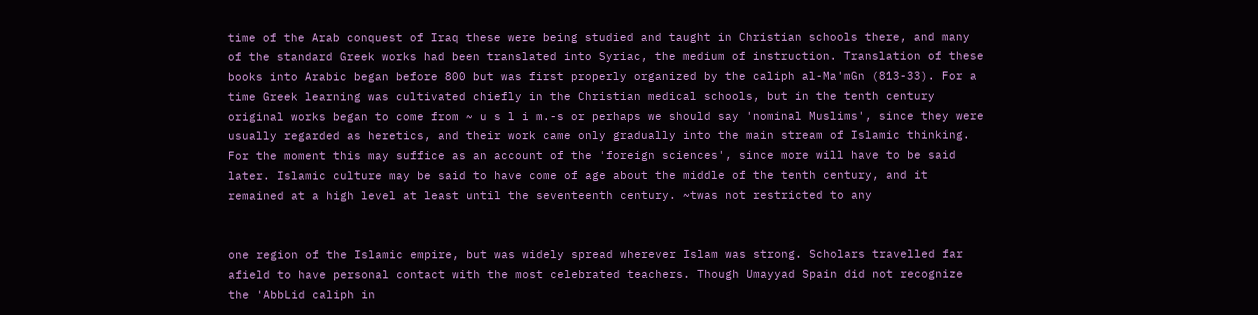time of the Arab conquest of Iraq these were being studied and taught in Christian schools there, and many of the standard Greek works had been translated into Syriac, the medium of instruction. Translation of these books into Arabic began before 800 but was first properly organized by the caliph al-Ma'mGn (813-33). For a time Greek learning was cultivated chiefly in the Christian medical schools, but in the tenth century original works began to come from ~ u s l i m.-s or perhaps we should say 'nominal Muslims', since they were usually regarded as heretics, and their work came only gradually into the main stream of Islamic thinking. For the moment this may suffice as an account of the 'foreign sciences', since more will have to be said later. Islamic culture may be said to have come of age about the middle of the tenth century, and it remained at a high level at least until the seventeenth century. ~twas not restricted to any


one region of the Islamic empire, but was widely spread wherever Islam was strong. Scholars travelled far afield to have personal contact with the most celebrated teachers. Though Umayyad Spain did not recognize the 'AbbLid caliph in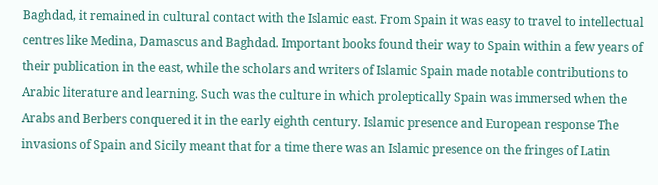Baghdad, it remained in cultural contact with the Islamic east. From Spain it was easy to travel to intellectual centres like Medina, Damascus and Baghdad. Important books found their way to Spain within a few years of their publication in the east, while the scholars and writers of Islamic Spain made notable contributions to Arabic literature and learning. Such was the culture in which proleptically Spain was immersed when the Arabs and Berbers conquered it in the early eighth century. Islamic presence and European response The invasions of Spain and Sicily meant that for a time there was an Islamic presence on the fringes of Latin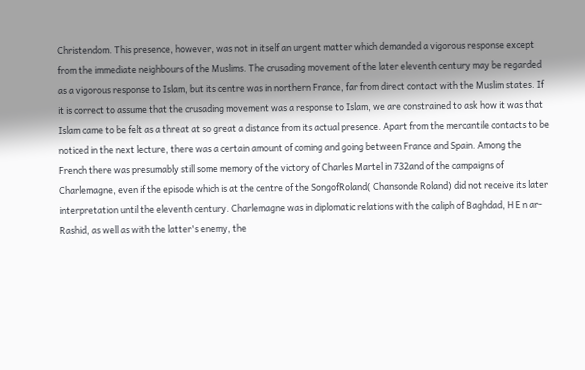Christendom. This presence, however, was not in itself an urgent matter which demanded a vigorous response except from the immediate neighbours of the Muslims. The crusading movement of the later eleventh century may be regarded as a vigorous response to Islam, but its centre was in northern France, far from direct contact with the Muslim states. If it is correct to assume that the crusading movement was a response to Islam, we are constrained to ask how it was that Islam came to be felt as a threat at so great a distance from its actual presence. Apart from the mercantile contacts to be noticed in the next lecture, there was a certain amount of coming and going between France and Spain. Among the French there was presumably still some memory of the victory of Charles Martel in 732and of the campaigns of Charlemagne, even if the episode which is at the centre of the SongofRoland( Chansonde Roland) did not receive its later interpretation until the eleventh century. Charlemagne was in diplomatic relations with the caliph of Baghdad, H E n ar-Rashid, as well as with the latter's enemy, the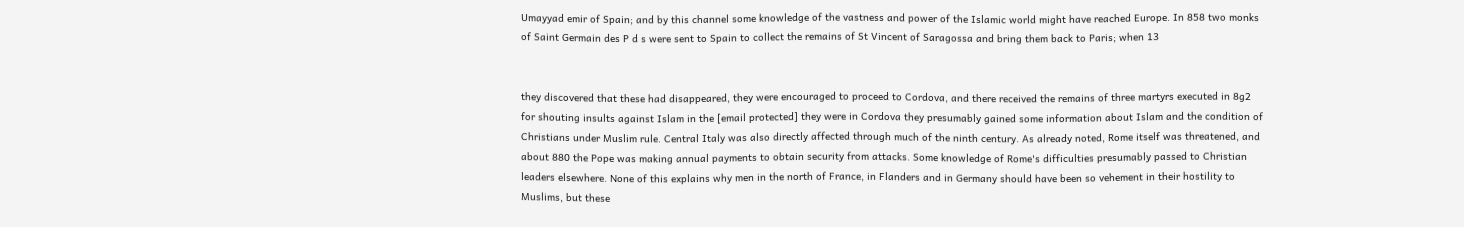Umayyad emir of Spain; and by this channel some knowledge of the vastness and power of the Islamic world might have reached Europe. In 858 two monks of Saint Germain des P d s were sent to Spain to collect the remains of St Vincent of Saragossa and bring them back to Paris; when 13


they discovered that these had disappeared, they were encouraged to proceed to Cordova, and there received the remains of three martyrs executed in 8g2 for shouting insults against Islam in the [email protected] they were in Cordova they presumably gained some information about Islam and the condition of Christians under Muslim rule. Central Italy was also directly affected through much of the ninth century. As already noted, Rome itself was threatened, and about 880 the Pope was making annual payments to obtain security from attacks. Some knowledge of Rome's difficulties presumably passed to Christian leaders elsewhere. None of this explains why men in the north of France, in Flanders and in Germany should have been so vehement in their hostility to Muslims, but these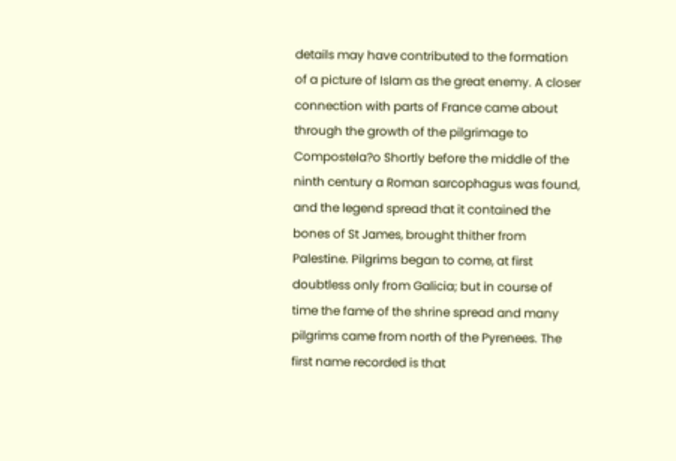details may have contributed to the formation of a picture of Islam as the great enemy. A closer connection with parts of France came about through the growth of the pilgrimage to Compostela?o Shortly before the middle of the ninth century a Roman sarcophagus was found, and the legend spread that it contained the bones of St James, brought thither from Palestine. Pilgrims began to come, at first doubtless only from Galicia; but in course of time the fame of the shrine spread and many pilgrims came from north of the Pyrenees. The first name recorded is that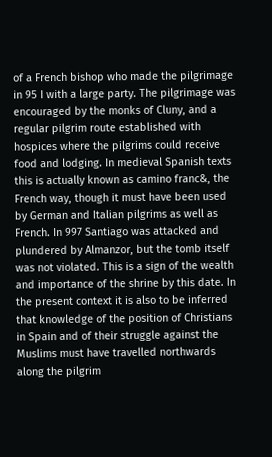of a French bishop who made the pilgrimage in 95 I with a large party. The pilgrimage was encouraged by the monks of Cluny, and a regular pilgrim route established with hospices where the pilgrims could receive food and lodging. In medieval Spanish texts this is actually known as camino franc&, the French way, though it must have been used by German and Italian pilgrims as well as French. In 997 Santiago was attacked and plundered by Almanzor, but the tomb itself was not violated. This is a sign of the wealth and importance of the shrine by this date. In the present context it is also to be inferred that knowledge of the position of Christians in Spain and of their struggle against the Muslims must have travelled northwards along the pilgrim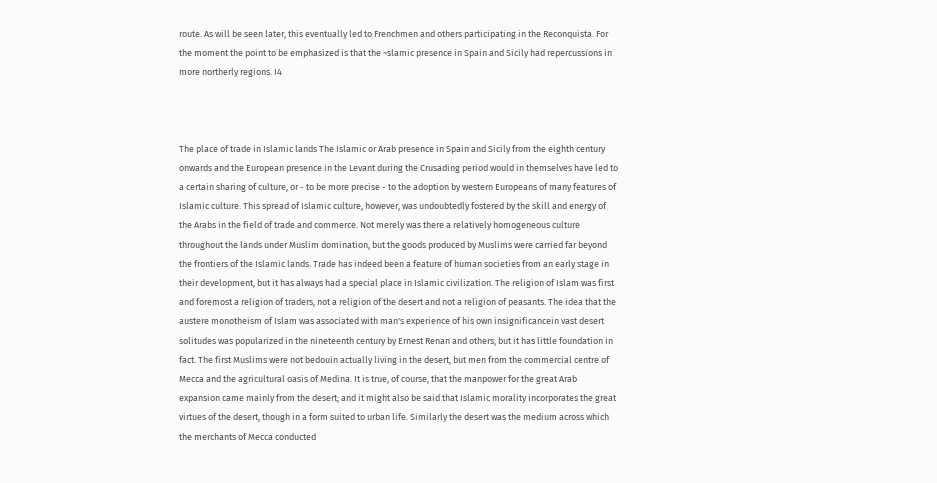route. As will be seen later, this eventually led to Frenchmen and others participating in the Reconquista. For the moment the point to be emphasized is that the ~slamic presence in Spain and Sicily had repercussions in more northerly regions. I4



The place of trade in Islamic lands The Islamic or Arab presence in Spain and Sicily from the eighth century onwards and the European presence in the Levant during the Crusading period would in themselves have led to a certain sharing of culture, or - to be more precise - to the adoption by western Europeans of many features of Islamic culture. This spread of Islamic culture, however, was undoubtedly fostered by the skill and energy of the Arabs in the field of trade and commerce. Not merely was there a relatively homogeneous culture throughout the lands under Muslim domination, but the goods produced by Muslims were carried far beyond the frontiers of the Islamic lands. Trade has indeed been a feature of human societies from an early stage in their development, but it has always had a special place in Islamic civilization. The religion of Islam was first and foremost a religion of traders, not a religion of the desert and not a religion of peasants. The idea that the austere monotheism of Islam was associated with man's experience of his own insignificancein vast desert solitudes was popularized in the nineteenth century by Ernest Renan and others, but it has little foundation in fact. The first Muslims were not bedouin actually living in the desert, but men from the commercial centre of Mecca and the agricultural oasis of Medina. It is true, of course, that the manpower for the great Arab expansion came mainly from the desert; and it might also be said that Islamic morality incorporates the great virtues of the desert, though in a form suited to urban life. Similarly the desert was the medium across which the merchants of Mecca conducted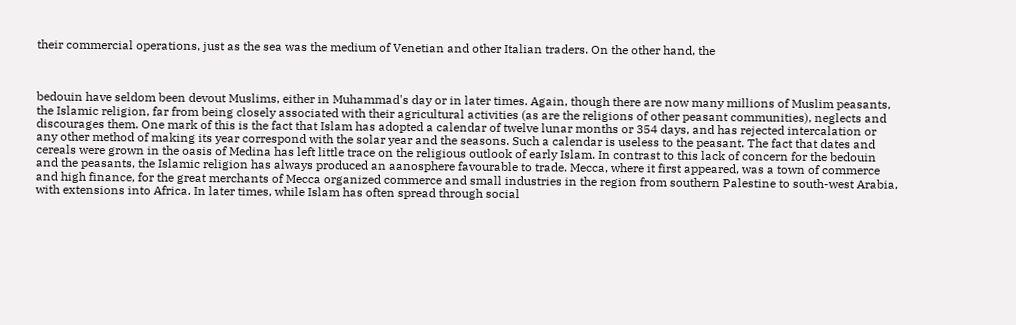their commercial operations, just as the sea was the medium of Venetian and other Italian traders. On the other hand, the



bedouin have seldom been devout Muslims, either in Muhammad's day or in later times. Again, though there are now many millions of Muslim peasants, the Islamic religion, far from being closely associated with their agricultural activities (as are the religions of other peasant communities), neglects and discourages them. One mark of this is the fact that Islam has adopted a calendar of twelve lunar months or 354 days, and has rejected intercalation or any other method of making its year correspond with the solar year and the seasons. Such a calendar is useless to the peasant. The fact that dates and cereals were grown in the oasis of Medina has left little trace on the religious outlook of early Islam. In contrast to this lack of concern for the bedouin and the peasants, the Islamic religion has always produced an aanosphere favourable to trade. Mecca, where it first appeared, was a town of commerce and high finance, for the great merchants of Mecca organized commerce and small industries in the region from southern Palestine to south-west Arabia, with extensions into Africa. In later times, while Islam has often spread through social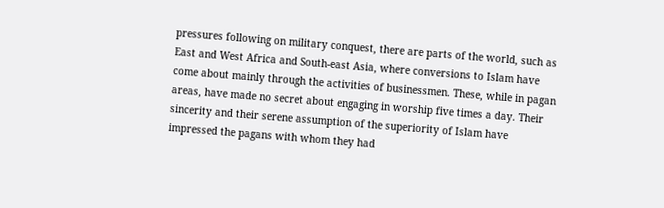pressures following on military conquest, there are parts of the world, such as East and West Africa and South-east Asia, where conversions to Islam have come about mainly through the activities of businessmen. These, while in pagan areas, have made no secret about engaging in worship five times a day. Their sincerity and their serene assumption of the superiority of Islam have impressed the pagans with whom they had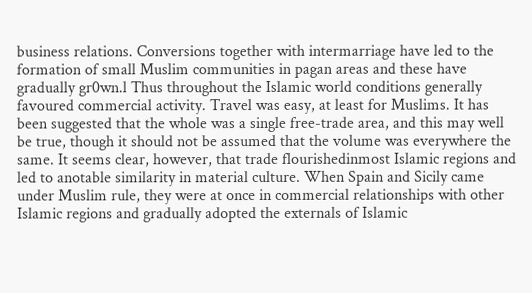business relations. Conversions together with intermarriage have led to the formation of small Muslim communities in pagan areas and these have gradually gr0wn.l Thus throughout the Islamic world conditions generally favoured commercial activity. Travel was easy, at least for Muslims. It has been suggested that the whole was a single free-trade area, and this may well be true, though it should not be assumed that the volume was everywhere the same. It seems clear, however, that trade flourishedinmost Islamic regions and led to anotable similarity in material culture. When Spain and Sicily came under Muslim rule, they were at once in commercial relationships with other Islamic regions and gradually adopted the externals of Islamic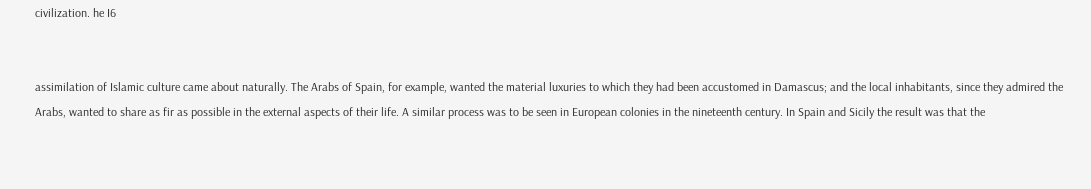civilization. he I6


assimilation of Islamic culture came about naturally. The Arabs of Spain, for example, wanted the material luxuries to which they had been accustomed in Damascus; and the local inhabitants, since they admired the Arabs, wanted to share as fir as possible in the external aspects of their life. A similar process was to be seen in European colonies in the nineteenth century. In Spain and Sicily the result was that the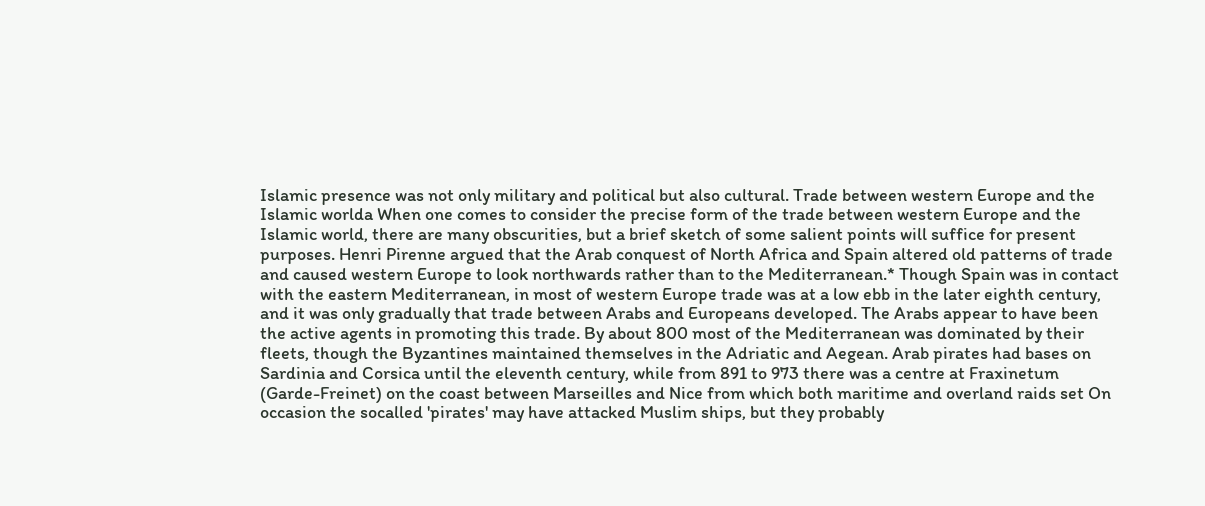Islamic presence was not only military and political but also cultural. Trade between western Europe and the Islamic worlda When one comes to consider the precise form of the trade between western Europe and the Islamic world, there are many obscurities, but a brief sketch of some salient points will suffice for present purposes. Henri Pirenne argued that the Arab conquest of North Africa and Spain altered old patterns of trade and caused western Europe to look northwards rather than to the Mediterranean.* Though Spain was in contact with the eastern Mediterranean, in most of western Europe trade was at a low ebb in the later eighth century, and it was only gradually that trade between Arabs and Europeans developed. The Arabs appear to have been the active agents in promoting this trade. By about 800 most of the Mediterranean was dominated by their fleets, though the Byzantines maintained themselves in the Adriatic and Aegean. Arab pirates had bases on Sardinia and Corsica until the eleventh century, while from 891 to 973 there was a centre at Fraxinetum (Garde-Freinet) on the coast between Marseilles and Nice from which both maritime and overland raids set On occasion the socalled 'pirates' may have attacked Muslim ships, but they probably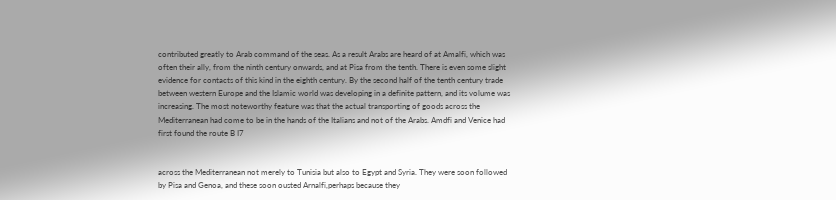contributed greatly to Arab command of the seas. As a result Arabs are heard of at Amalfi, which was often their ally, from the ninth century onwards, and at Pisa from the tenth. There is even some slight evidence for contacts of this kind in the eighth century. By the second half of the tenth century trade between western Europe and the Islamic world was developing in a definite pattern, and its volume was increasing. The most noteworthy feature was that the actual transporting of goods across the Mediterranean had come to be in the hands of the Italians and not of the Arabs. Amdfi and Venice had first found the route B I7


across the Mediterranean not merely to Tunisia but also to Egypt and Syria. They were soon followed by Pisa and Genoa, and these soon ousted Arnalfi,perhaps because they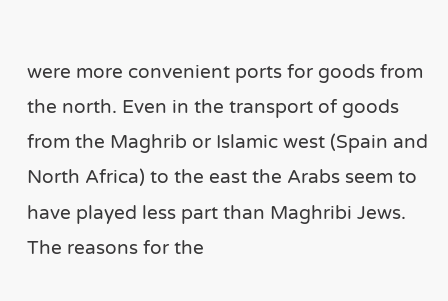were more convenient ports for goods from the north. Even in the transport of goods from the Maghrib or Islamic west (Spain and North Africa) to the east the Arabs seem to have played less part than Maghribi Jews. The reasons for the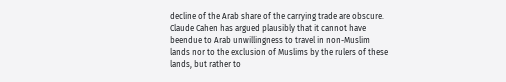decline of the Arab share of the carrying trade are obscure. Claude Cahen has argued plausibly that it cannot have beendue to Arab unwillingness to travel in non-Muslim lands nor to the exclusion of Muslims by the rulers of these lands, but rather to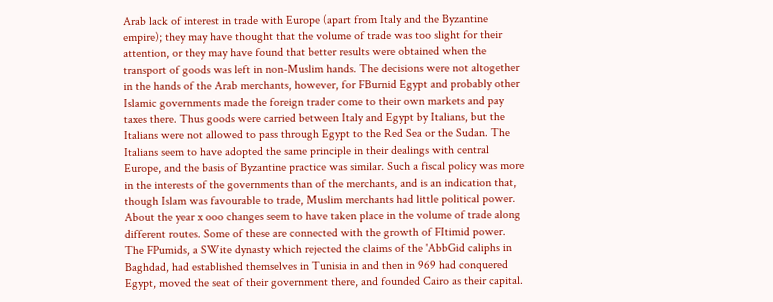Arab lack of interest in trade with Europe (apart from Italy and the Byzantine empire); they may have thought that the volume of trade was too slight for their attention, or they may have found that better results were obtained when the transport of goods was left in non-Muslim hands. The decisions were not altogether in the hands of the Arab merchants, however, for FBurnid Egypt and probably other Islamic governments made the foreign trader come to their own markets and pay taxes there. Thus goods were carried between Italy and Egypt by Italians, but the Italians were not allowed to pass through Egypt to the Red Sea or the Sudan. The Italians seem to have adopted the same principle in their dealings with central Europe, and the basis of Byzantine practice was similar. Such a fiscal policy was more in the interests of the governments than of the merchants, and is an indication that, though Islam was favourable to trade, Muslim merchants had little political power. About the year x ooo changes seem to have taken place in the volume of trade along different routes. Some of these are connected with the growth of FItimid power. The FPumids, a SWite dynasty which rejected the claims of the 'AbbGid caliphs in Baghdad, had established themselves in Tunisia in and then in 969 had conquered Egypt, moved the seat of their government there, and founded Cairo as their capital.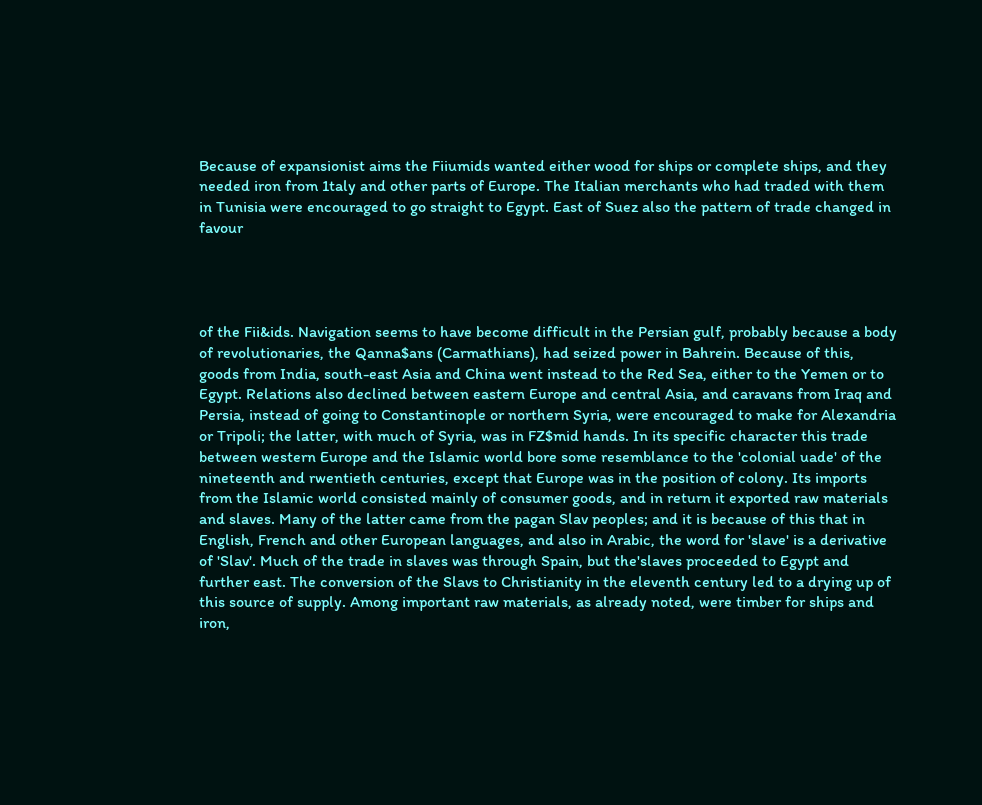Because of expansionist aims the Fiiumids wanted either wood for ships or complete ships, and they needed iron from 1taly and other parts of Europe. The Italian merchants who had traded with them in Tunisia were encouraged to go straight to Egypt. East of Suez also the pattern of trade changed in favour




of the Fii&ids. Navigation seems to have become difficult in the Persian gulf, probably because a body of revolutionaries, the Qanna$ans (Carmathians), had seized power in Bahrein. Because of this, goods from India, south-east Asia and China went instead to the Red Sea, either to the Yemen or to Egypt. Relations also declined between eastern Europe and central Asia, and caravans from Iraq and Persia, instead of going to Constantinople or northern Syria, were encouraged to make for Alexandria or Tripoli; the latter, with much of Syria, was in FZ$mid hands. In its specific character this trade between western Europe and the Islamic world bore some resemblance to the 'colonial uade' of the nineteenth and rwentieth centuries, except that Europe was in the position of colony. Its imports from the Islamic world consisted mainly of consumer goods, and in return it exported raw materials and slaves. Many of the latter came from the pagan Slav peoples; and it is because of this that in English, French and other European languages, and also in Arabic, the word for 'slave' is a derivative of 'Slav'. Much of the trade in slaves was through Spain, but the'slaves proceeded to Egypt and further east. The conversion of the Slavs to Christianity in the eleventh century led to a drying up of this source of supply. Among important raw materials, as already noted, were timber for ships and iron,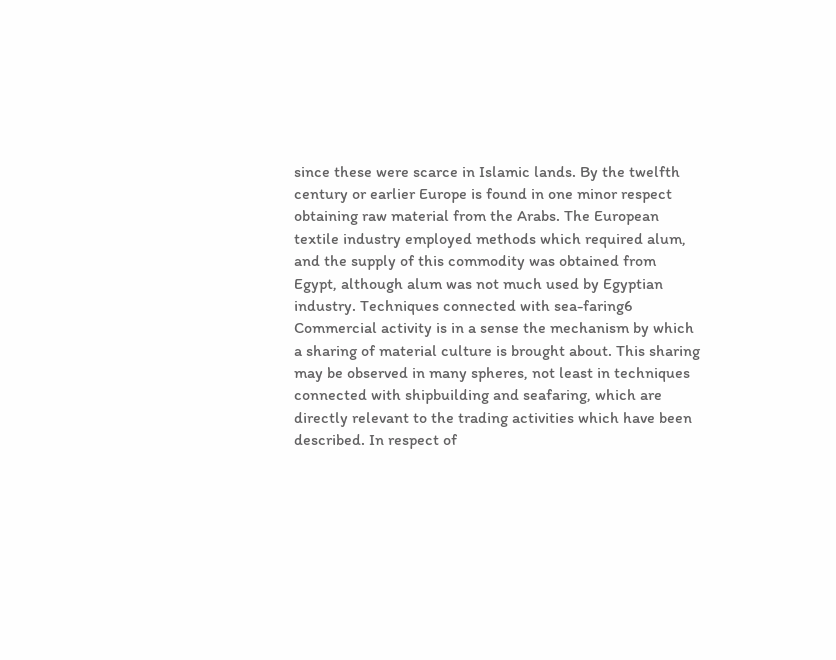since these were scarce in Islamic lands. By the twelfth century or earlier Europe is found in one minor respect obtaining raw material from the Arabs. The European textile industry employed methods which required alum, and the supply of this commodity was obtained from Egypt, although alum was not much used by Egyptian industry. Techniques connected with sea-faring6 Commercial activity is in a sense the mechanism by which a sharing of material culture is brought about. This sharing may be observed in many spheres, not least in techniques connected with shipbuilding and seafaring, which are directly relevant to the trading activities which have been described. In respect of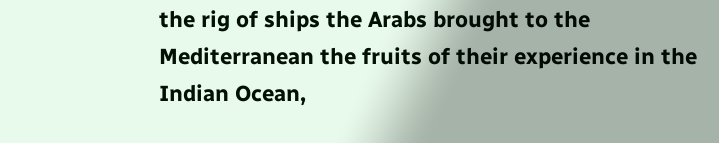the rig of ships the Arabs brought to the Mediterranean the fruits of their experience in the Indian Ocean,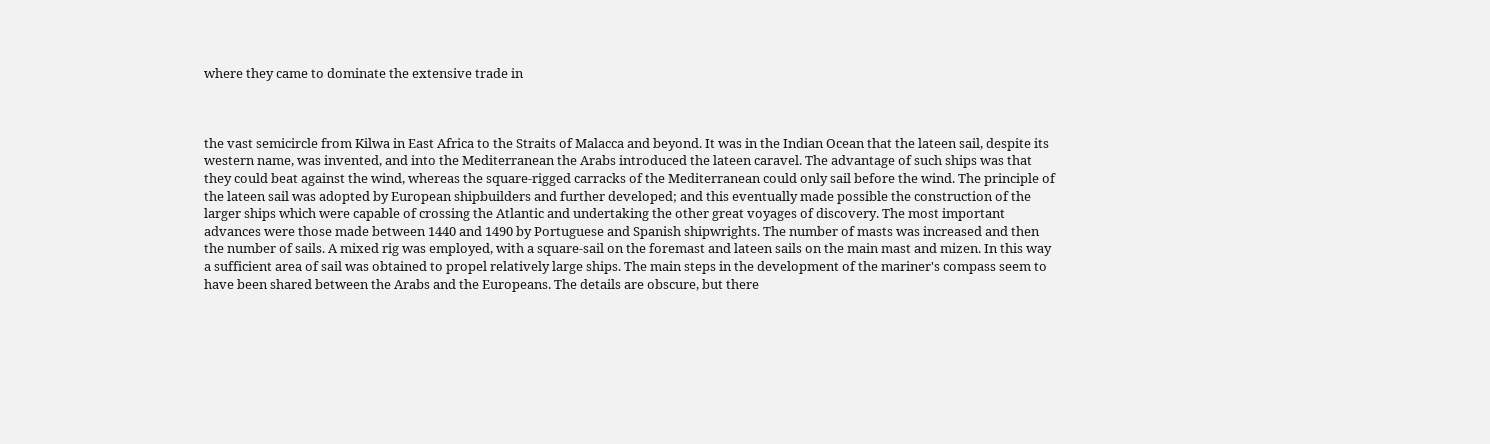where they came to dominate the extensive trade in



the vast semicircle from Kilwa in East Africa to the Straits of Malacca and beyond. It was in the Indian Ocean that the lateen sail, despite its western name, was invented, and into the Mediterranean the Arabs introduced the lateen caravel. The advantage of such ships was that they could beat against the wind, whereas the square-rigged carracks of the Mediterranean could only sail before the wind. The principle of the lateen sail was adopted by European shipbuilders and further developed; and this eventually made possible the construction of the larger ships which were capable of crossing the Atlantic and undertaking the other great voyages of discovery. The most important advances were those made between 1440 and 1490 by Portuguese and Spanish shipwrights. The number of masts was increased and then the number of sails. A mixed rig was employed, with a square-sail on the foremast and lateen sails on the main mast and mizen. In this way a sufficient area of sail was obtained to propel relatively large ships. The main steps in the development of the mariner's compass seem to have been shared between the Arabs and the Europeans. The details are obscure, but there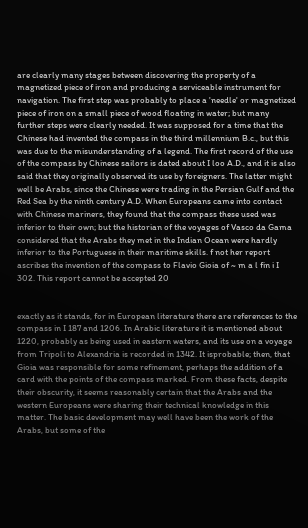are clearly many stages between discovering the property of a magnetized piece of iron and producing a serviceable instrument for navigation. The first step was probably to place a 'needle' or magnetized piece of iron on a small piece of wood floating in water; but many further steps were clearly needed. It was supposed for a time that the Chinese had invented the compass in the third millennium B.c., but this was due to the misunderstanding of a legend. The first record of the use of the compass by Chinese sailors is dated about I loo A.D., and it is also said that they originally observed its use by foreigners. The latter might well be Arabs, since the Chinese were trading in the Persian Gulf and the Red Sea by the ninth century A.D. When Europeans came into contact with Chinese mariners, they found that the compass these used was inferior to their own; but the historian of the voyages of Vasco da Gama considered that the Arabs they met in the Indian Ocean were hardly inferior to the Portuguese in their maritime skills. f not her report ascribes the invention of the compass to Flavio Gioia of ~ m a l fin i I 302. This report cannot be accepted 20


exactly as it stands, for in European literature there are references to the compass in I 187 and 1206. In Arabic literature it is mentioned about 1220, probably as being used in eastern waters, and its use on a voyage from Tripoli to Alexandria is recorded in 1342. It isprobable; then, that Gioia was responsible for some refinement, perhaps the addition of a card with the points of the compass marked. From these facts, despite their obscurity, it seems reasonably certain that the Arabs and the western Europeans were sharing their technical knowledge in this matter. The basic development may well have been the work of the Arabs, but some of the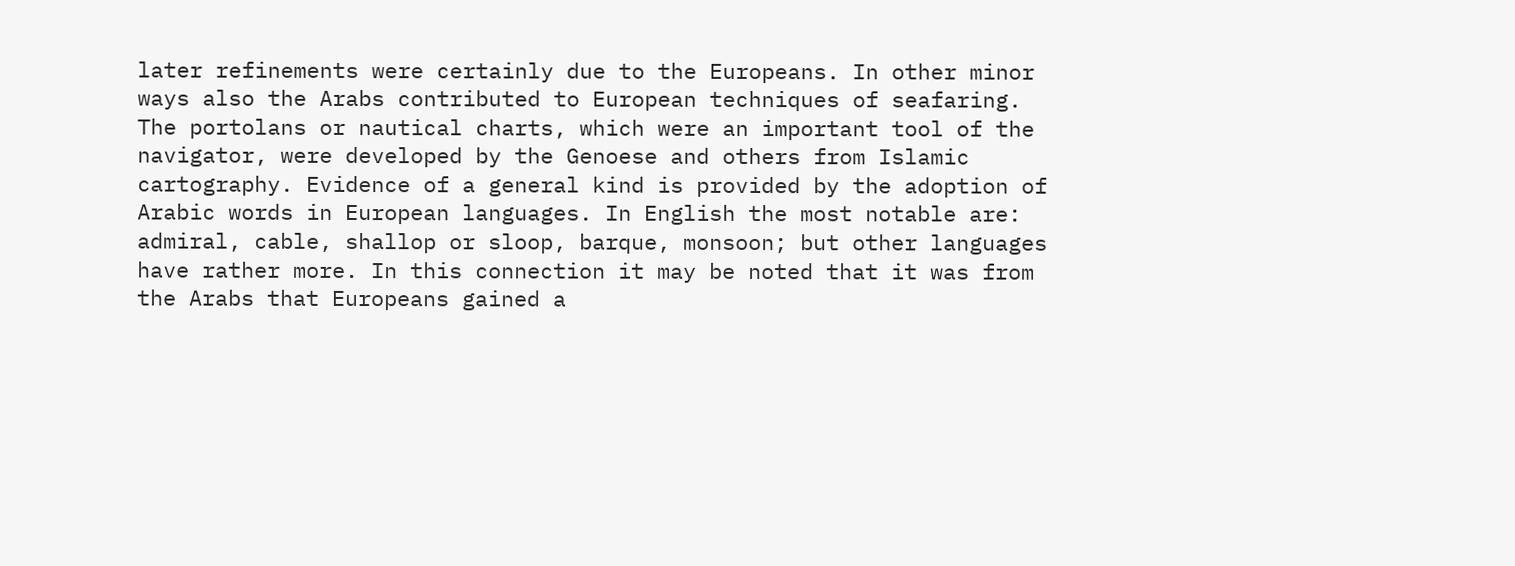later refinements were certainly due to the Europeans. In other minor ways also the Arabs contributed to European techniques of seafaring. The portolans or nautical charts, which were an important tool of the navigator, were developed by the Genoese and others from Islamic cartography. Evidence of a general kind is provided by the adoption of Arabic words in European languages. In English the most notable are: admiral, cable, shallop or sloop, barque, monsoon; but other languages have rather more. In this connection it may be noted that it was from the Arabs that Europeans gained a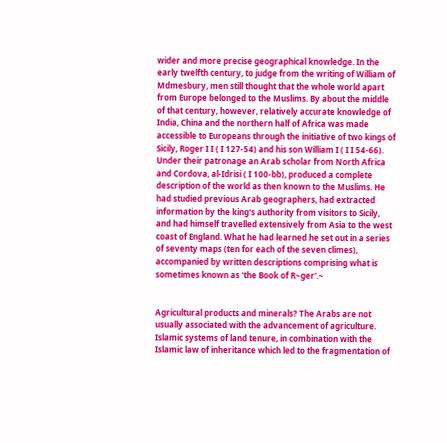wider and more precise geographical knowledge. In the early twelfth century, to judge from the writing of William of Mdmesbury, men still thought that the whole world apart from Europe belonged to the Muslims. By about the middle of that century, however, relatively accurate knowledge of India, China and the northern half of Africa was made accessible to Europeans through the initiative of two kings of Sicily, Roger I I ( I 127-54) and his son William I ( I I 54-66). Under their patronage an Arab scholar from North Africa and Cordova, al-Idrisi ( I 100-bb), produced a complete description of the world as then known to the Muslims. He had studied previous Arab geographers, had extracted information by the king's authority from visitors to Sicily, and had himself travelled extensively from Asia to the west coast of England. What he had learned he set out in a series of seventy maps (ten for each of the seven climes), accompanied by written descriptions comprising what is sometimes known as 'the Book of R~ger'.~


Agricultural products and minerals? The Arabs are not usually associated with the advancement of agriculture. Islamic systems of land tenure, in combination with the Islamic law of inheritance which led to the fragmentation of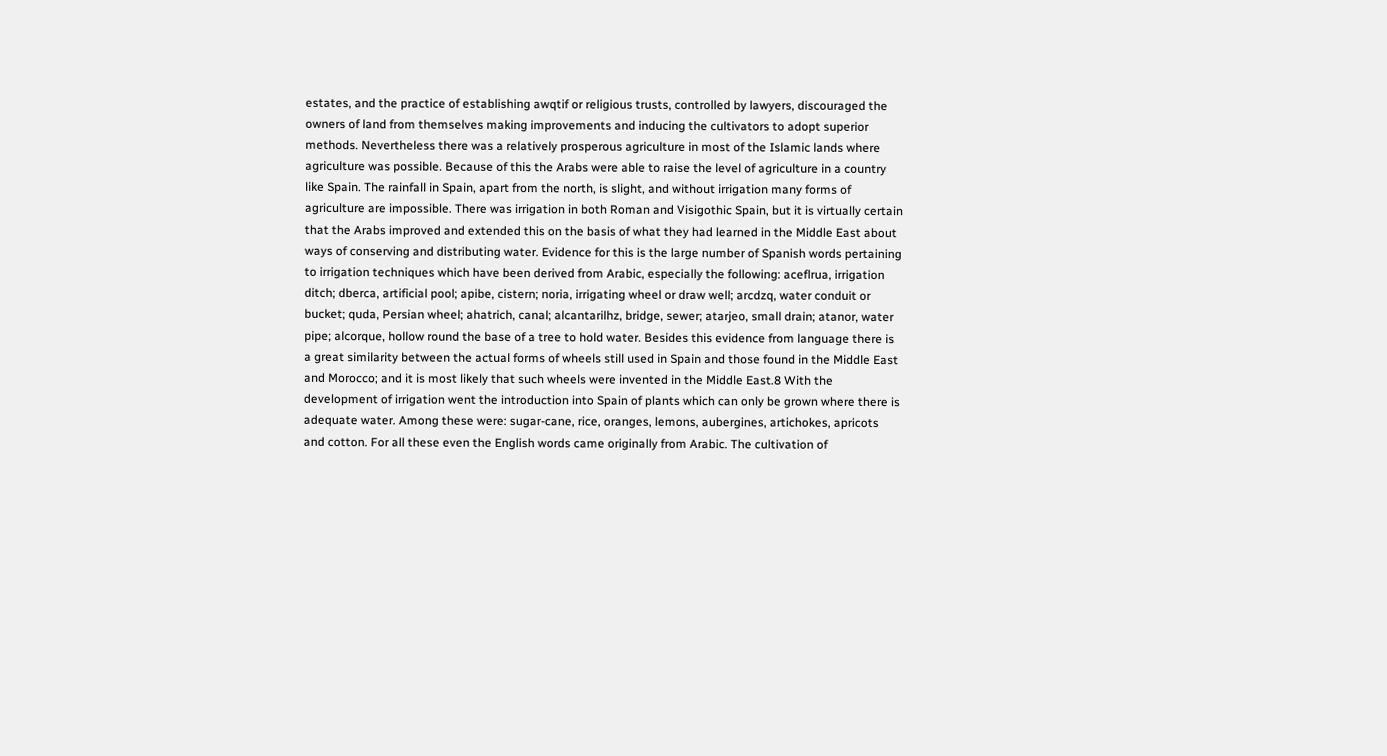estates, and the practice of establishing awqtif or religious trusts, controlled by lawyers, discouraged the owners of land from themselves making improvements and inducing the cultivators to adopt superior methods. Nevertheless there was a relatively prosperous agriculture in most of the Islamic lands where agriculture was possible. Because of this the Arabs were able to raise the level of agriculture in a country like Spain. The rainfall in Spain, apart from the north, is slight, and without irrigation many forms of agriculture are impossible. There was irrigation in both Roman and Visigothic Spain, but it is virtually certain that the Arabs improved and extended this on the basis of what they had learned in the Middle East about ways of conserving and distributing water. Evidence for this is the large number of Spanish words pertaining to irrigation techniques which have been derived from Arabic, especially the following: aceflrua, irrigation ditch; dberca, artificial pool; apibe, cistern; noria, irrigating wheel or draw well; arcdzq, water conduit or bucket; quda, Persian wheel; ahatrich, canal; alcantarilhz, bridge, sewer; atarjeo, small drain; atanor, water pipe; alcorque, hollow round the base of a tree to hold water. Besides this evidence from language there is a great similarity between the actual forms of wheels still used in Spain and those found in the Middle East and Morocco; and it is most likely that such wheels were invented in the Middle East.8 With the development of irrigation went the introduction into Spain of plants which can only be grown where there is adequate water. Among these were: sugar-cane, rice, oranges, lemons, aubergines, artichokes, apricots and cotton. For all these even the English words came originally from Arabic. The cultivation of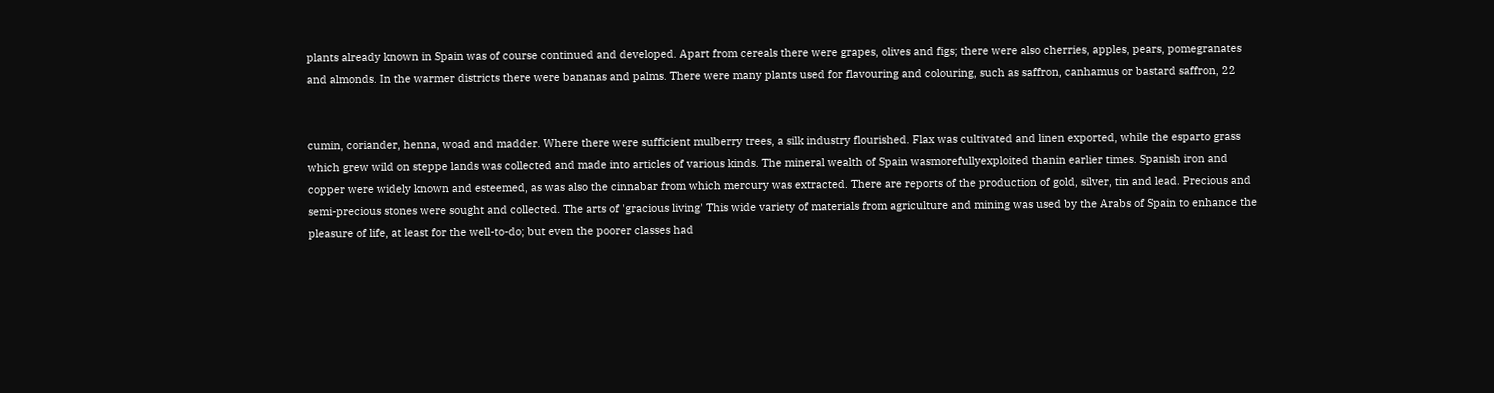plants already known in Spain was of course continued and developed. Apart from cereals there were grapes, olives and figs; there were also cherries, apples, pears, pomegranates and almonds. In the warmer districts there were bananas and palms. There were many plants used for flavouring and colouring, such as saffron, canhamus or bastard saffron, 22


cumin, coriander, henna, woad and madder. Where there were sufficient mulberry trees, a silk industry flourished. Flax was cultivated and linen exported, while the esparto grass which grew wild on steppe lands was collected and made into articles of various kinds. The mineral wealth of Spain wasmorefullyexploited thanin earlier times. Spanish iron and copper were widely known and esteemed, as was also the cinnabar from which mercury was extracted. There are reports of the production of gold, silver, tin and lead. Precious and semi-precious stones were sought and collected. The arts of 'gracious living' This wide variety of materials from agriculture and mining was used by the Arabs of Spain to enhance the pleasure of life, at least for the well-to-do; but even the poorer classes had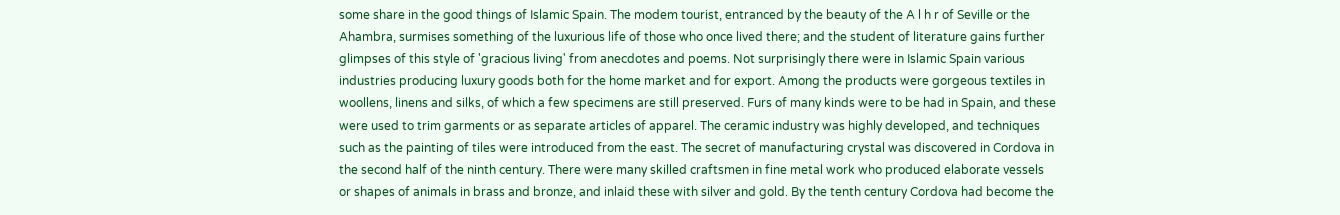some share in the good things of Islamic Spain. The modem tourist, entranced by the beauty of the A l h r of Seville or the Ahambra, surmises something of the luxurious life of those who once lived there; and the student of literature gains further glimpses of this style of 'gracious living' from anecdotes and poems. Not surprisingly there were in Islamic Spain various industries producing luxury goods both for the home market and for export. Among the products were gorgeous textiles in woollens, linens and silks, of which a few specimens are still preserved. Furs of many kinds were to be had in Spain, and these were used to trim garments or as separate articles of apparel. The ceramic industry was highly developed, and techniques such as the painting of tiles were introduced from the east. The secret of manufacturing crystal was discovered in Cordova in the second half of the ninth century. There were many skilled craftsmen in fine metal work who produced elaborate vessels or shapes of animals in brass and bronze, and inlaid these with silver and gold. By the tenth century Cordova had become the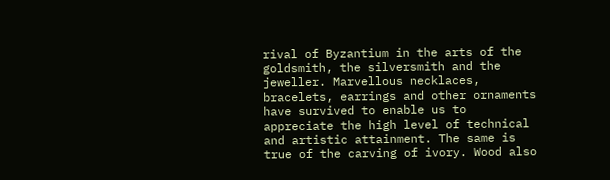rival of Byzantium in the arts of the goldsmith, the silversmith and the jeweller. Marvellous necklaces, bracelets, earrings and other ornaments have survived to enable us to appreciate the high level of technical and artistic attainment. The same is true of the carving of ivory. Wood also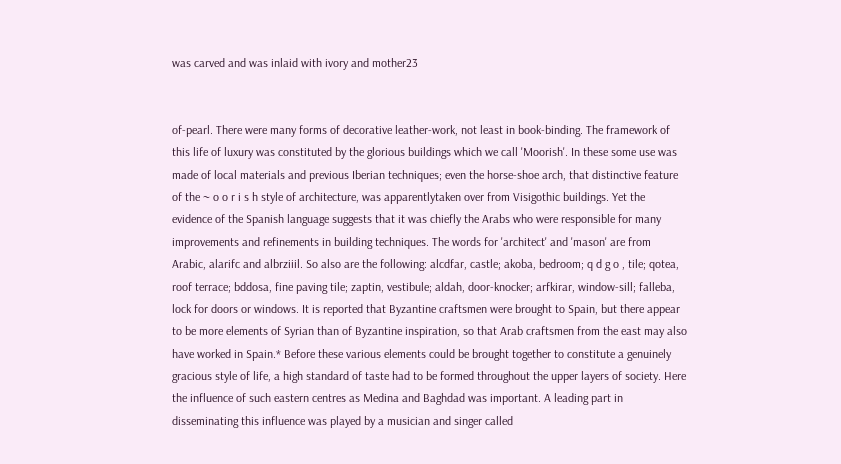was carved and was inlaid with ivory and mother23


of-pearl. There were many forms of decorative leather-work, not least in book-binding. The framework of this life of luxury was constituted by the glorious buildings which we call 'Moorish'. In these some use was made of local materials and previous Iberian techniques; even the horse-shoe arch, that distinctive feature of the ~ o o r i s h style of architecture, was apparentlytaken over from Visigothic buildings. Yet the evidence of the Spanish language suggests that it was chiefly the Arabs who were responsible for many improvements and refinements in building techniques. The words for 'architect' and 'mason' are from Arabic, alarifc and albrziiil. So also are the following: alcdfar, castle; akoba, bedroom; q d g o , tile; qotea, roof terrace; bddosa, fine paving tile; zaptin, vestibule; aldah, door-knocker; arfkirar, window-sill; falleba, lock for doors or windows. It is reported that Byzantine craftsmen were brought to Spain, but there appear to be more elements of Syrian than of Byzantine inspiration, so that Arab craftsmen from the east may also have worked in Spain.* Before these various elements could be brought together to constitute a genuinely gracious style of life, a high standard of taste had to be formed throughout the upper layers of society. Here the influence of such eastern centres as Medina and Baghdad was important. A leading part in disseminating this influence was played by a musician and singer called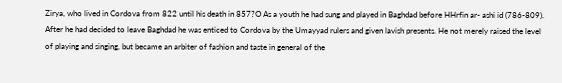Zirya, who lived in Cordova from 822 until his death in 857?O As a youth he had sung and played in Baghdad before HHrfin ar- ashi id (786-809). After he had decided to leave Baghdad he was enticed to Cordova by the Umayyad rulers and given lavish presents. He not merely raised the level of playing and singing, but became an arbiter of fashion and taste in general of the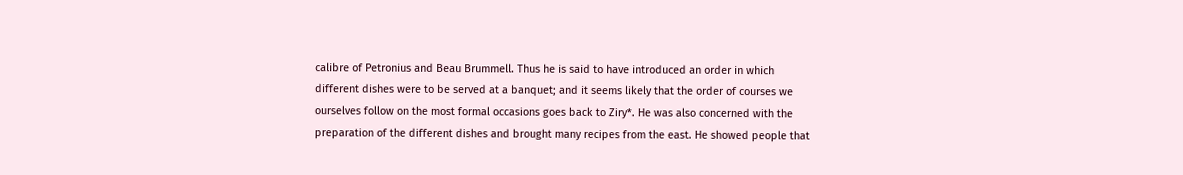calibre of Petronius and Beau Brummell. Thus he is said to have introduced an order in which different dishes were to be served at a banquet; and it seems likely that the order of courses we ourselves follow on the most formal occasions goes back to Ziry*. He was also concerned with the preparation of the different dishes and brought many recipes from the east. He showed people that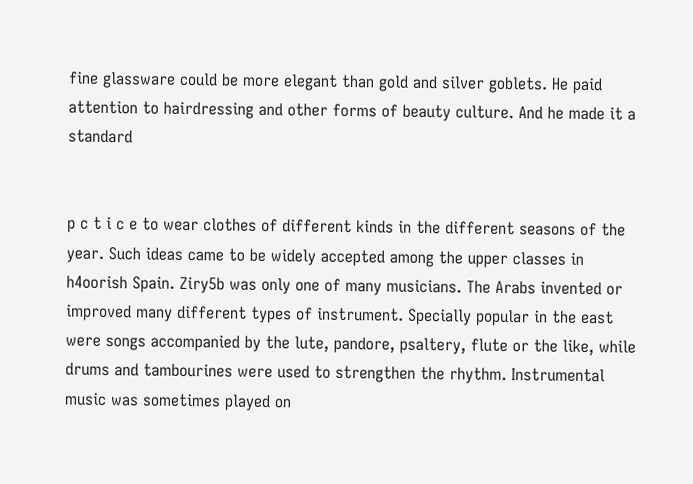fine glassware could be more elegant than gold and silver goblets. He paid attention to hairdressing and other forms of beauty culture. And he made it a standard


p c t i c e to wear clothes of different kinds in the different seasons of the year. Such ideas came to be widely accepted among the upper classes in h4oorish Spain. Ziry5b was only one of many musicians. The Arabs invented or improved many different types of instrument. Specially popular in the east were songs accompanied by the lute, pandore, psaltery, flute or the like, while drums and tambourines were used to strengthen the rhythm. Instrumental music was sometimes played on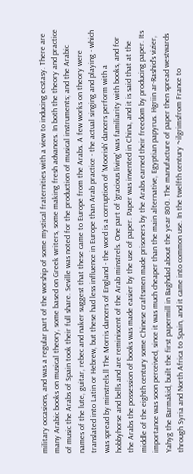military occasions, and was a regular part of the worship of some mystical fraternities with a view to inducing ecstasy. There are many Arabic books on musical theory, some based on Greek writers, some making fresh advances. In both the theory and practice of music the Arabs of Spain took their full share. Seville was noted for the production of musical instruments; and the Arabic names of the lute, guitar, rebec and naker suggest that these came to Europe from the Arabs. A few works on theory were translated into Latin or Hebrew, but these had less influence in Europe than Arab practice - the actual singing and playing - which was spread by minstrels.ll The Morris dancers of England - the word is a corruption of 'Moorish' dancers perform with a hobbyhorse and bells and are reminiscent of the Arab minstrels. One part of 'gracious living' was familiarity with books, and for the Arabs the possession of books was made easier by the use of paper. Paper was invented in China, and it is said that at the middle of the eighth century some Chinese craftsmen made prisoners by the Arabs earned their freedom by producing paper. Its importance was soon perceived, since it was much cheaper than the main alternative, Egyptian papyrus. Hgriin ar-Rashid's vizier, Yahyg the Barmakid, built the first papermill in Baghdad about the year 800. The manufacture of paper then spread westwards through Syria and North Africa to Spain, and it came into common use. In the twelfth century ~ilgrimsfrom France to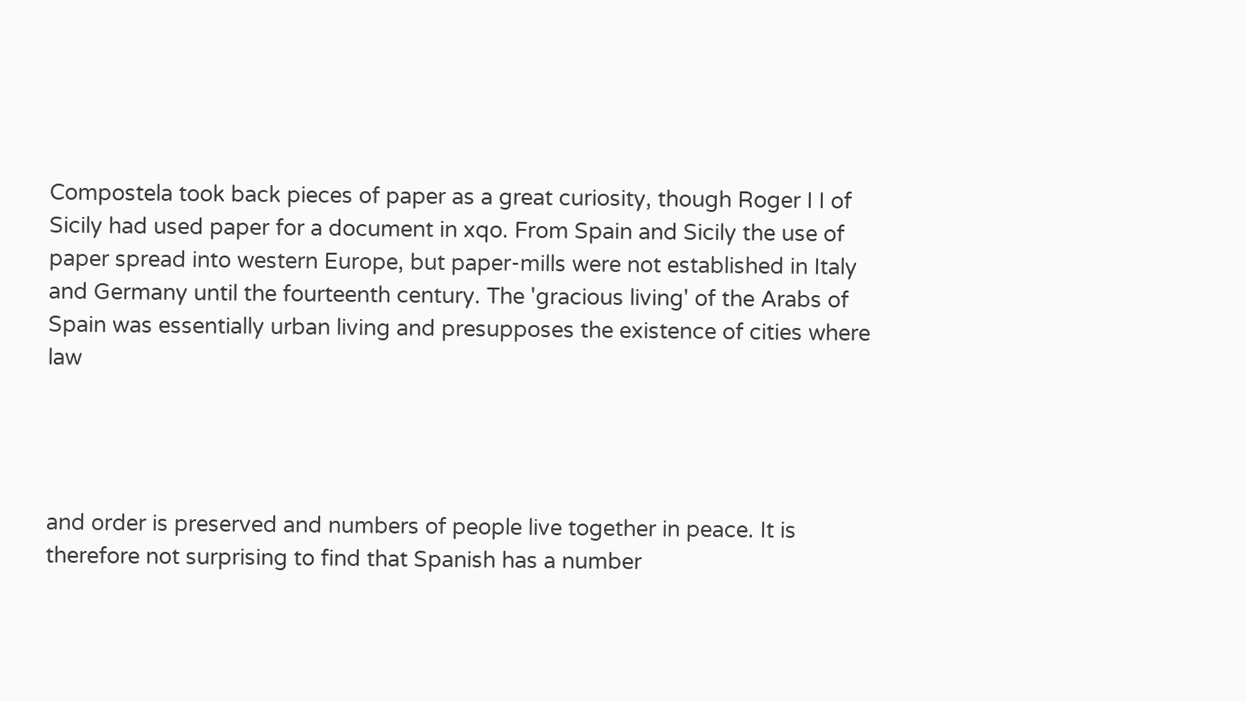Compostela took back pieces of paper as a great curiosity, though Roger I I of Sicily had used paper for a document in xqo. From Spain and Sicily the use of paper spread into western Europe, but paper-mills were not established in Italy and Germany until the fourteenth century. The 'gracious living' of the Arabs of Spain was essentially urban living and presupposes the existence of cities where law




and order is preserved and numbers of people live together in peace. It is therefore not surprising to find that Spanish has a number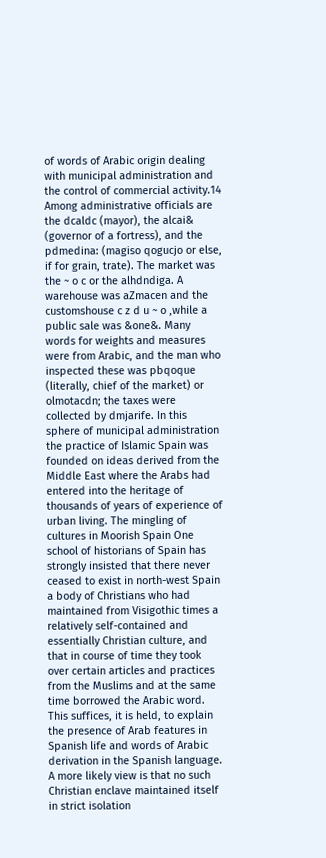of words of Arabic origin dealing with municipal administration and the control of commercial activity.14 Among administrative officials are the dcaldc (mayor), the alcai& (governor of a fortress), and the pdmedina: (magiso qogucjo or else, if for grain, trate). The market was the ~ o c or the alhdndiga. A warehouse was aZmacen and the customshouse c z d u ~ o ,while a public sale was &one&. Many words for weights and measures were from Arabic, and the man who inspected these was pbqoque (literally, chief of the market) or olmotacdn; the taxes were collected by dmjarife. In this sphere of municipal administration the practice of Islamic Spain was founded on ideas derived from the Middle East where the Arabs had entered into the heritage of thousands of years of experience of urban living. The mingling of cultures in Moorish Spain One school of historians of Spain has strongly insisted that there never ceased to exist in north-west Spain a body of Christians who had maintained from Visigothic times a relatively self-contained and essentially Christian culture, and that in course of time they took over certain articles and practices from the Muslims and at the same time borrowed the Arabic word. This suffices, it is held, to explain the presence of Arab features in Spanish life and words of Arabic derivation in the Spanish language. A more likely view is that no such Christian enclave maintained itself in strict isolation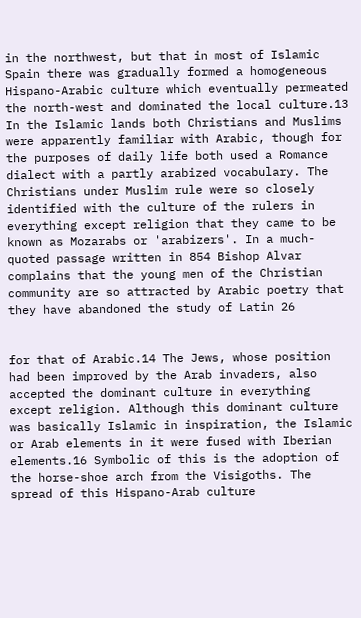in the northwest, but that in most of Islamic Spain there was gradually formed a homogeneous Hispano-Arabic culture which eventually permeated the north-west and dominated the local culture.13 In the Islamic lands both Christians and Muslims were apparently familiar with Arabic, though for the purposes of daily life both used a Romance dialect with a partly arabized vocabulary. The Christians under Muslim rule were so closely identified with the culture of the rulers in everything except religion that they came to be known as Mozarabs or 'arabizers'. In a much-quoted passage written in 854 Bishop Alvar complains that the young men of the Christian community are so attracted by Arabic poetry that they have abandoned the study of Latin 26


for that of Arabic.14 The Jews, whose position had been improved by the Arab invaders, also accepted the dominant culture in everything except religion. Although this dominant culture was basically Islamic in inspiration, the Islamic or Arab elements in it were fused with Iberian elements.16 Symbolic of this is the adoption of the horse-shoe arch from the Visigoths. The spread of this Hispano-Arab culture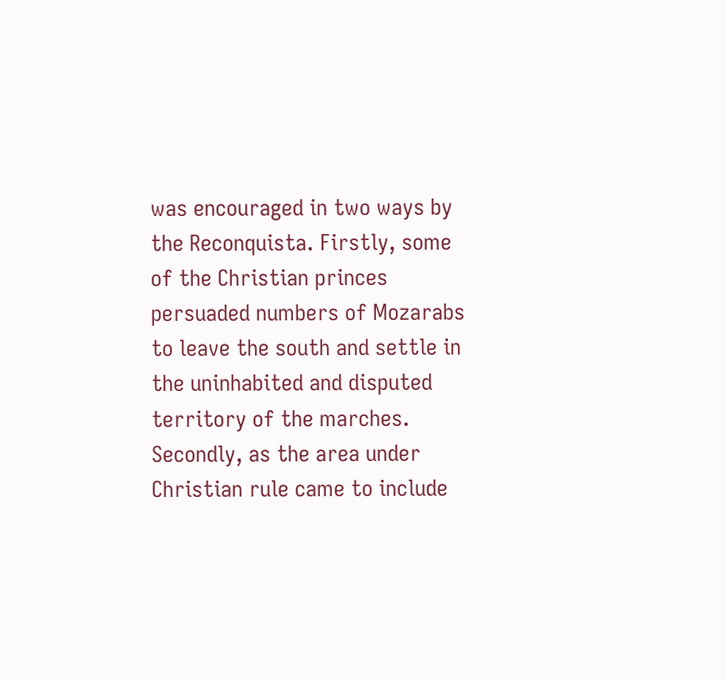was encouraged in two ways by the Reconquista. Firstly, some of the Christian princes persuaded numbers of Mozarabs to leave the south and settle in the uninhabited and disputed territory of the marches. Secondly, as the area under Christian rule came to include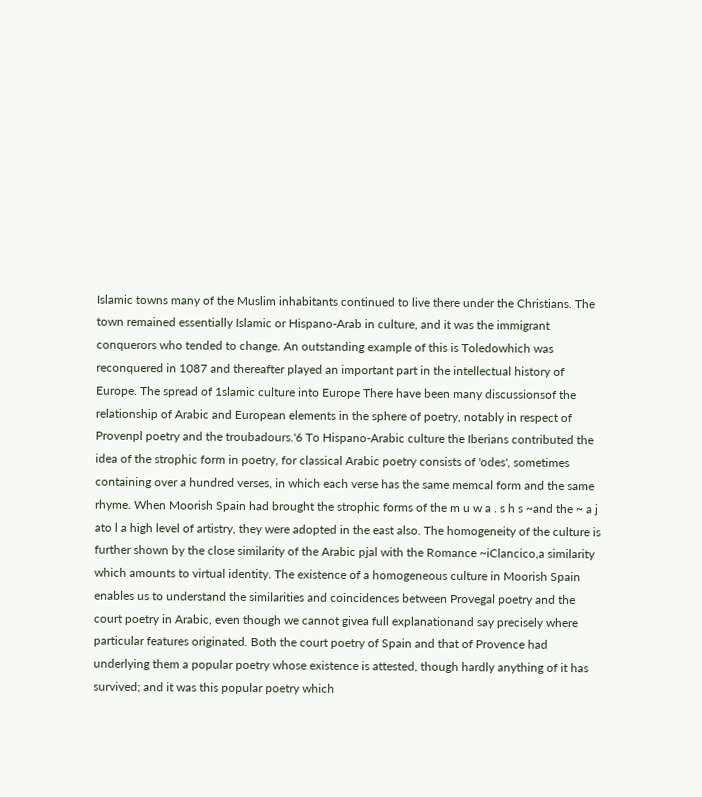Islamic towns many of the Muslim inhabitants continued to live there under the Christians. The town remained essentially Islamic or Hispano-Arab in culture, and it was the immigrant conquerors who tended to change. An outstanding example of this is Toledowhich was reconquered in 1087 and thereafter played an important part in the intellectual history of Europe. The spread of 1slamic culture into Europe There have been many discussionsof the relationship of Arabic and European elements in the sphere of poetry, notably in respect of Provenpl poetry and the troubadours.'6 To Hispano-Arabic culture the Iberians contributed the idea of the strophic form in poetry, for classical Arabic poetry consists of 'odes', sometimes containing over a hundred verses, in which each verse has the same memcal form and the same rhyme. When Moorish Spain had brought the strophic forms of the m u w a . s h s ~and the ~ a j ato l a high level of artistry, they were adopted in the east also. The homogeneity of the culture is further shown by the close similarity of the Arabic pjal with the Romance ~iClancico,a similarity which amounts to virtual identity. The existence of a homogeneous culture in Moorish Spain enables us to understand the similarities and coincidences between Provegal poetry and the court poetry in Arabic, even though we cannot givea full explanationand say precisely where particular features originated. Both the court poetry of Spain and that of Provence had underlying them a popular poetry whose existence is attested, though hardly anything of it has survived; and it was this popular poetry which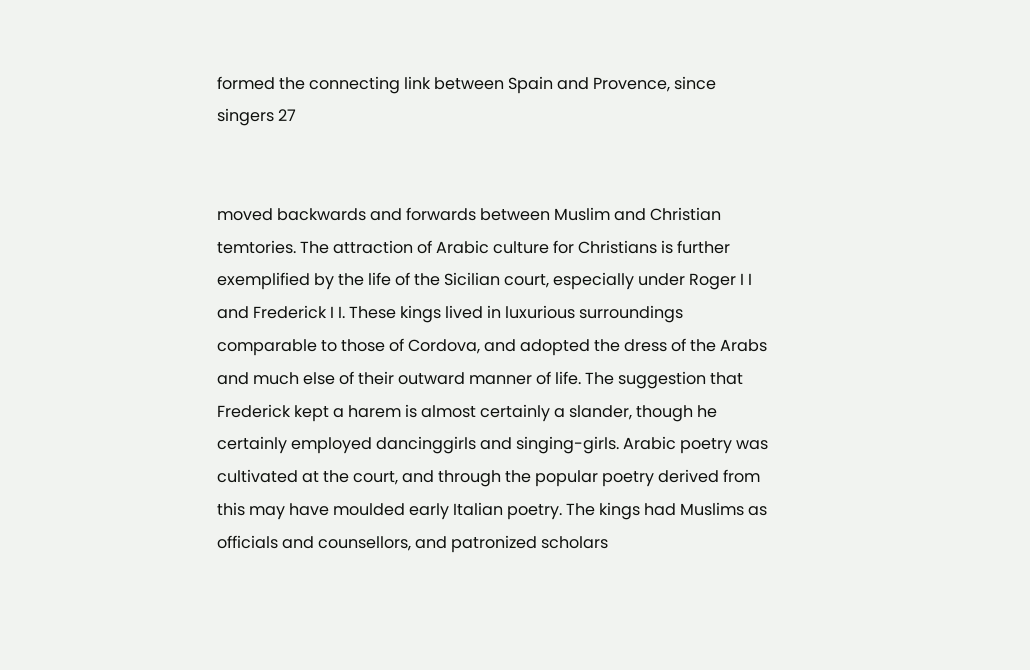formed the connecting link between Spain and Provence, since singers 27


moved backwards and forwards between Muslim and Christian temtories. The attraction of Arabic culture for Christians is further exemplified by the life of the Sicilian court, especially under Roger I I and Frederick I I. These kings lived in luxurious surroundings comparable to those of Cordova, and adopted the dress of the Arabs and much else of their outward manner of life. The suggestion that Frederick kept a harem is almost certainly a slander, though he certainly employed dancinggirls and singing-girls. Arabic poetry was cultivated at the court, and through the popular poetry derived from this may have moulded early Italian poetry. The kings had Muslims as officials and counsellors, and patronized scholars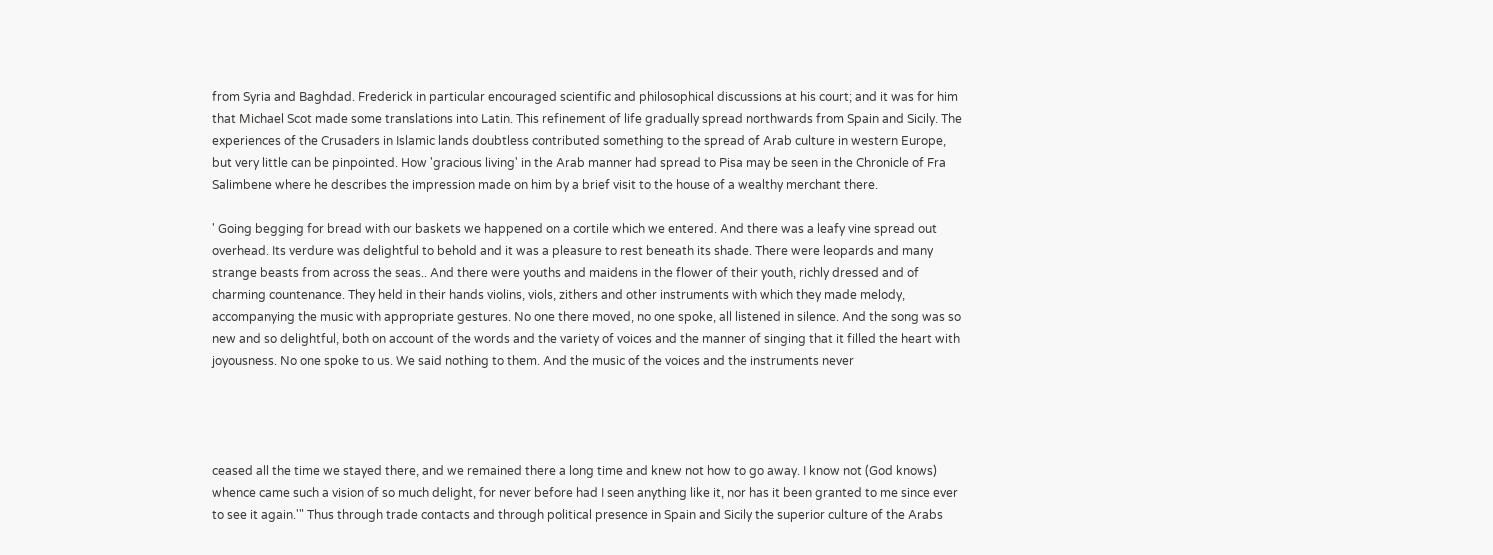from Syria and Baghdad. Frederick in particular encouraged scientific and philosophical discussions at his court; and it was for him that Michael Scot made some translations into Latin. This refinement of life gradually spread northwards from Spain and Sicily. The experiences of the Crusaders in Islamic lands doubtless contributed something to the spread of Arab culture in western Europe, but very little can be pinpointed. How 'gracious living' in the Arab manner had spread to Pisa may be seen in the Chronicle of Fra Salimbene where he describes the impression made on him by a brief visit to the house of a wealthy merchant there.

' Going begging for bread with our baskets we happened on a cortile which we entered. And there was a leafy vine spread out overhead. Its verdure was delightful to behold and it was a pleasure to rest beneath its shade. There were leopards and many strange beasts from across the seas.. And there were youths and maidens in the flower of their youth, richly dressed and of charming countenance. They held in their hands violins, viols, zithers and other instruments with which they made melody, accompanying the music with appropriate gestures. No one there moved, no one spoke, all listened in silence. And the song was so new and so delightful, both on account of the words and the variety of voices and the manner of singing that it filled the heart with joyousness. No one spoke to us. We said nothing to them. And the music of the voices and the instruments never




ceased all the time we stayed there, and we remained there a long time and knew not how to go away. I know not (God knows) whence came such a vision of so much delight, for never before had I seen anything like it, nor has it been granted to me since ever to see it again.'" Thus through trade contacts and through political presence in Spain and Sicily the superior culture of the Arabs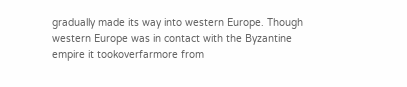gradually made its way into western Europe. Though western Europe was in contact with the Byzantine empire it tookoverfarmore from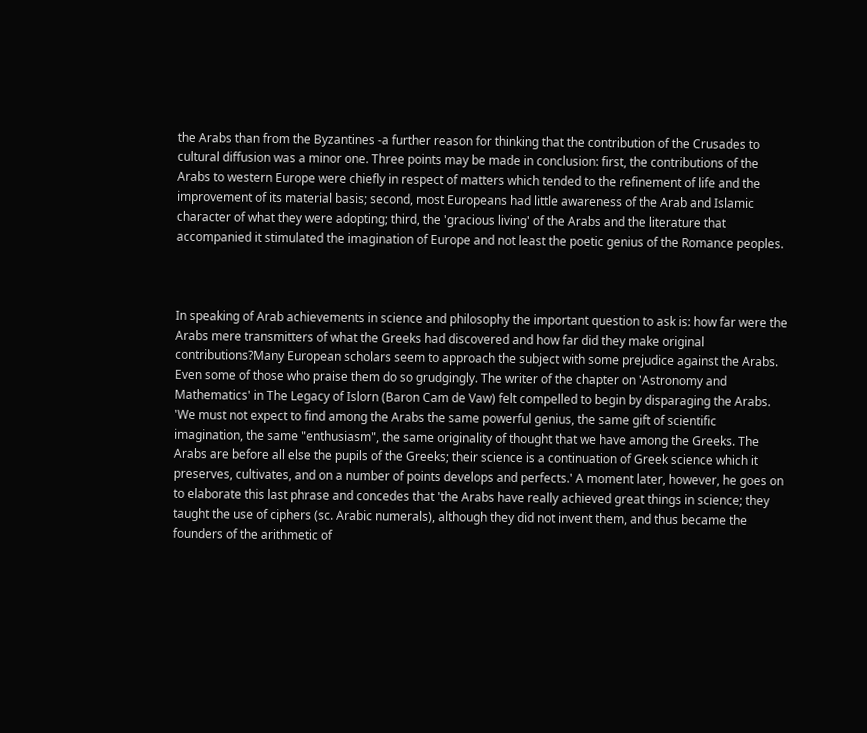the Arabs than from the Byzantines -a further reason for thinking that the contribution of the Crusades to cultural diffusion was a minor one. Three points may be made in conclusion: first, the contributions of the Arabs to western Europe were chiefly in respect of matters which tended to the refinement of life and the improvement of its material basis; second, most Europeans had little awareness of the Arab and Islamic character of what they were adopting; third, the 'gracious living' of the Arabs and the literature that accompanied it stimulated the imagination of Europe and not least the poetic genius of the Romance peoples.



In speaking of Arab achievements in science and philosophy the important question to ask is: how far were the Arabs mere transmitters of what the Greeks had discovered and how far did they make original contributions?Many European scholars seem to approach the subject with some prejudice against the Arabs. Even some of those who praise them do so grudgingly. The writer of the chapter on 'Astronomy and Mathematics' in The Legacy of Islorn (Baron Cam de Vaw) felt compelled to begin by disparaging the Arabs. 'We must not expect to find among the Arabs the same powerful genius, the same gift of scientific imagination, the same "enthusiasm", the same originality of thought that we have among the Greeks. The Arabs are before all else the pupils of the Greeks; their science is a continuation of Greek science which it preserves, cultivates, and on a number of points develops and perfects.' A moment later, however, he goes on to elaborate this last phrase and concedes that 'the Arabs have really achieved great things in science; they taught the use of ciphers (sc. Arabic numerals), although they did not invent them, and thus became the founders of the arithmetic of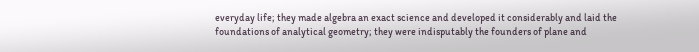everyday life; they made algebra an exact science and developed it considerably and laid the foundations of analytical geometry; they were indisputably the founders of plane and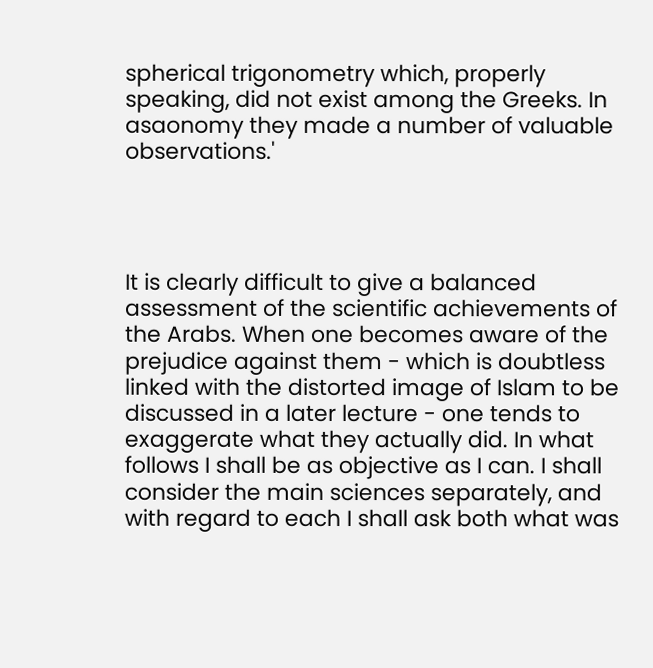spherical trigonometry which, properly speaking, did not exist among the Greeks. In asaonomy they made a number of valuable observations.'




It is clearly difficult to give a balanced assessment of the scientific achievements of the Arabs. When one becomes aware of the prejudice against them - which is doubtless linked with the distorted image of Islam to be discussed in a later lecture - one tends to exaggerate what they actually did. In what follows I shall be as objective as I can. I shall consider the main sciences separately, and with regard to each I shall ask both what was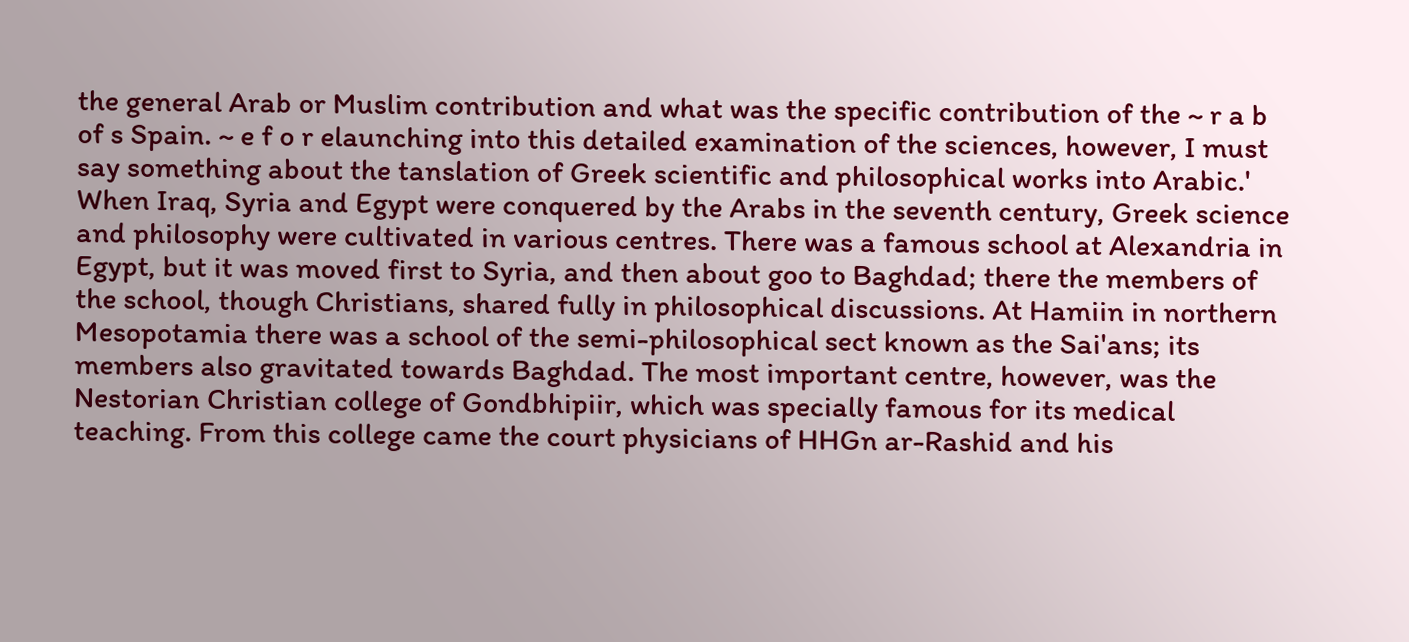the general Arab or Muslim contribution and what was the specific contribution of the ~ r a b of s Spain. ~ e f o r elaunching into this detailed examination of the sciences, however, I must say something about the tanslation of Greek scientific and philosophical works into Arabic.' When Iraq, Syria and Egypt were conquered by the Arabs in the seventh century, Greek science and philosophy were cultivated in various centres. There was a famous school at Alexandria in Egypt, but it was moved first to Syria, and then about goo to Baghdad; there the members of the school, though Christians, shared fully in philosophical discussions. At Hamiin in northern Mesopotamia there was a school of the semi-philosophical sect known as the Sai'ans; its members also gravitated towards Baghdad. The most important centre, however, was the Nestorian Christian college of Gondbhipiir, which was specially famous for its medical teaching. From this college came the court physicians of HHGn ar-Rashid and his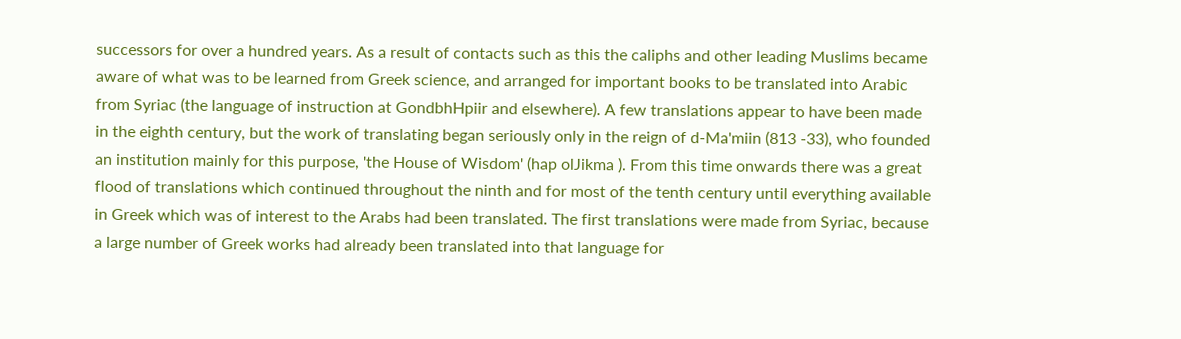successors for over a hundred years. As a result of contacts such as this the caliphs and other leading Muslims became aware of what was to be learned from Greek science, and arranged for important books to be translated into Arabic from Syriac (the language of instruction at GondbhHpiir and elsewhere). A few translations appear to have been made in the eighth century, but the work of translating began seriously only in the reign of d-Ma'miin (813 -33), who founded an institution mainly for this purpose, 'the House of Wisdom' (hap olJikma ). From this time onwards there was a great flood of translations which continued throughout the ninth and for most of the tenth century until everything available in Greek which was of interest to the Arabs had been translated. The first translations were made from Syriac, because a large number of Greek works had already been translated into that language for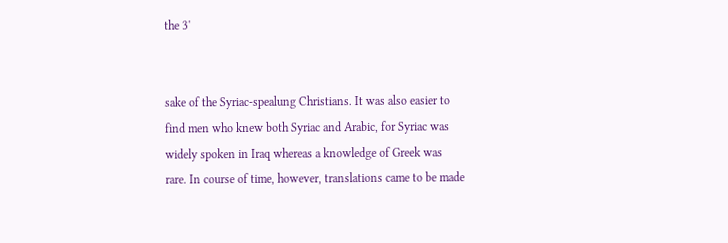the 3'


sake of the Syriac-spealung Christians. It was also easier to find men who knew both Syriac and Arabic, for Syriac was widely spoken in Iraq whereas a knowledge of Greek was rare. In course of time, however, translations came to be made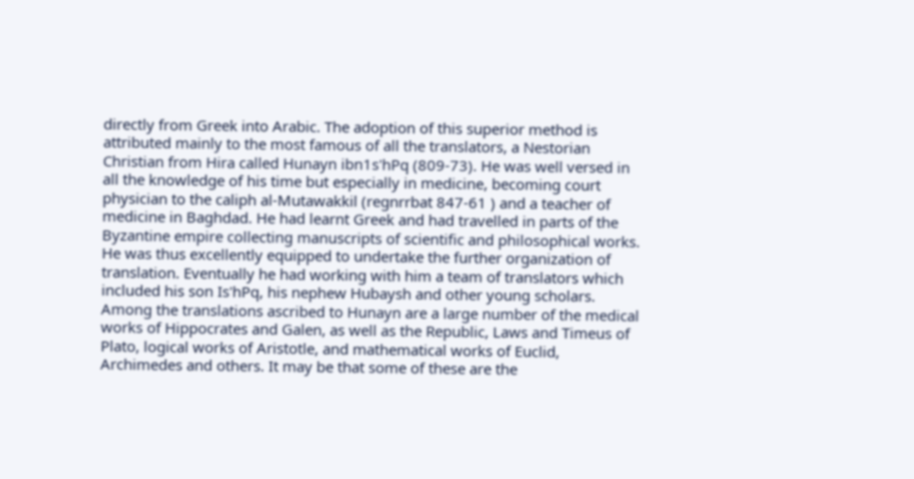directly from Greek into Arabic. The adoption of this superior method is attributed mainly to the most famous of all the translators, a Nestorian Christian from Hira called Hunayn ibn1s'hPq (809-73). He was well versed in all the knowledge of his time but especially in medicine, becoming court physician to the caliph al-Mutawakkil (regnrrbat 847-61 ) and a teacher of medicine in Baghdad. He had learnt Greek and had travelled in parts of the Byzantine empire collecting manuscripts of scientific and philosophical works. He was thus excellently equipped to undertake the further organization of translation. Eventually he had working with him a team of translators which included his son Is'hPq, his nephew Hubaysh and other young scholars. Among the translations ascribed to Hunayn are a large number of the medical works of Hippocrates and Galen, as well as the Republic, Laws and Timeus of Plato, logical works of Aristotle, and mathematical works of Euclid, Archimedes and others. It may be that some of these are the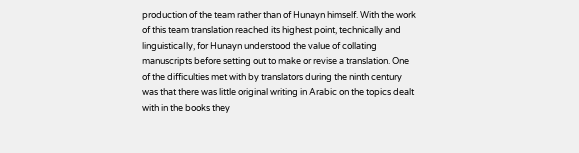production of the team rather than of Hunayn himself. With the work of this team translation reached its highest point, technically and linguisticaIly, for Hunayn understood the value of collating manuscripts before setting out to make or revise a translation. One of the difficulties met with by translators during the ninth century was that there was little original writing in Arabic on the topics dealt with in the books they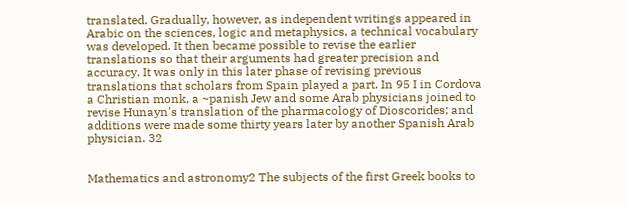translated. Gradually, however, as independent writings appeared in Arabic on the sciences, logic and metaphysics, a technical vocabulary was developed. It then became possible to revise the earlier translations so that their arguments had greater precision and accuracy. It was only in this later phase of revising previous translations that scholars from Spain played a part. In 95 I in Cordova a Christian monk, a ~panish Jew and some Arab physicians joined to revise Hunayn's translation of the pharmacology of Dioscorides; and additions were made some thirty years later by another Spanish Arab physician. 32


Mathematics and astronomy2 The subjects of the first Greek books to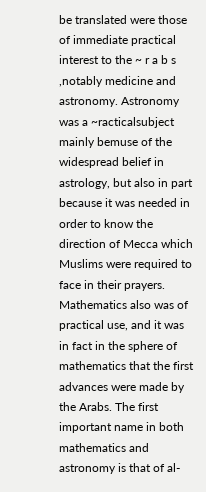be translated were those of immediate practical interest to the ~ r a b s ,notably medicine and astronomy. Astronomy was a ~racticalsubject mainly bemuse of the widespread belief in astrology, but also in part because it was needed in order to know the direction of Mecca which Muslims were required to face in their prayers. Mathematics also was of practical use, and it was in fact in the sphere of mathematics that the first advances were made by the Arabs. The first important name in both mathematics and astronomy is that of al-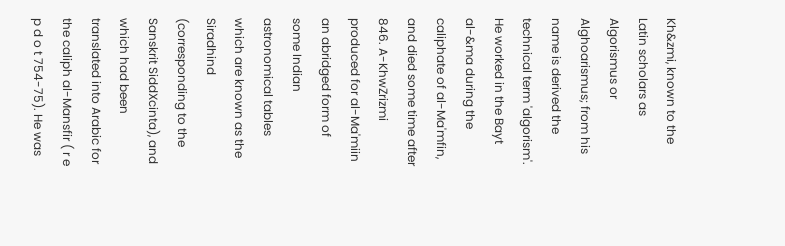Kh&zmi, known to the Latin scholars as Algorismus or Alghoarismus; from his name is derived the technical term 'algorism'. He worked in the Bayt al-&ma during the caliphate of al-Ma'mfin, and died some time after 846. A-KhwZrizmi produced for al-Ma'miin an abridged form of some Indian astronomical tables which are known as the Siradhind (corresponding to the Sanskrit SiddXcinta), and which had been translated into Arabic for the caliph al-Mansfir ( r e p d o t 754-75). He was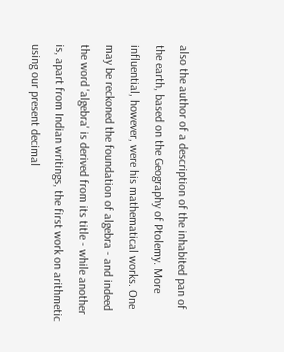also the author of a description of the inhabited pan of the earth, based on the Geography of Ptolemy. More influential, however, were his mathematical works. One may be reckoned the foundation of algebra - and indeed the word 'algebra' is derived from its title - while another is, apart from Indian writings, the first work on arithmetic using our present decimal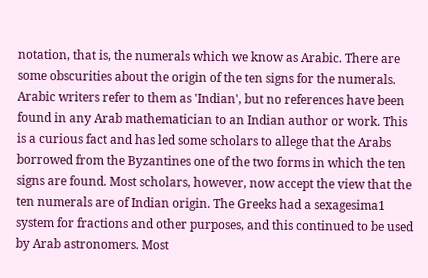notation, that is, the numerals which we know as Arabic. There are some obscurities about the origin of the ten signs for the numerals. Arabic writers refer to them as 'Indian', but no references have been found in any Arab mathematician to an Indian author or work. This is a curious fact and has led some scholars to allege that the Arabs borrowed from the Byzantines one of the two forms in which the ten signs are found. Most scholars, however, now accept the view that the ten numerals are of Indian origin. The Greeks had a sexagesima1 system for fractions and other purposes, and this continued to be used by Arab astronomers. Most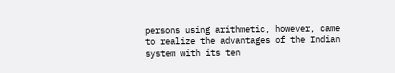persons using arithmetic, however, came to realize the advantages of the Indian system with its ten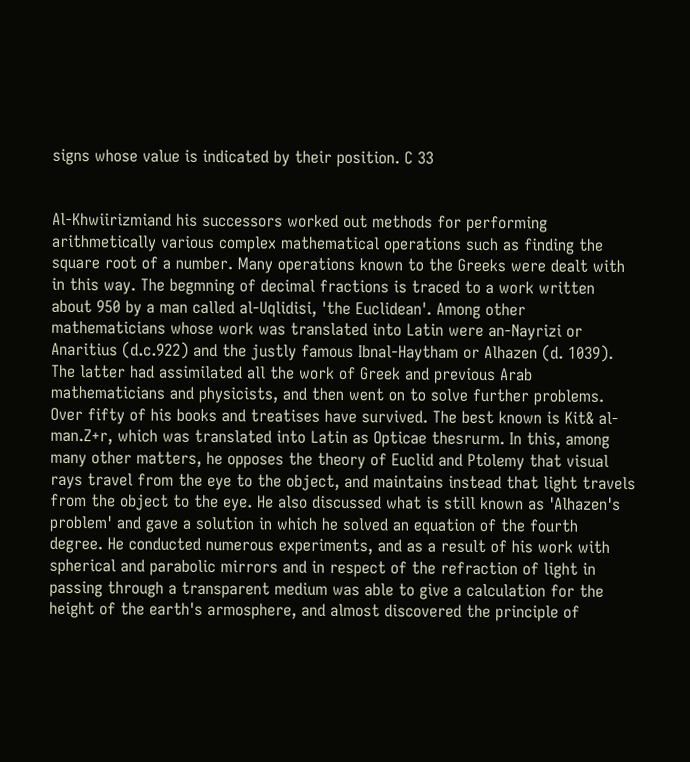signs whose value is indicated by their position. C 33


Al-Khwiirizmiand his successors worked out methods for performing arithmetically various complex mathematical operations such as finding the square root of a number. Many operations known to the Greeks were dealt with in this way. The begmning of decimal fractions is traced to a work written about 950 by a man called al-Uqlidisi, 'the Euclidean'. Among other mathematicians whose work was translated into Latin were an-Nayrizi or Anaritius (d.c.922) and the justly famous Ibnal-Haytham or Alhazen (d. 1039). The latter had assimilated all the work of Greek and previous Arab mathematicians and physicists, and then went on to solve further problems. Over fifty of his books and treatises have survived. The best known is Kit& al-man.Z+r, which was translated into Latin as Opticae thesrurm. In this, among many other matters, he opposes the theory of Euclid and Ptolemy that visual rays travel from the eye to the object, and maintains instead that light travels from the object to the eye. He also discussed what is still known as 'Alhazen's problem' and gave a solution in which he solved an equation of the fourth degree. He conducted numerous experiments, and as a result of his work with spherical and parabolic mirrors and in respect of the refraction of light in passing through a transparent medium was able to give a calculation for the height of the earth's armosphere, and almost discovered the principle of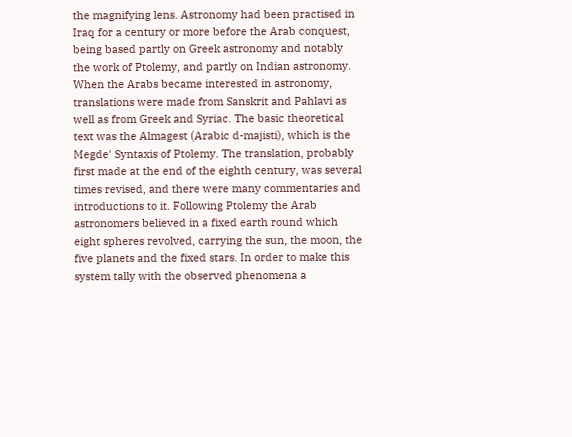the magnifying lens. Astronomy had been practised in Iraq for a century or more before the Arab conquest, being based partly on Greek astronomy and notably the work of Ptolemy, and partly on Indian astronomy. When the Arabs became interested in astronomy, translations were made from Sanskrit and Pahlavi as well as from Greek and Syriac. The basic theoretical text was the Almagest (Arabic d-majisti), which is the Megde' Syntaxis of Ptolemy. The translation, probably first made at the end of the eighth century, was several times revised, and there were many commentaries and introductions to it. Following Ptolemy the Arab astronomers believed in a fixed earth round which eight spheres revolved, carrying the sun, the moon, the five planets and the fixed stars. In order to make this system tally with the observed phenomena a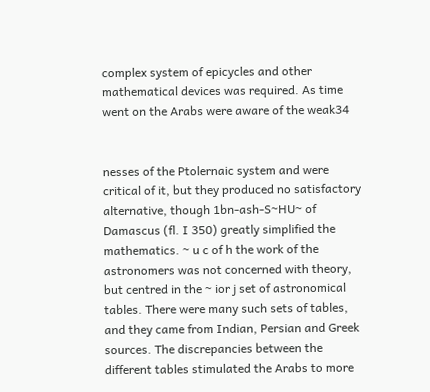complex system of epicycles and other mathematical devices was required. As time went on the Arabs were aware of the weak34


nesses of the Ptolernaic system and were critical of it, but they produced no satisfactory alternative, though 1bn-ash-S~HU~ of Damascus (fl. I 350) greatly simplified the mathematics. ~ u c of h the work of the astronomers was not concerned with theory, but centred in the ~ ior j set of astronomical tables. There were many such sets of tables, and they came from Indian, Persian and Greek sources. The discrepancies between the different tables stimulated the Arabs to more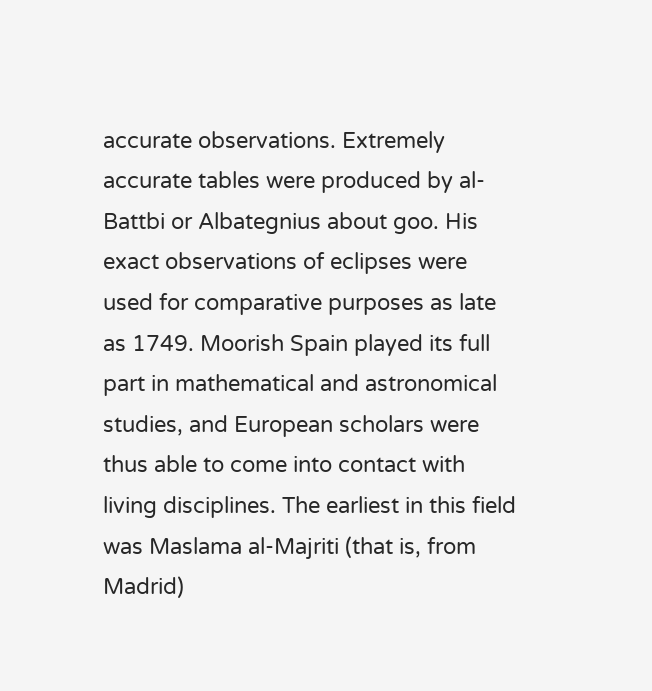accurate observations. Extremely accurate tables were produced by al-Battbi or Albategnius about goo. His exact observations of eclipses were used for comparative purposes as late as 1749. Moorish Spain played its full part in mathematical and astronomical studies, and European scholars were thus able to come into contact with living disciplines. The earliest in this field was Maslama al-Majriti (that is, from Madrid)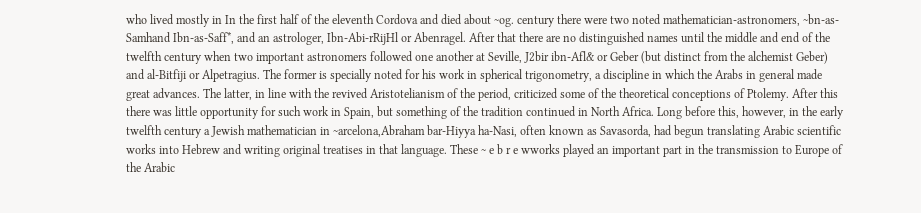who lived mostly in In the first half of the eleventh Cordova and died about ~og. century there were two noted mathematician-astronomers, ~bn-as-Samhand Ibn-as-Saff*, and an astrologer, Ibn-Abi-rRijHl or Abenragel. After that there are no distinguished names until the middle and end of the twelfth century when two important astronomers followed one another at Seville, J2bir ibn-Afl& or Geber (but distinct from the alchemist Geber) and al-Bitfiji or Alpetragius. The former is specially noted for his work in spherical trigonometry, a discipline in which the Arabs in general made great advances. The latter, in line with the revived Aristotelianism of the period, criticized some of the theoretical conceptions of Ptolemy. After this there was little opportunity for such work in Spain, but something of the tradition continued in North Africa. Long before this, however, in the early twelfth century a Jewish mathematician in ~arcelona,Abraham bar-Hiyya ha-Nasi, often known as Savasorda, had begun translating Arabic scientific works into Hebrew and writing original treatises in that language. These ~ e b r e wworks played an important part in the transmission to Europe of the Arabic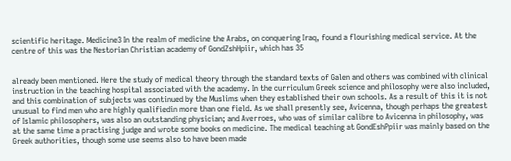scientific heritage. Medicine3 In the realm of medicine the Arabs, on conquering Iraq, found a flourishing medical service. At the centre of this was the Nestorian Christian academy of GondZshHpiir, which has 35


already been mentioned. Here the study of medical theory through the standard texts of Galen and others was combined with clinical instruction in the teaching hospital associated with the academy. In the curriculum Greek science and philosophy were also included, and this combination of subjects was continued by the Muslims when they established their own schools. As a result of this it is not unusual to find men who are highly qualifiedin more than one field. As we shall presently see, Avicenna, though perhaps the greatest of Islamic philosophers, was also an outstanding physician; and Averroes, who was of similar calibre to Avicenna in philosophy, was at the same time a practising judge and wrote some books on medicine. The medical teaching at GondEshPpiir was mainly based on the Greek authorities, though some use seems also to have been made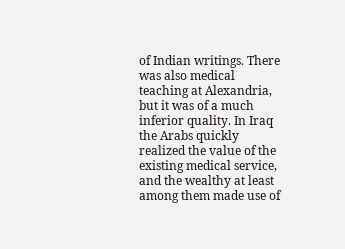of Indian writings. There was also medical teaching at Alexandria, but it was of a much inferior quality. In Iraq the Arabs quickly realized the value of the existing medical service, and the wealthy at least among them made use of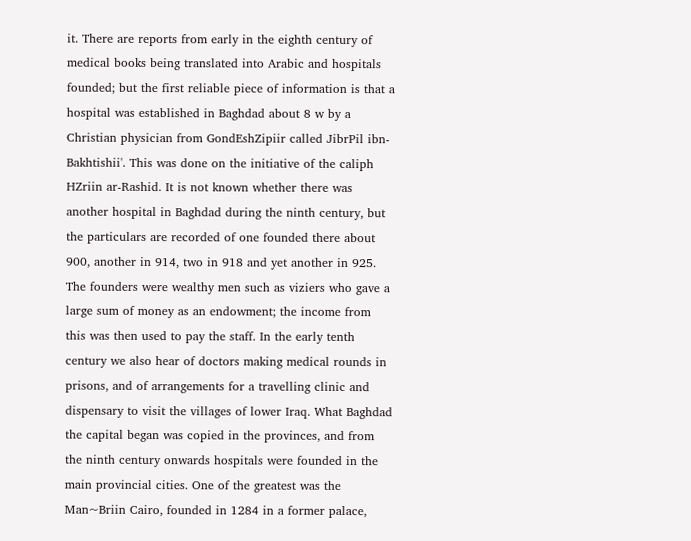it. There are reports from early in the eighth century of medical books being translated into Arabic and hospitals founded; but the first reliable piece of information is that a hospital was established in Baghdad about 8 w by a Christian physician from GondEshZipiir called JibrPil ibn-Bakhtishii'. This was done on the initiative of the caliph HZriin ar-Rashid. It is not known whether there was another hospital in Baghdad during the ninth century, but the particulars are recorded of one founded there about 900, another in 914, two in 918 and yet another in 925. The founders were wealthy men such as viziers who gave a large sum of money as an endowment; the income from this was then used to pay the staff. In the early tenth century we also hear of doctors making medical rounds in prisons, and of arrangements for a travelling clinic and dispensary to visit the villages of lower Iraq. What Baghdad the capital began was copied in the provinces, and from the ninth century onwards hospitals were founded in the main provincial cities. One of the greatest was the Man~Briin Cairo, founded in 1284 in a former palace,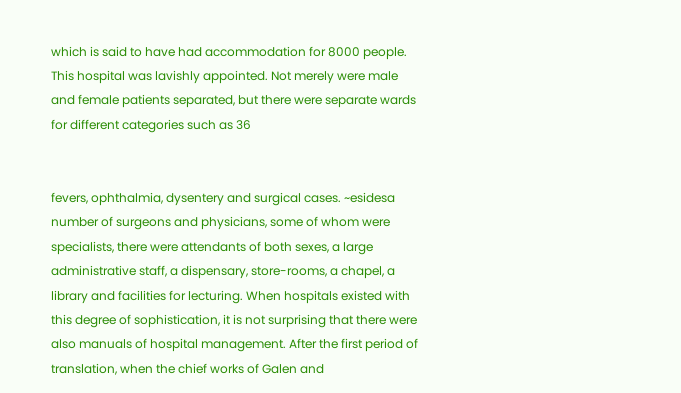which is said to have had accommodation for 8000 people. This hospital was lavishly appointed. Not merely were male and female patients separated, but there were separate wards for different categories such as 36


fevers, ophthalmia, dysentery and surgical cases. ~esidesa number of surgeons and physicians, some of whom were specialists, there were attendants of both sexes, a large administrative staff, a dispensary, store-rooms, a chapel, a library and facilities for lecturing. When hospitals existed with this degree of sophistication, it is not surprising that there were also manuals of hospital management. After the first period of translation, when the chief works of Galen and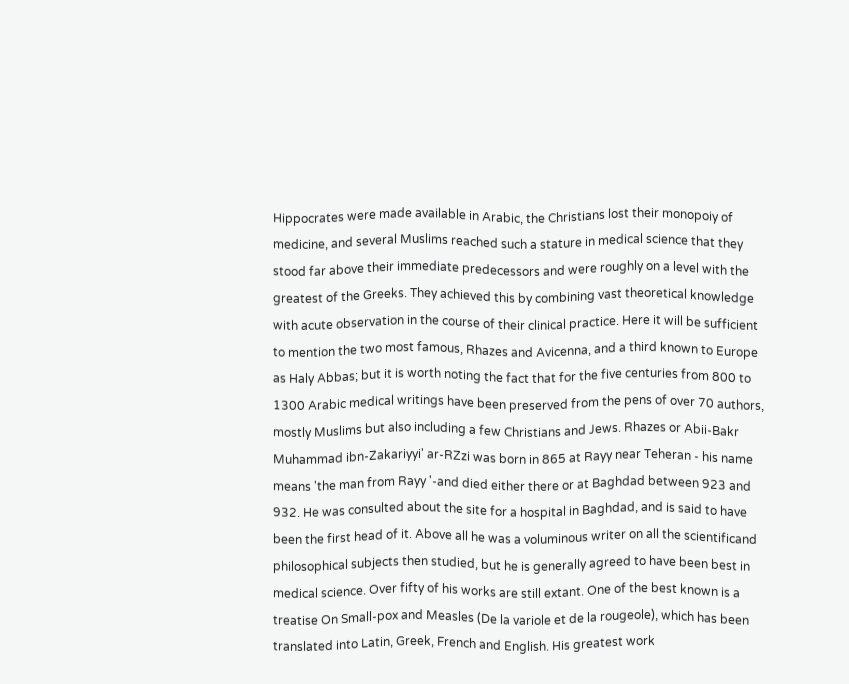Hippocrates were made available in Arabic, the Christians lost their monopoiy of medicine, and several Muslims reached such a stature in medical science that they stood far above their immediate predecessors and were roughly on a level with the greatest of the Greeks. They achieved this by combining vast theoretical knowledge with acute observation in the course of their clinical practice. Here it will be sufficient to mention the two most famous, Rhazes and Avicenna, and a third known to Europe as Haly Abbas; but it is worth noting the fact that for the five centuries from 800 to 1300 Arabic medical writings have been preserved from the pens of over 70 authors, mostly Muslims but also including a few Christians and Jews. Rhazes or Abii-Bakr Muhammad ibn-Zakariyyi' ar-RZzi was born in 865 at Rayy near Teheran - his name means 'the man from Rayy '-and died either there or at Baghdad between 923 and 932. He was consulted about the site for a hospital in Baghdad, and is said to have been the first head of it. Above all he was a voluminous writer on all the scientificand philosophical subjects then studied, but he is generally agreed to have been best in medical science. Over fifty of his works are still extant. One of the best known is a treatise On Small-pox and Measles (De la variole et de la rougeole), which has been translated into Latin, Greek, French and English. His greatest work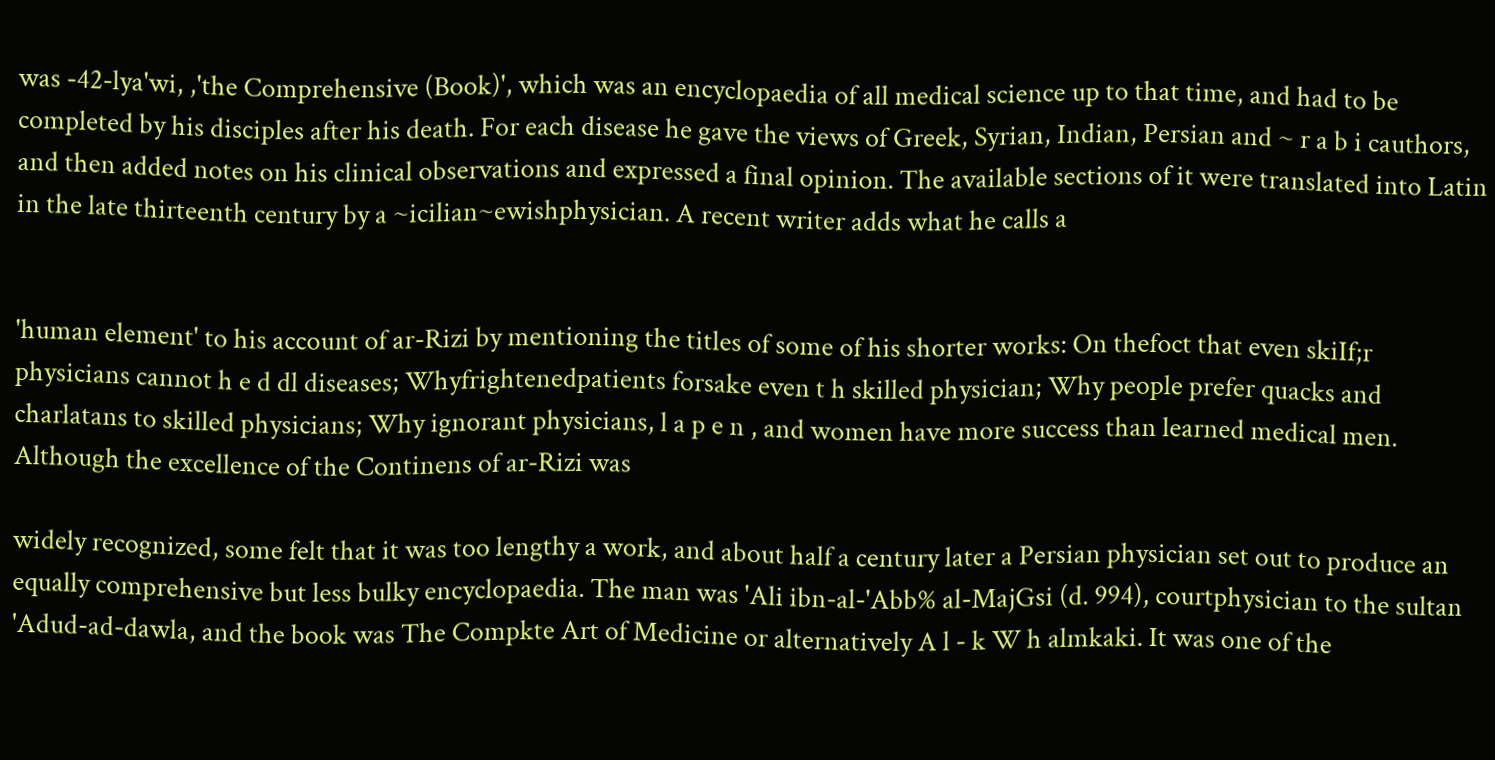was -42-lya'wi, ,'the Comprehensive (Book)', which was an encyclopaedia of all medical science up to that time, and had to be completed by his disciples after his death. For each disease he gave the views of Greek, Syrian, Indian, Persian and ~ r a b i cauthors, and then added notes on his clinical observations and expressed a final opinion. The available sections of it were translated into Latin in the late thirteenth century by a ~icilian~ewishphysician. A recent writer adds what he calls a


'human element' to his account of ar-Rizi by mentioning the titles of some of his shorter works: On thefoct that even skiIf;r physicians cannot h e d dl diseases; Whyfrightenedpatients forsake even t h skilled physician; Why people prefer quacks and charlatans to skilled physicians; Why ignorant physicians, l a p e n , and women have more success than learned medical men. Although the excellence of the Continens of ar-Rizi was

widely recognized, some felt that it was too lengthy a work, and about half a century later a Persian physician set out to produce an equally comprehensive but less bulky encyclopaedia. The man was 'Ali ibn-al-'Abb% al-MajGsi (d. 994), courtphysician to the sultan 'Adud-ad-dawla, and the book was The Compkte Art of Medicine or alternatively A l - k W h almkaki. It was one of the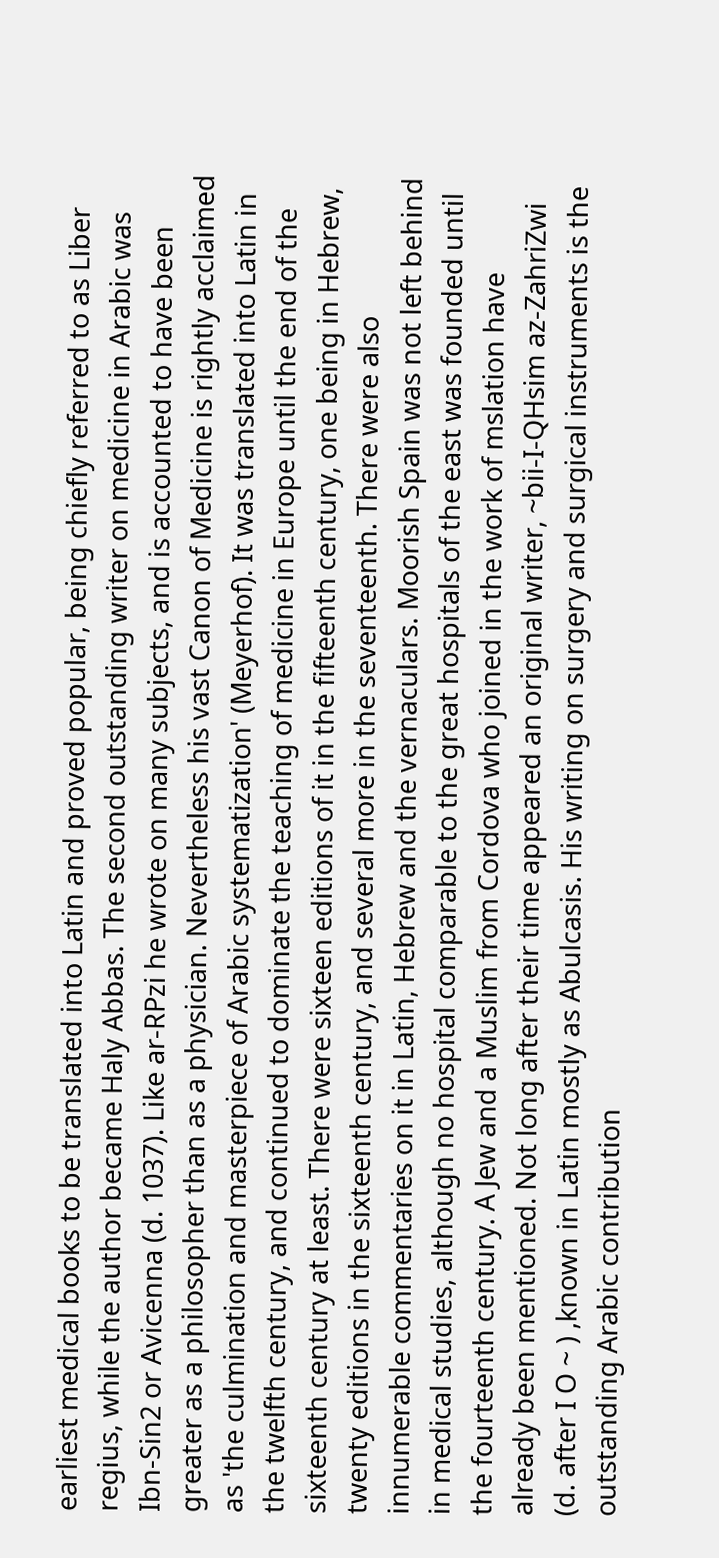earliest medical books to be translated into Latin and proved popular, being chiefly referred to as Liber regius, while the author became Haly Abbas. The second outstanding writer on medicine in Arabic was Ibn-Sin2 or Avicenna (d. 1037). Like ar-RPzi he wrote on many subjects, and is accounted to have been greater as a philosopher than as a physician. Nevertheless his vast Canon of Medicine is rightly acclaimed as 'the culmination and masterpiece of Arabic systematization' (Meyerhof). It was translated into Latin in the twelfth century, and continued to dominate the teaching of medicine in Europe until the end of the sixteenth century at least. There were sixteen editions of it in the fifteenth century, one being in Hebrew, twenty editions in the sixteenth century, and several more in the seventeenth. There were also innumerable commentaries on it in Latin, Hebrew and the vernaculars. Moorish Spain was not left behind in medical studies, although no hospital comparable to the great hospitals of the east was founded until the fourteenth century. A Jew and a Muslim from Cordova who joined in the work of mslation have already been mentioned. Not long after their time appeared an original writer, ~bii-I-QHsim az-ZahriZwi (d. after I O ~ ) ,known in Latin mostly as Abulcasis. His writing on surgery and surgical instruments is the outstanding Arabic contribution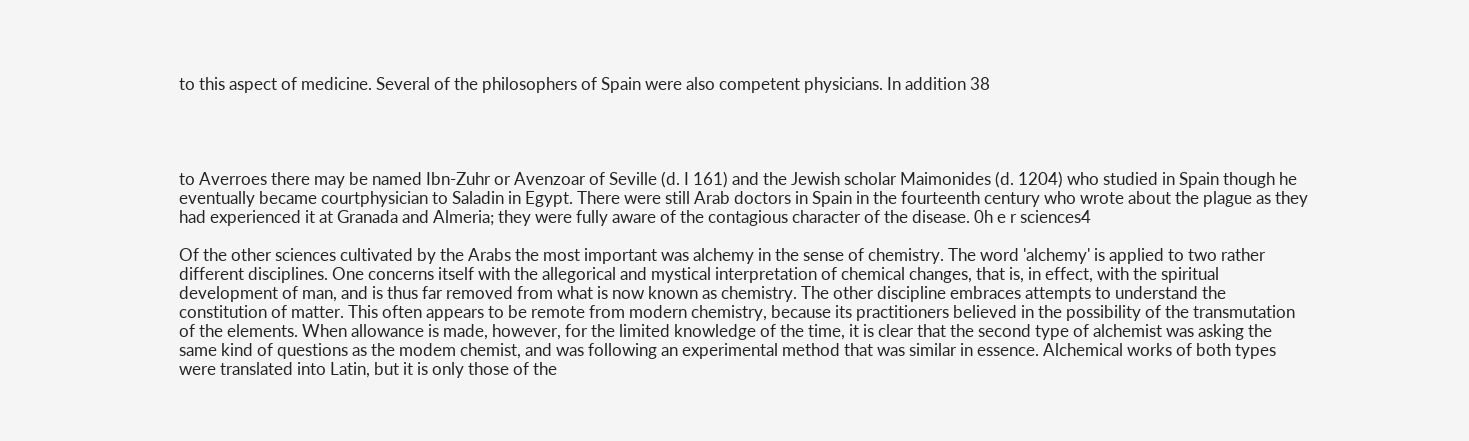to this aspect of medicine. Several of the philosophers of Spain were also competent physicians. In addition 38




to Averroes there may be named Ibn-Zuhr or Avenzoar of Seville (d. I 161) and the Jewish scholar Maimonides (d. 1204) who studied in Spain though he eventually became courtphysician to Saladin in Egypt. There were still Arab doctors in Spain in the fourteenth century who wrote about the plague as they had experienced it at Granada and Almeria; they were fully aware of the contagious character of the disease. 0h e r sciences4

Of the other sciences cultivated by the Arabs the most important was alchemy in the sense of chemistry. The word 'alchemy' is applied to two rather different disciplines. One concerns itself with the allegorical and mystical interpretation of chemical changes, that is, in effect, with the spiritual development of man, and is thus far removed from what is now known as chemistry. The other discipline embraces attempts to understand the constitution of matter. This often appears to be remote from modern chemistry, because its practitioners believed in the possibility of the transmutation of the elements. When allowance is made, however, for the limited knowledge of the time, it is clear that the second type of alchemist was asking the same kind of questions as the modem chemist, and was following an experimental method that was similar in essence. Alchemical works of both types were translated into Latin, but it is only those of the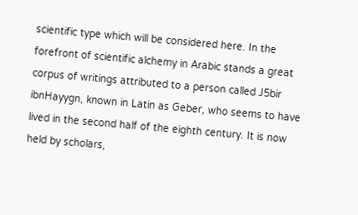scientific type which will be considered here. In the forefront of scientific alchemy in Arabic stands a great corpus of writings attributed to a person called J5bir ibnHayygn, known in Latin as Geber, who seems to have lived in the second half of the eighth century. It is now held by scholars,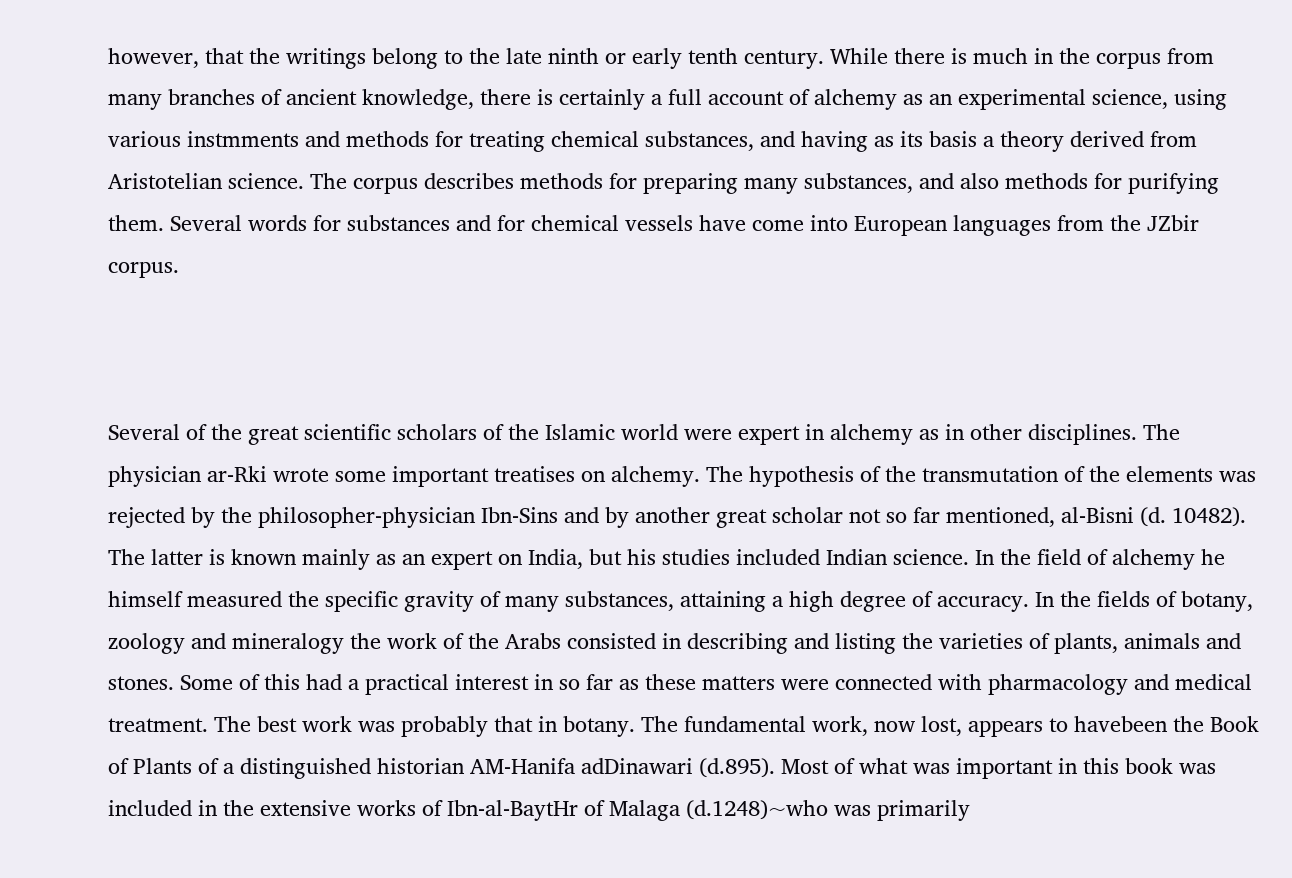however, that the writings belong to the late ninth or early tenth century. While there is much in the corpus from many branches of ancient knowledge, there is certainly a full account of alchemy as an experimental science, using various instmments and methods for treating chemical substances, and having as its basis a theory derived from Aristotelian science. The corpus describes methods for preparing many substances, and also methods for purifying them. Several words for substances and for chemical vessels have come into European languages from the JZbir corpus.



Several of the great scientific scholars of the Islamic world were expert in alchemy as in other disciplines. The physician ar-Rki wrote some important treatises on alchemy. The hypothesis of the transmutation of the elements was rejected by the philosopher-physician Ibn-Sins and by another great scholar not so far mentioned, al-Bisni (d. 10482). The latter is known mainly as an expert on India, but his studies included Indian science. In the field of alchemy he himself measured the specific gravity of many substances, attaining a high degree of accuracy. In the fields of botany, zoology and mineralogy the work of the Arabs consisted in describing and listing the varieties of plants, animals and stones. Some of this had a practical interest in so far as these matters were connected with pharmacology and medical treatment. The best work was probably that in botany. The fundamental work, now lost, appears to havebeen the Book of Plants of a distinguished historian AM-Hanifa adDinawari (d.895). Most of what was important in this book was included in the extensive works of Ibn-al-BaytHr of Malaga (d.1248)~who was primarily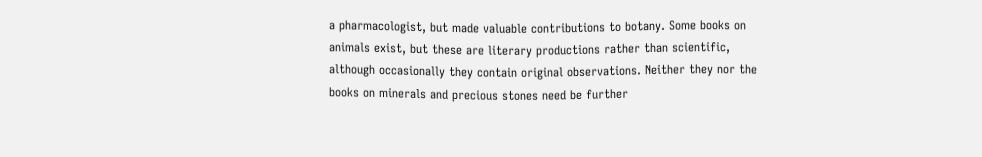a pharmacologist, but made valuable contributions to botany. Some books on animals exist, but these are literary productions rather than scientific, although occasionally they contain original observations. Neither they nor the books on minerals and precious stones need be further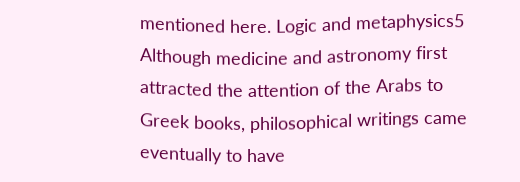mentioned here. Logic and metaphysics5 Although medicine and astronomy first attracted the attention of the Arabs to Greek books, philosophical writings came eventually to have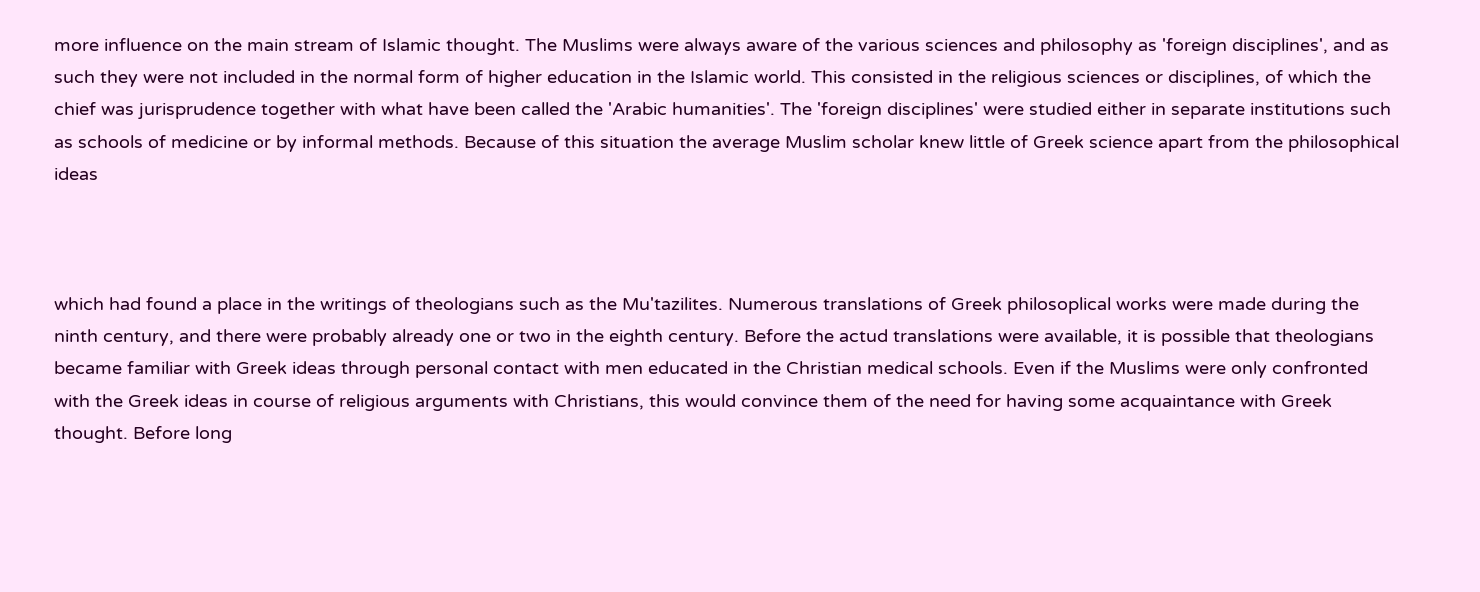more influence on the main stream of Islamic thought. The Muslims were always aware of the various sciences and philosophy as 'foreign disciplines', and as such they were not included in the normal form of higher education in the Islamic world. This consisted in the religious sciences or disciplines, of which the chief was jurisprudence together with what have been called the 'Arabic humanities'. The 'foreign disciplines' were studied either in separate institutions such as schools of medicine or by informal methods. Because of this situation the average Muslim scholar knew little of Greek science apart from the philosophical ideas



which had found a place in the writings of theologians such as the Mu'tazilites. Numerous translations of Greek philosoplical works were made during the ninth century, and there were probably already one or two in the eighth century. Before the actud translations were available, it is possible that theologians became familiar with Greek ideas through personal contact with men educated in the Christian medical schools. Even if the Muslims were only confronted with the Greek ideas in course of religious arguments with Christians, this would convince them of the need for having some acquaintance with Greek thought. Before long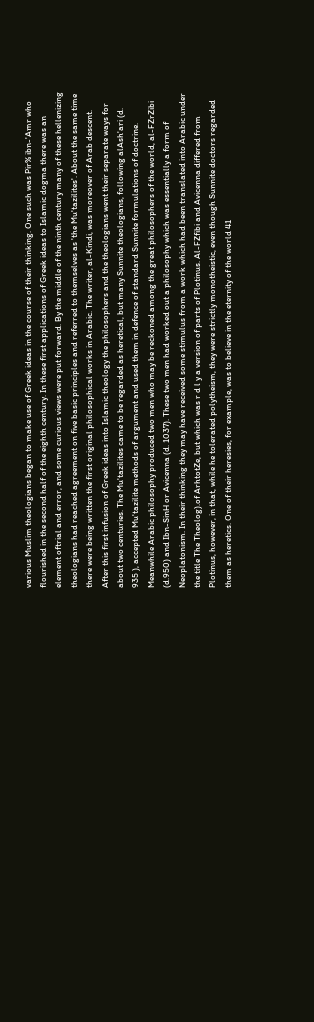various Muslim theologians began to make use of Greek ideas in the course of their thinking. One such was Pir% ibn-'Amr who flourished in the second half of the eighth century. In these first applications of Greek ideas to Islamic dogma there was an element oftrial and error, and some curious views were put forward. By the middle of the ninth century many of these hellenizing theologians had reached agreement on five basic principles and referred to themselves as 'the Mu'tazilites'. About the same time there were being written the first original philosophical works in Arabic. The writer, al-Kindi, was moreover of Arab descent. After this first infusion of Greek ideas into Islamic theology the philosophers and the theologians went their separate ways for about two centuries. The Mu'tazilites came to be regarded as heretical, but many Sunnite theologians, following alAsh'ari (d. 935 ), accepted Mu'tazilite methods of argument and used them in defence of standard Sunnite formulations of doctrine. Meanwhile Arabic philosophy produced two men who may be reckoned among the great philosophers of the world, al-FZrZibi (d.950) and Ibn-SinH or Avicenna (d. 1037). These two men had worked out a philosophy which was essentially a form of Neoplatonism. In their thinking they may have received some stimulus from a work which had been translated into Arabic under the title The Theolog).of ArhtotZe, but which was r d l y a version of parts of Plotinus. Al-FZfibi and Avicenna differed from Plotinus, however, in that, while he tolerated polytheism, they were strictly monotheistic, even though Sunnite doctors regarded them as heretics. One of their heresies, for example, was to believe in the eternity of the world 41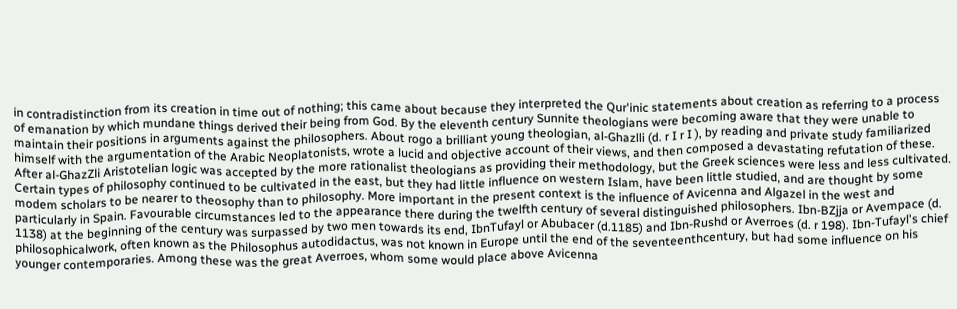in contradistinction from its creation in time out of nothing; this came about because they interpreted the Qur'inic statements about creation as referring to a process of emanation by which mundane things derived their being from God. By the eleventh century Sunnite theologians were becoming aware that they were unable to maintain their positions in arguments against the philosophers. About rogo a brilliant young theologian, al-Ghazlli (d. r I r I ), by reading and private study familiarized himself with the argumentation of the Arabic Neoplatonists, wrote a lucid and objective account of their views, and then composed a devastating refutation of these. After al-GhazZli Aristotelian logic was accepted by the more rationalist theologians as providing their methodology, but the Greek sciences were less and less cultivated. Certain types of philosophy continued to be cultivated in the east, but they had little influence on western Islam, have been little studied, and are thought by some modem scholars to be nearer to theosophy than to philosophy. More important in the present context is the influence of Avicenna and Algazel in the west and particularly in Spain. Favourable circumstances led to the appearance there during the twelfth century of several distinguished philosophers. Ibn-BZjja or Avempace (d. 1138) at the beginning of the century was surpassed by two men towards its end, IbnTufayl or Abubacer (d.1185) and Ibn-Rushd or Averroes (d. r 198). Ibn-Tufayl's chief philosophicalwork, often known as the Philosophus autodidactus, was not known in Europe until the end of the seventeenthcentury, but had some influence on his younger contemporaries. Among these was the great Averroes, whom some would place above Avicenna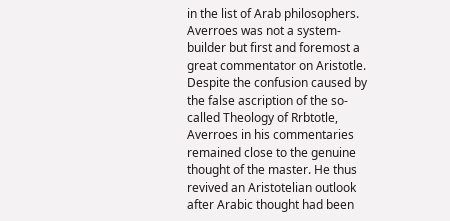in the list of Arab philosophers. Averroes was not a system-builder but first and foremost a great commentator on Aristotle. Despite the confusion caused by the false ascription of the so-called Theology of Rrbtotle, Averroes in his commentaries remained close to the genuine thought of the master. He thus revived an Aristotelian outlook after Arabic thought had been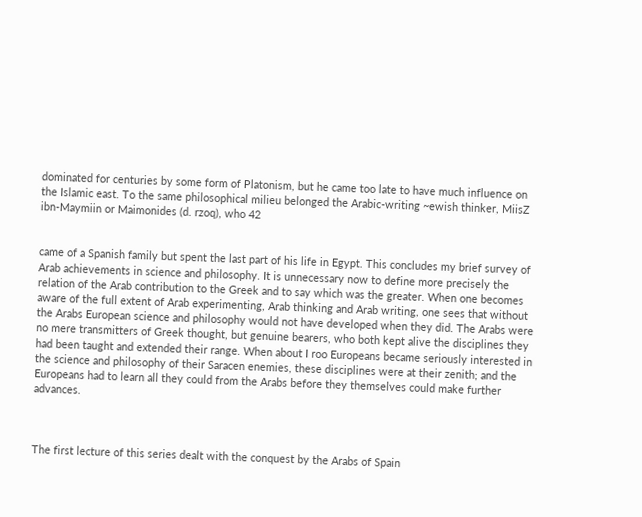dominated for centuries by some form of Platonism, but he came too late to have much influence on the Islamic east. To the same philosophical milieu belonged the Arabic-writing ~ewish thinker, MiisZ ibn-Maymiin or Maimonides (d. rzoq), who 42


came of a Spanish family but spent the last part of his life in Egypt. This concludes my brief survey of Arab achievements in science and philosophy. It is unnecessary now to define more precisely the relation of the Arab contribution to the Greek and to say which was the greater. When one becomes aware of the full extent of Arab experimenting, Arab thinking and Arab writing, one sees that without the Arabs European science and philosophy would not have developed when they did. The Arabs were no mere transmitters of Greek thought, but genuine bearers, who both kept alive the disciplines they had been taught and extended their range. When about I roo Europeans became seriously interested in the science and philosophy of their Saracen enemies, these disciplines were at their zenith; and the Europeans had to learn all they could from the Arabs before they themselves could make further advances.



The first lecture of this series dealt with the conquest by the Arabs of Spain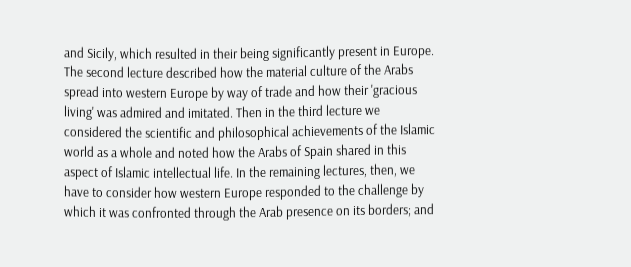and Sicily, which resulted in their being significantly present in Europe. The second lecture described how the material culture of the Arabs spread into western Europe by way of trade and how their 'gracious living' was admired and imitated. Then in the third lecture we considered the scientific and philosophical achievements of the Islamic world as a whole and noted how the Arabs of Spain shared in this aspect of Islamic intellectual life. In the remaining lectures, then, we have to consider how western Europe responded to the challenge by which it was confronted through the Arab presence on its borders; and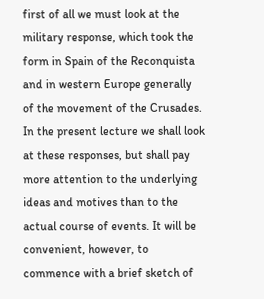first of all we must look at the military response, which took the form in Spain of the Reconquista and in western Europe generally of the movement of the Crusades. In the present lecture we shall look at these responses, but shall pay more attention to the underlying ideas and motives than to the actual course of events. It will be convenient, however, to commence with a brief sketch of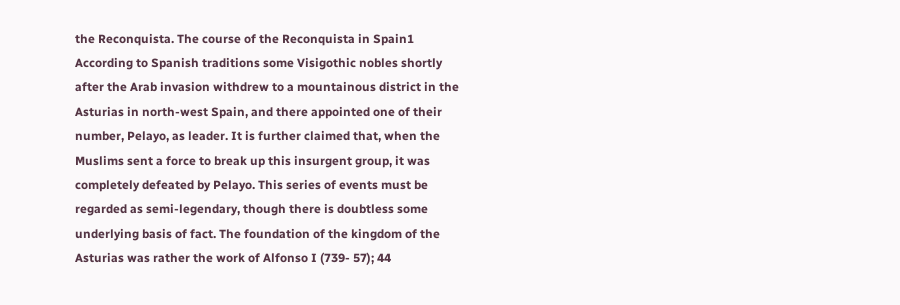the Reconquista. The course of the Reconquista in Spain1 According to Spanish traditions some Visigothic nobles shortly after the Arab invasion withdrew to a mountainous district in the Asturias in north-west Spain, and there appointed one of their number, Pelayo, as leader. It is further claimed that, when the Muslims sent a force to break up this insurgent group, it was completely defeated by Pelayo. This series of events must be regarded as semi-legendary, though there is doubtless some underlying basis of fact. The foundation of the kingdom of the Asturias was rather the work of Alfonso I (739- 57); 44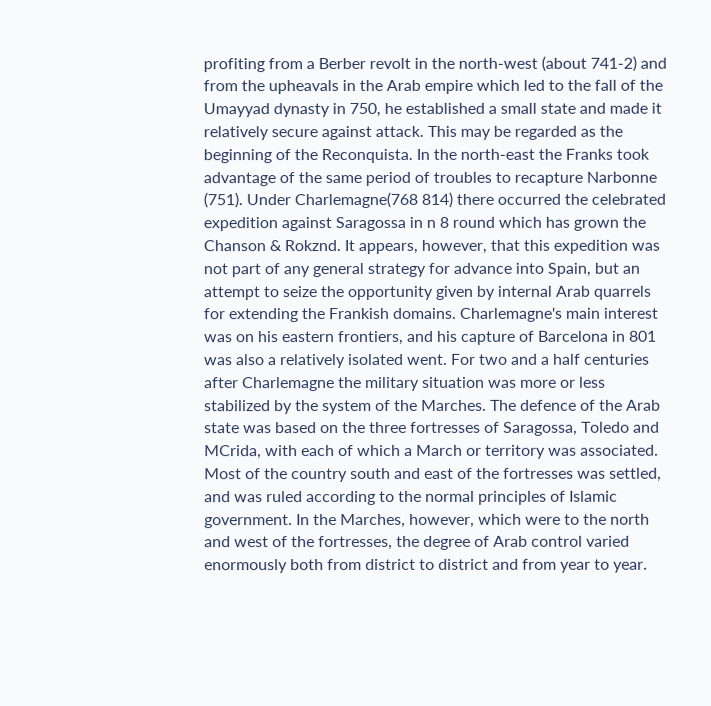profiting from a Berber revolt in the north-west (about 741-2) and from the upheavals in the Arab empire which led to the fall of the Umayyad dynasty in 750, he established a small state and made it relatively secure against attack. This may be regarded as the beginning of the Reconquista. In the north-east the Franks took advantage of the same period of troubles to recapture Narbonne (751). Under Charlemagne(768 814) there occurred the celebrated expedition against Saragossa in n 8 round which has grown the Chanson & Rokznd. It appears, however, that this expedition was not part of any general strategy for advance into Spain, but an attempt to seize the opportunity given by internal Arab quarrels for extending the Frankish domains. Charlemagne's main interest was on his eastern frontiers, and his capture of Barcelona in 801 was also a relatively isolated went. For two and a half centuries after Charlemagne the military situation was more or less stabilized by the system of the Marches. The defence of the Arab state was based on the three fortresses of Saragossa, Toledo and MCrida, with each of which a March or territory was associated. Most of the country south and east of the fortresses was settled, and was ruled according to the normal principles of Islamic government. In the Marches, however, which were to the north and west of the fortresses, the degree of Arab control varied enormously both from district to district and from year to year.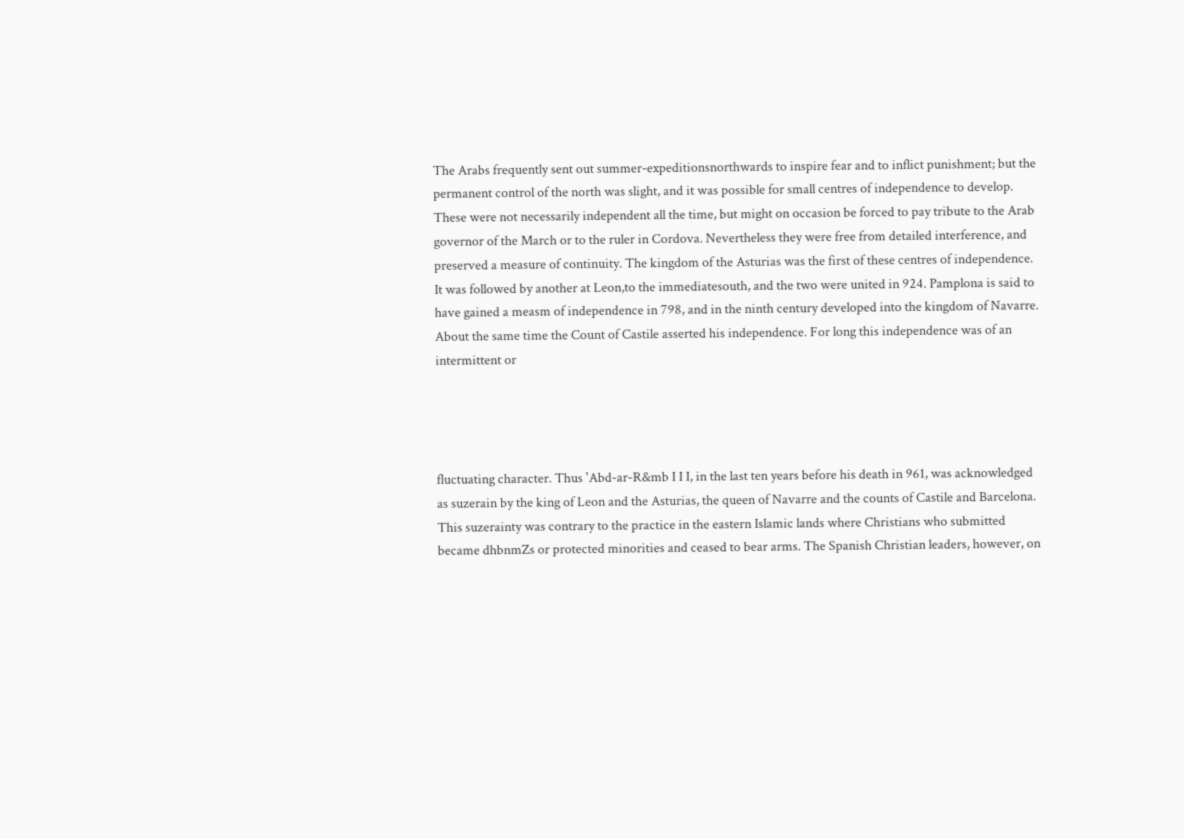The Arabs frequently sent out summer-expeditionsnorthwards to inspire fear and to inflict punishment; but the permanent control of the north was slight, and it was possible for small centres of independence to develop. These were not necessarily independent all the time, but might on occasion be forced to pay tribute to the Arab governor of the March or to the ruler in Cordova. Nevertheless they were free from detailed interference, and preserved a measure of continuity. The kingdom of the Asturias was the first of these centres of independence. It was followed by another at Leon,to the immediatesouth, and the two were united in 924. Pamplona is said to have gained a measm of independence in 798, and in the ninth century developed into the kingdom of Navarre. About the same time the Count of Castile asserted his independence. For long this independence was of an intermittent or




fluctuating character. Thus 'Abd-ar-R&mb I I I, in the last ten years before his death in 961, was acknowledged as suzerain by the king of Leon and the Asturias, the queen of Navarre and the counts of Castile and Barcelona. This suzerainty was contrary to the practice in the eastern Islamic lands where Christians who submitted became dhbnmZs or protected minorities and ceased to bear arms. The Spanish Christian leaders, however, on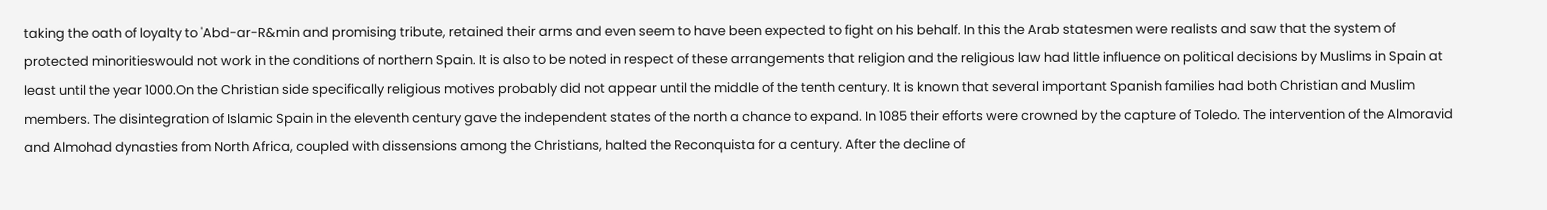taking the oath of loyalty to 'Abd-ar-R&min and promising tribute, retained their arms and even seem to have been expected to fight on his behalf. In this the Arab statesmen were realists and saw that the system of protected minoritieswould not work in the conditions of northern Spain. It is also to be noted in respect of these arrangements that religion and the religious law had little influence on political decisions by Muslims in Spain at least until the year 1000.On the Christian side specifically religious motives probably did not appear until the middle of the tenth century. It is known that several important Spanish families had both Christian and Muslim members. The disintegration of Islamic Spain in the eleventh century gave the independent states of the north a chance to expand. In 1085 their efforts were crowned by the capture of Toledo. The intervention of the Almoravid and Almohad dynasties from North Africa, coupled with dissensions among the Christians, halted the Reconquista for a century. After the decline of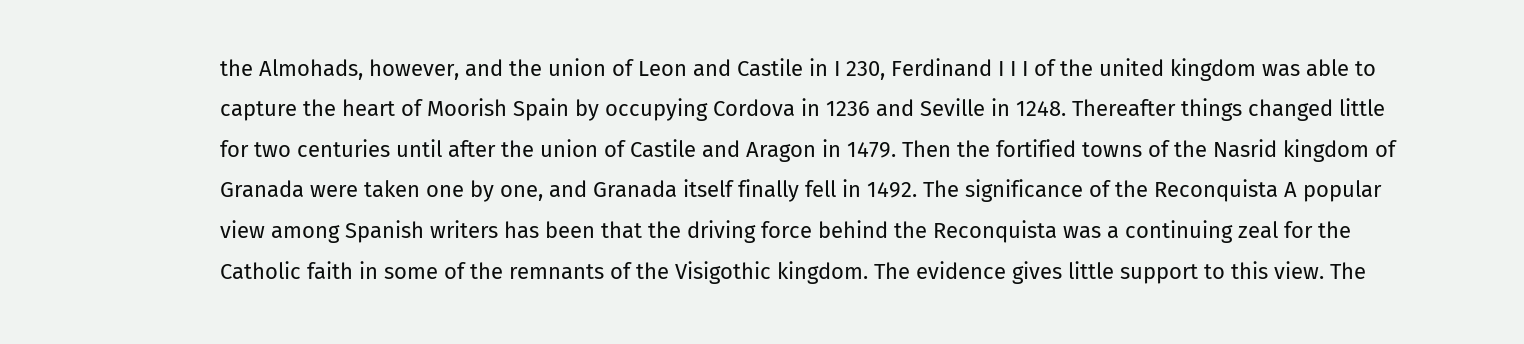the Almohads, however, and the union of Leon and Castile in I 230, Ferdinand I I I of the united kingdom was able to capture the heart of Moorish Spain by occupying Cordova in 1236 and Seville in 1248. Thereafter things changed little for two centuries until after the union of Castile and Aragon in 1479. Then the fortified towns of the Nasrid kingdom of Granada were taken one by one, and Granada itself finally fell in 1492. The significance of the Reconquista A popular view among Spanish writers has been that the driving force behind the Reconquista was a continuing zeal for the Catholic faith in some of the remnants of the Visigothic kingdom. The evidence gives little support to this view. The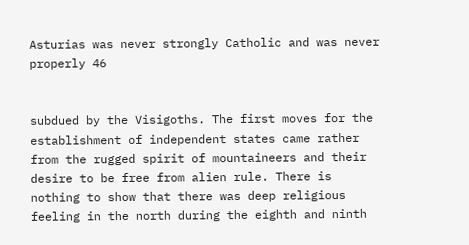Asturias was never strongly Catholic and was never properly 46


subdued by the Visigoths. The first moves for the establishment of independent states came rather from the rugged spirit of mountaineers and their desire to be free from alien rule. There is nothing to show that there was deep religious feeling in the north during the eighth and ninth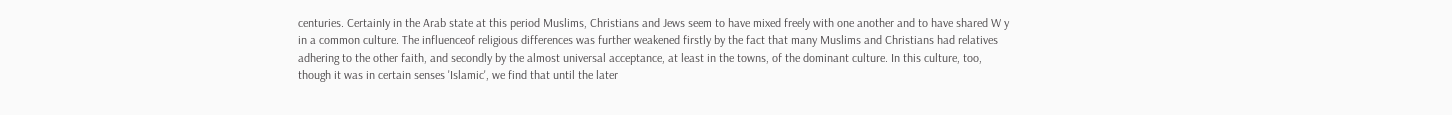centuries. CertainIy in the Arab state at this period Muslims, Christians and Jews seem to have mixed freely with one another and to have shared W y in a common culture. The influenceof religious differences was further weakened firstly by the fact that many Muslims and Christians had relatives adhering to the other faith, and secondly by the almost universal acceptance, at least in the towns, of the dominant culture. In this culture, too, though it was in certain senses 'Islamic', we find that until the later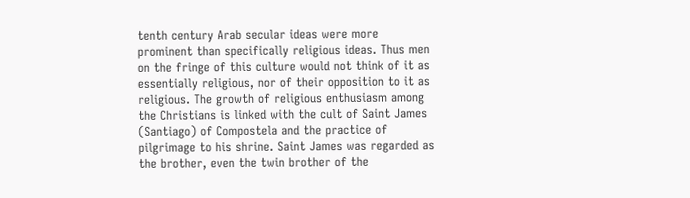tenth century Arab secular ideas were more prominent than specifically religious ideas. Thus men on the fringe of this culture would not think of it as essentially religious, nor of their opposition to it as religious. The growth of religious enthusiasm among the Christians is linked with the cult of Saint James (Santiago) of Compostela and the practice of pilgrimage to his shrine. Saint James was regarded as the brother, even the twin brother of the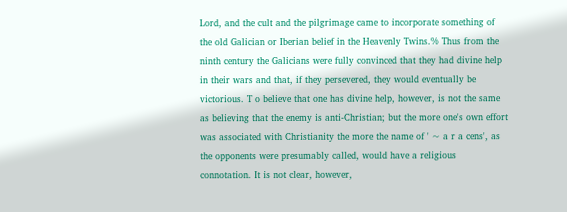Lord, and the cult and the pilgrimage came to incorporate something of the old Galician or Iberian belief in the Heavenly Twins.% Thus from the ninth century the Galicians were fully convinced that they had divine help in their wars and that, if they persevered, they would eventually be victorious. T o believe that one has divine help, however, is not the same as believing that the enemy is anti-Christian; but the more one's own effort was associated with Christianity the more the name of ' ~ a r a cens', as the opponents were presumably called, would have a religious connotation. It is not clear, however,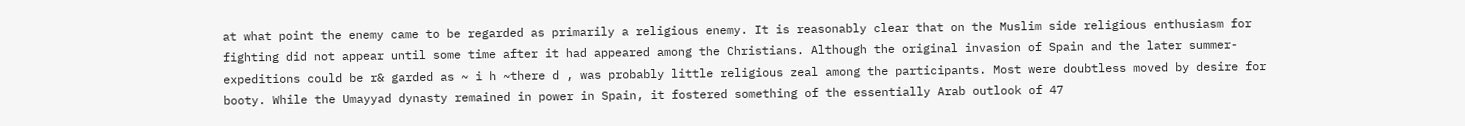at what point the enemy came to be regarded as primarily a religious enemy. It is reasonably clear that on the Muslim side religious enthusiasm for fighting did not appear until some time after it had appeared among the Christians. Although the original invasion of Spain and the later summer-expeditions could be r& garded as ~ i h ~there d , was probably little religious zeal among the participants. Most were doubtless moved by desire for booty. While the Umayyad dynasty remained in power in Spain, it fostered something of the essentially Arab outlook of 47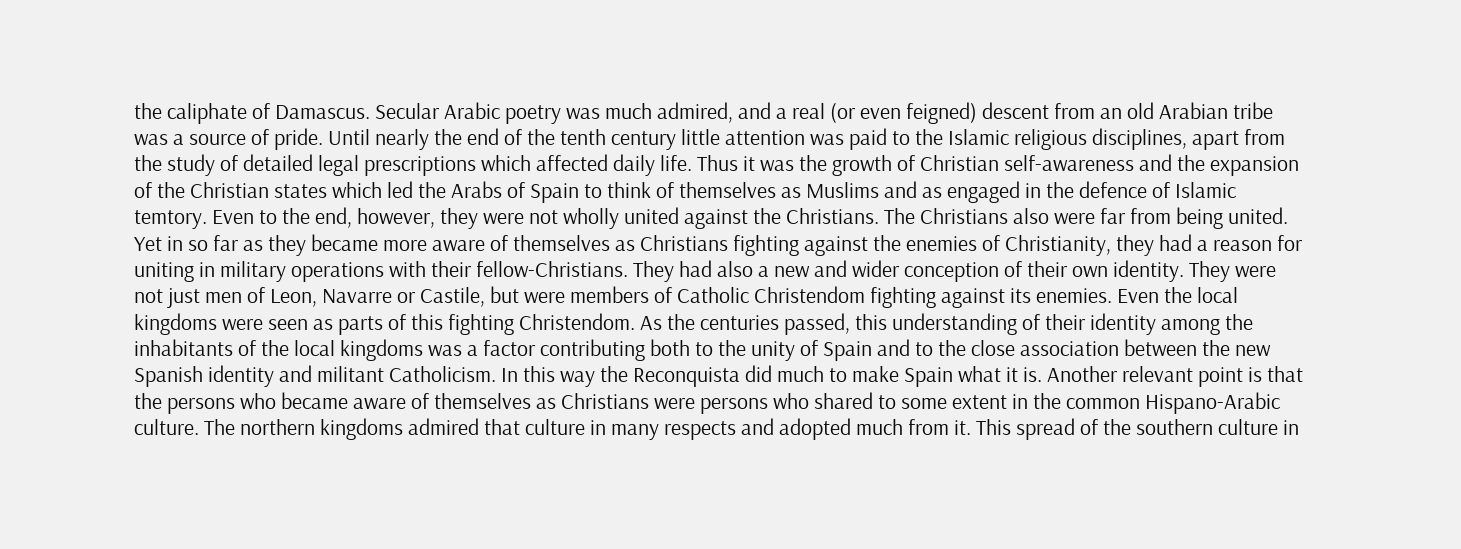the caliphate of Damascus. Secular Arabic poetry was much admired, and a real (or even feigned) descent from an old Arabian tribe was a source of pride. Until nearly the end of the tenth century little attention was paid to the Islamic religious disciplines, apart from the study of detailed legal prescriptions which affected daily life. Thus it was the growth of Christian self-awareness and the expansion of the Christian states which led the Arabs of Spain to think of themselves as Muslims and as engaged in the defence of Islamic temtory. Even to the end, however, they were not wholly united against the Christians. The Christians also were far from being united. Yet in so far as they became more aware of themselves as Christians fighting against the enemies of Christianity, they had a reason for uniting in military operations with their fellow-Christians. They had also a new and wider conception of their own identity. They were not just men of Leon, Navarre or Castile, but were members of Catholic Christendom fighting against its enemies. Even the local kingdoms were seen as parts of this fighting Christendom. As the centuries passed, this understanding of their identity among the inhabitants of the local kingdoms was a factor contributing both to the unity of Spain and to the close association between the new Spanish identity and militant Catholicism. In this way the Reconquista did much to make Spain what it is. Another relevant point is that the persons who became aware of themselves as Christians were persons who shared to some extent in the common Hispano-Arabic culture. The northern kingdoms admired that culture in many respects and adopted much from it. This spread of the southern culture in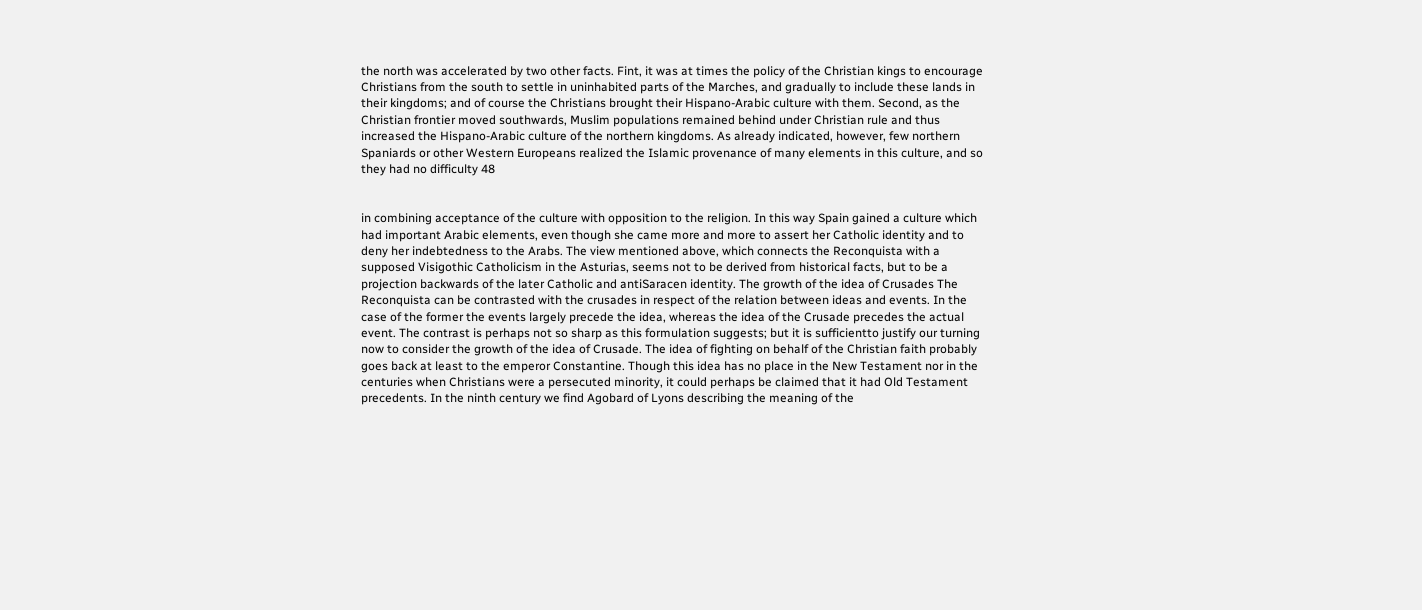the north was accelerated by two other facts. Fint, it was at times the policy of the Christian kings to encourage Christians from the south to settle in uninhabited parts of the Marches, and gradually to include these lands in their kingdoms; and of course the Christians brought their Hispano-Arabic culture with them. Second, as the Christian frontier moved southwards, Muslim populations remained behind under Christian rule and thus increased the Hispano-Arabic culture of the northern kingdoms. As already indicated, however, few northern Spaniards or other Western Europeans realized the Islamic provenance of many elements in this culture, and so they had no difficulty 48


in combining acceptance of the culture with opposition to the religion. In this way Spain gained a culture which had important Arabic elements, even though she came more and more to assert her Catholic identity and to deny her indebtedness to the Arabs. The view mentioned above, which connects the Reconquista with a supposed Visigothic Catholicism in the Asturias, seems not to be derived from historical facts, but to be a projection backwards of the later Catholic and antiSaracen identity. The growth of the idea of Crusades The Reconquista can be contrasted with the crusades in respect of the relation between ideas and events. In the case of the former the events largely precede the idea, whereas the idea of the Crusade precedes the actual event. The contrast is perhaps not so sharp as this formulation suggests; but it is sufficientto justify our turning now to consider the growth of the idea of Crusade. The idea of fighting on behalf of the Christian faith probably goes back at least to the emperor Constantine. Though this idea has no place in the New Testament nor in the centuries when Christians were a persecuted minority, it could perhaps be claimed that it had Old Testament precedents. In the ninth century we find Agobard of Lyons describing the meaning of the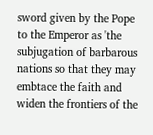sword given by the Pope to the Emperor as 'the subjugation of barbarous nations so that they may embtace the faith and widen the frontiers of the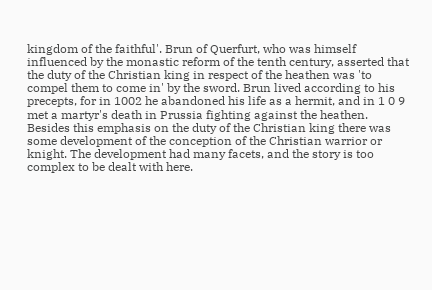kingdom of the faithful'. Brun of Querfurt, who was himself influenced by the monastic reform of the tenth century, asserted that the duty of the Christian king in respect of the heathen was 'to compel them to come in' by the sword. Brun lived according to his precepts, for in 1002 he abandoned his life as a hermit, and in 1 0 9 met a martyr's death in Prussia fighting against the heathen. Besides this emphasis on the duty of the Christian king there was some development of the conception of the Christian warrior or knight. The development had many facets, and the story is too complex to be dealt with here.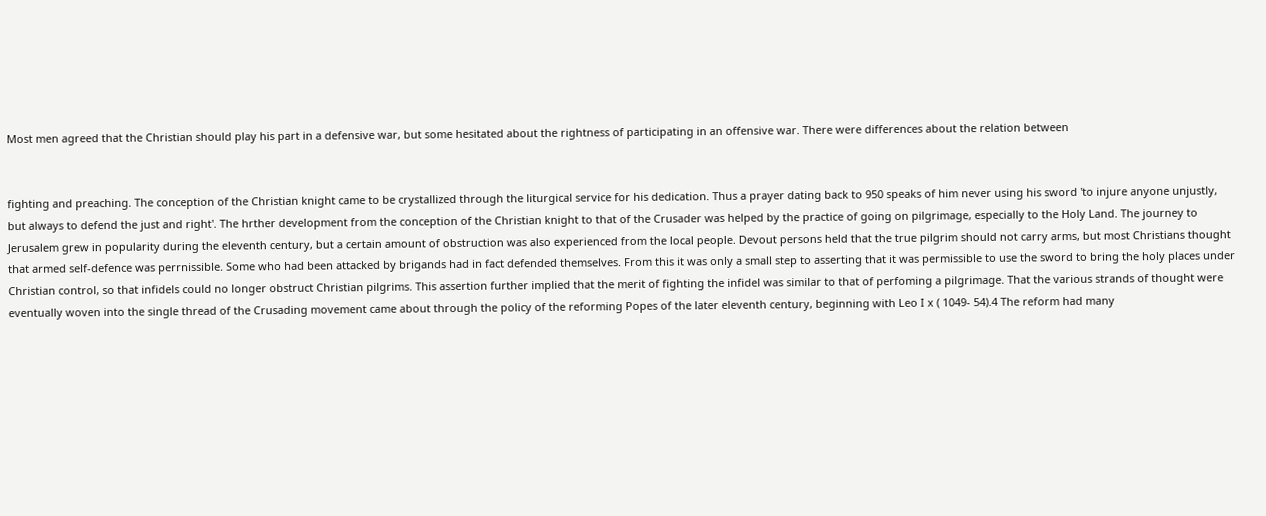Most men agreed that the Christian should play his part in a defensive war, but some hesitated about the rightness of participating in an offensive war. There were differences about the relation between


fighting and preaching. The conception of the Christian knight came to be crystallized through the liturgical service for his dedication. Thus a prayer dating back to 950 speaks of him never using his sword 'to injure anyone unjustly, but always to defend the just and right'. The hrther development from the conception of the Christian knight to that of the Crusader was helped by the practice of going on pilgrimage, especially to the Holy Land. The journey to Jerusalem grew in popularity during the eleventh century, but a certain amount of obstruction was also experienced from the local people. Devout persons held that the true pilgrim should not carry arms, but most Christians thought that armed self-defence was perrnissible. Some who had been attacked by brigands had in fact defended themselves. From this it was only a small step to asserting that it was permissible to use the sword to bring the holy places under Christian control, so that infidels could no longer obstruct Christian pilgrims. This assertion further implied that the merit of fighting the infidel was similar to that of perfoming a pilgrimage. That the various strands of thought were eventually woven into the single thread of the Crusading movement came about through the policy of the reforming Popes of the later eleventh century, beginning with Leo I x ( 1049- 54).4 The reform had many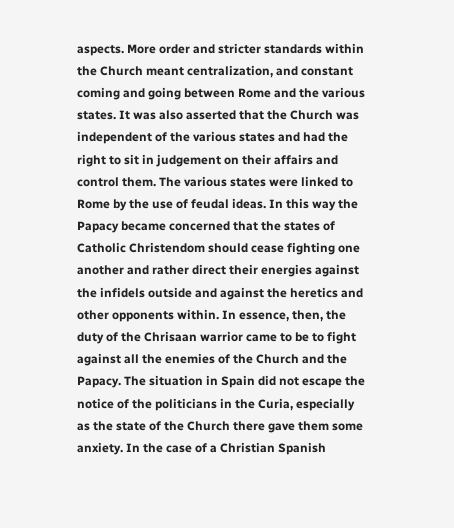aspects. More order and stricter standards within the Church meant centralization, and constant coming and going between Rome and the various states. It was also asserted that the Church was independent of the various states and had the right to sit in judgement on their affairs and control them. The various states were linked to Rome by the use of feudal ideas. In this way the Papacy became concerned that the states of Catholic Christendom should cease fighting one another and rather direct their energies against the infidels outside and against the heretics and other opponents within. In essence, then, the duty of the Chrisaan warrior came to be to fight against all the enemies of the Church and the Papacy. The situation in Spain did not escape the notice of the politicians in the Curia, especially as the state of the Church there gave them some anxiety. In the case of a Christian Spanish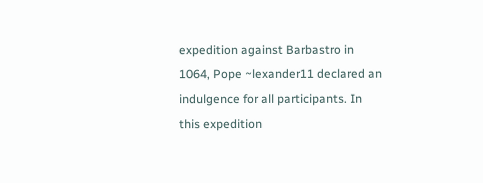expedition against Barbastro in 1064, Pope ~lexander11 declared an indulgence for all participants. In this expedition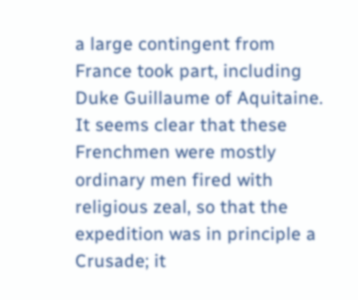a large contingent from France took part, including Duke Guillaume of Aquitaine. It seems clear that these Frenchmen were mostly ordinary men fired with religious zeal, so that the expedition was in principle a Crusade; it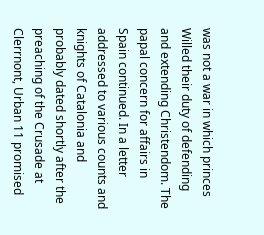was not a war in which princes Willed their duty of defending and extending Christendom. The papal concern for affairs in Spain continued. In a letter addressed to various counts and knights of Catalonia and probably dated shortly after the preaching of the Crusade at Clerrnont, Urban 11 promised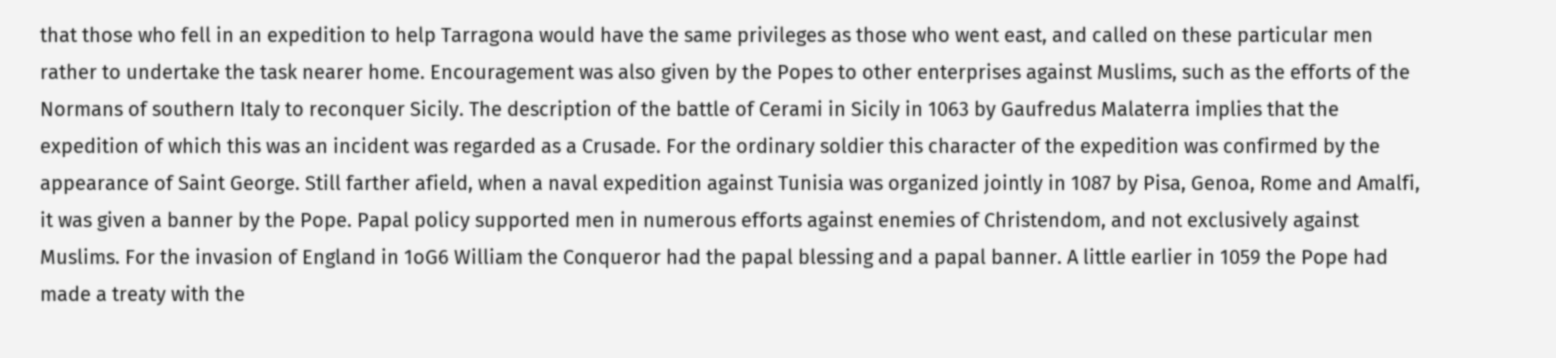that those who fell in an expedition to help Tarragona would have the same privileges as those who went east, and called on these particular men rather to undertake the task nearer home. Encouragement was also given by the Popes to other enterprises against Muslims, such as the efforts of the Normans of southern Italy to reconquer Sicily. The description of the battle of Cerami in Sicily in 1063 by Gaufredus Malaterra implies that the expedition of which this was an incident was regarded as a Crusade. For the ordinary soldier this character of the expedition was confirmed by the appearance of Saint George. Still farther afield, when a naval expedition against Tunisia was organized jointly in 1087 by Pisa, Genoa, Rome and Amalfi, it was given a banner by the Pope. Papal policy supported men in numerous efforts against enemies of Christendom, and not exclusively against Muslims. For the invasion of England in 1oG6 William the Conqueror had the papal blessing and a papal banner. A little earlier in 1059 the Pope had made a treaty with the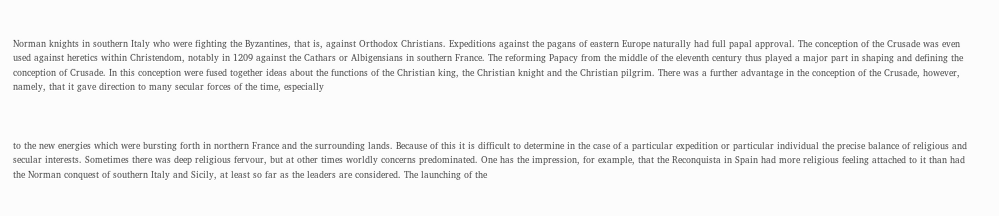Norman knights in southern Italy who were fighting the Byzantines, that is, against Orthodox Christians. Expeditions against the pagans of eastern Europe naturally had full papal approval. The conception of the Crusade was even used against heretics within Christendom, notably in 1209 against the Cathars or Albigensians in southern France. The reforming Papacy from the middle of the eleventh century thus played a major part in shaping and defining the conception of Crusade. In this conception were fused together ideas about the functions of the Christian king, the Christian knight and the Christian pilgrim. There was a further advantage in the conception of the Crusade, however, namely, that it gave direction to many secular forces of the time, especially



to the new energies which were bursting forth in northern France and the surrounding lands. Because of this it is difficult to determine in the case of a particular expedition or particular individual the precise balance of religious and secular interests. Sometimes there was deep religious fervour, but at other times worldly concerns predominated. One has the impression, for example, that the Reconquista in Spain had more religious feeling attached to it than had the Norman conquest of southern Italy and Sicily, at least so far as the leaders are considered. The launching of the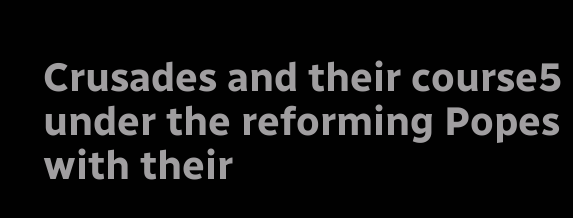Crusades and their course5 under the reforming Popes with their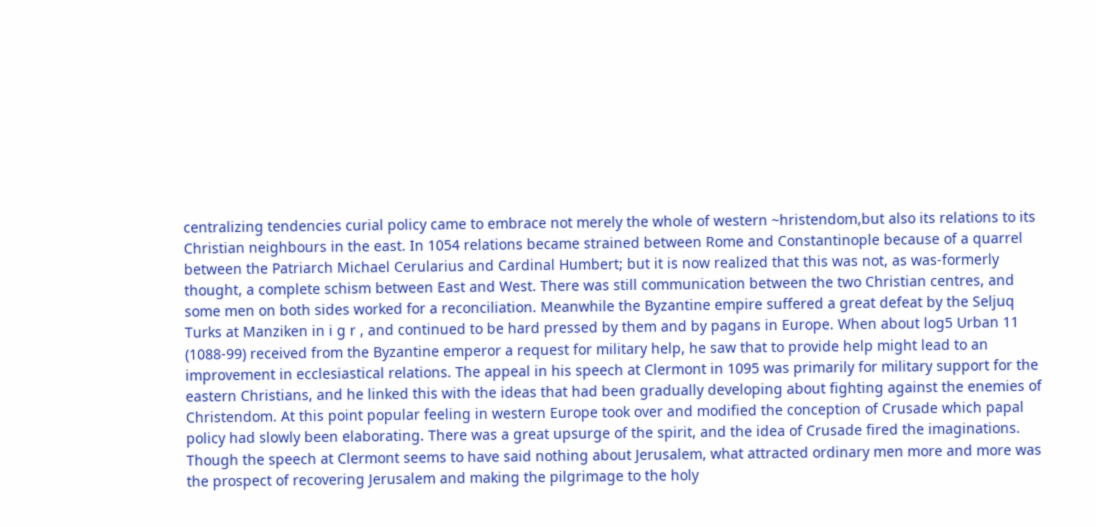centralizing tendencies curial policy came to embrace not merely the whole of western ~hristendom,but also its relations to its Christian neighbours in the east. In 1054 relations became strained between Rome and Constantinople because of a quarrel between the Patriarch Michael Cerularius and Cardinal Humbert; but it is now realized that this was not, as was-formerly thought, a complete schism between East and West. There was still communication between the two Christian centres, and some men on both sides worked for a reconciliation. Meanwhile the Byzantine empire suffered a great defeat by the Seljuq Turks at Manziken in i g r , and continued to be hard pressed by them and by pagans in Europe. When about log5 Urban 11 (1088-99) received from the Byzantine emperor a request for military help, he saw that to provide help might lead to an improvement in ecclesiastical relations. The appeal in his speech at Clermont in 1095 was primarily for military support for the eastern Christians, and he linked this with the ideas that had been gradually developing about fighting against the enemies of Christendom. At this point popular feeling in western Europe took over and modified the conception of Crusade which papal policy had slowly been elaborating. There was a great upsurge of the spirit, and the idea of Crusade fired the imaginations. Though the speech at Clermont seems to have said nothing about Jerusalem, what attracted ordinary men more and more was the prospect of recovering Jerusalem and making the pilgrimage to the holy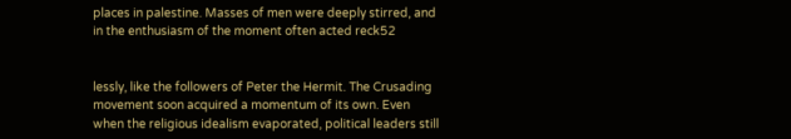places in palestine. Masses of men were deeply stirred, and in the enthusiasm of the moment often acted reck52


lessly, like the followers of Peter the Hermit. The Crusading movement soon acquired a momentum of its own. Even when the religious idealism evaporated, political leaders still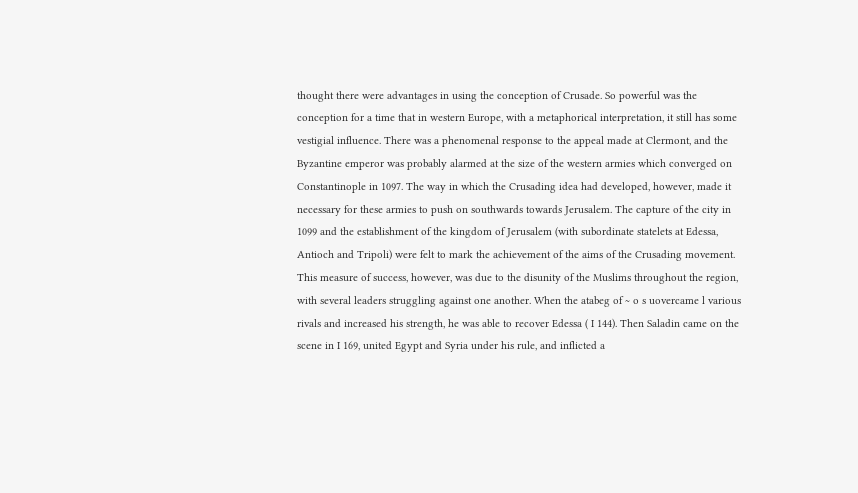thought there were advantages in using the conception of Crusade. So powerful was the conception for a time that in western Europe, with a metaphorical interpretation, it still has some vestigial influence. There was a phenomenal response to the appeal made at Clermont, and the Byzantine emperor was probably alarmed at the size of the western armies which converged on Constantinople in 1097. The way in which the Crusading idea had developed, however, made it necessary for these armies to push on southwards towards Jerusalem. The capture of the city in 1099 and the establishment of the kingdom of Jerusalem (with subordinate statelets at Edessa, Antioch and Tripoli) were felt to mark the achievement of the aims of the Crusading movement. This measure of success, however, was due to the disunity of the Muslims throughout the region, with several leaders struggling against one another. When the atabeg of ~ o s uovercame l various rivals and increased his strength, he was able to recover Edessa ( I 144). Then Saladin came on the scene in I 169, united Egypt and Syria under his rule, and inflicted a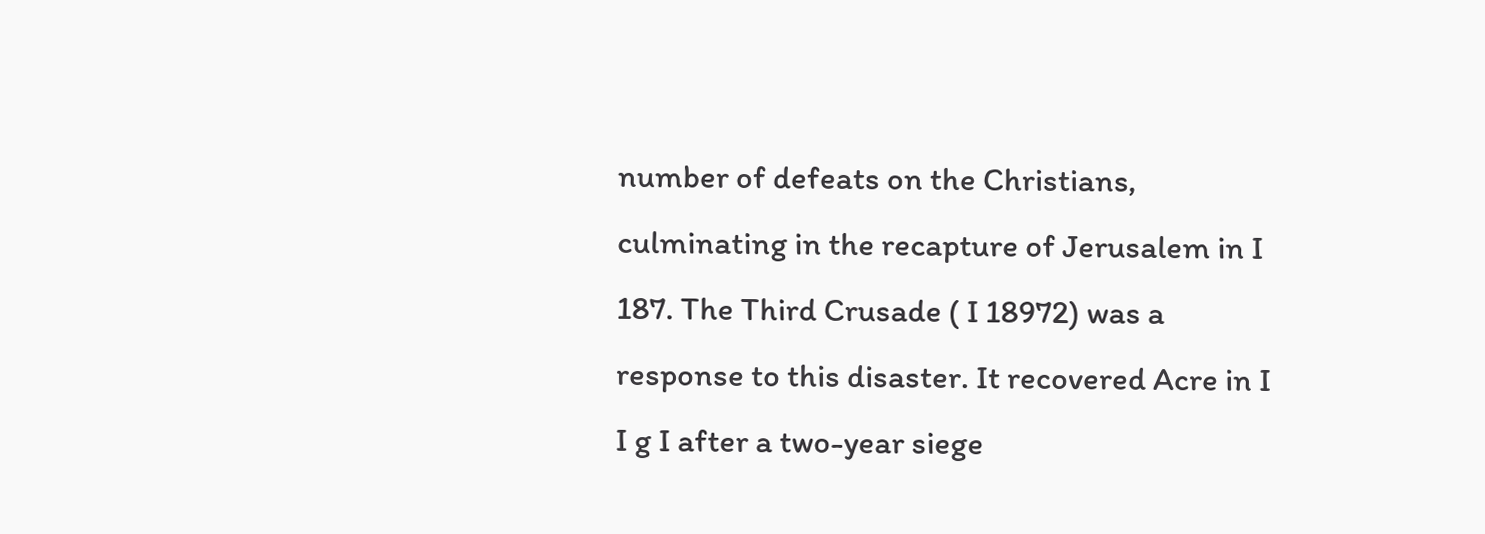number of defeats on the Christians, culminating in the recapture of Jerusalem in I 187. The Third Crusade ( I 18972) was a response to this disaster. It recovered Acre in I I g I after a two-year siege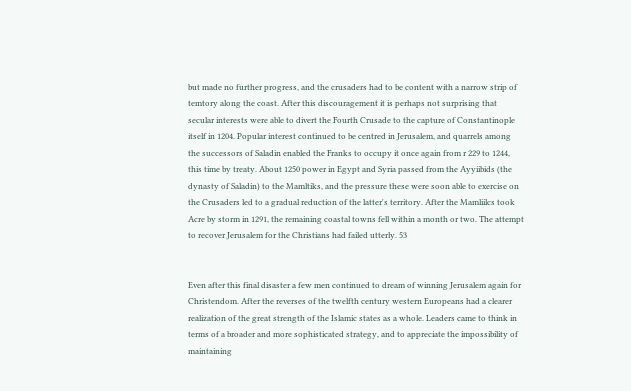but made no further progress, and the crusaders had to be content with a narrow strip of temtory along the coast. After this discouragement it is perhaps not surprising that secular interests were able to divert the Fourth Crusade to the capture of Constantinople itself in 1204. Popular interest continued to be centred in Jerusalem, and quarrels among the successors of Saladin enabled the Franks to occupy it once again from r 229 to 1244, this time by treaty. About 1250 power in Egypt and Syria passed from the Ayyiibids (the dynasty of Saladin) to the Mamltiks, and the pressure these were soon able to exercise on the Crusaders led to a gradual reduction of the latter's territory. After the Mamliilcs took Acre by storm in 1291, the remaining coastal towns fell within a month or two. The attempt to recover Jerusalem for the Christians had failed utterly. 53


Even after this final disaster a few men continued to dream of winning Jerusalem again for Christendom. After the reverses of the twelfth century western Europeans had a clearer realization of the great strength of the Islamic states as a whole. Leaders came to think in terms of a broader and more sophisticated strategy, and to appreciate the impossibility of maintaining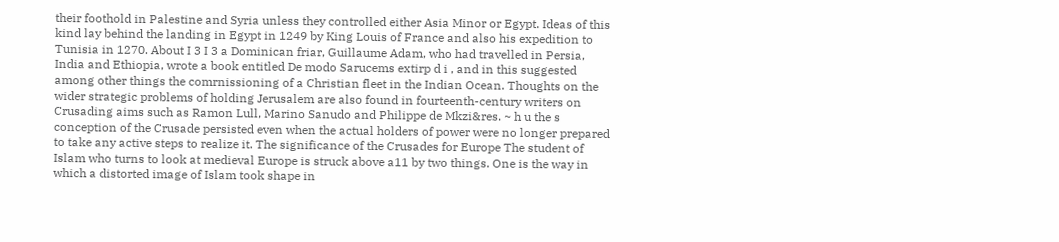their foothold in Palestine and Syria unless they controlled either Asia Minor or Egypt. Ideas of this kind lay behind the landing in Egypt in 1249 by King Louis of France and also his expedition to Tunisia in 1270. About I 3 I 3 a Dominican friar, Guillaume Adam, who had travelled in Persia, India and Ethiopia, wrote a book entitled De modo Sarucems extirp d i , and in this suggested among other things the comrnissioning of a Christian fleet in the Indian Ocean. Thoughts on the wider strategic problems of holding Jerusalem are also found in fourteenth-century writers on Crusading aims such as Ramon Lull, Marino Sanudo and Philippe de Mkzi&res. ~ h u the s conception of the Crusade persisted even when the actual holders of power were no longer prepared to take any active steps to realize it. The significance of the Crusades for Europe The student of Islam who turns to look at medieval Europe is struck above a11 by two things. One is the way in which a distorted image of Islam took shape in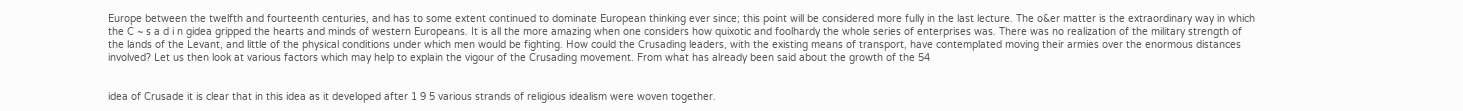Europe between the twelfth and fourteenth centuries, and has to some extent continued to dominate European thinking ever since; this point will be considered more fully in the last lecture. The o&er matter is the extraordinary way in which the C ~ s a d i n gidea gripped the hearts and minds of western Europeans. It is all the more amazing when one considers how quixotic and foolhardy the whole series of enterprises was. There was no realization of the military strength of the lands of the Levant, and little of the physical conditions under which men would be fighting. How could the Crusading leaders, with the existing means of transport, have contemplated moving their armies over the enormous distances involved? Let us then look at various factors which may help to explain the vigour of the Crusading movement. From what has already been said about the growth of the 54


idea of Crusade it is clear that in this idea as it developed after 1 9 5 various strands of religious idealism were woven together.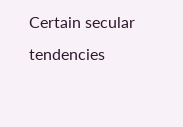Certain secular tendencies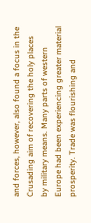and forces, however, also found a focus in the Crusading aim of recovering the holy places by military means. Many parts of western Europe had been experiencing greater material prosperity. Trade was flourishing and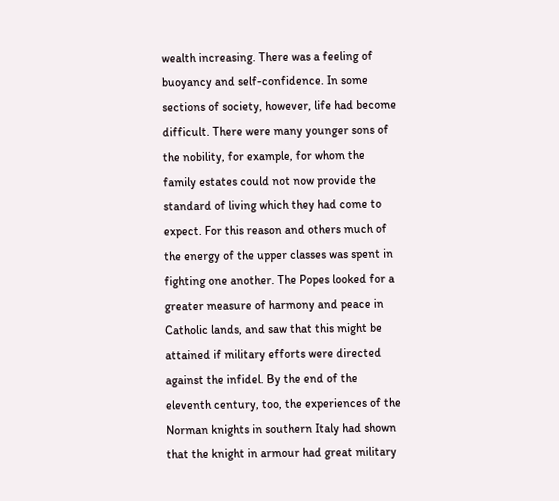wealth increasing. There was a feeling of buoyancy and self-confidence. In some sections of society, however, life had become difficult. There were many younger sons of the nobility, for example, for whom the family estates could not now provide the standard of living which they had come to expect. For this reason and others much of the energy of the upper classes was spent in fighting one another. The Popes looked for a greater measure of harmony and peace in Catholic lands, and saw that this might be attained if military efforts were directed against the infidel. By the end of the eleventh century, too, the experiences of the Norman knights in southern Italy had shown that the knight in armour had great military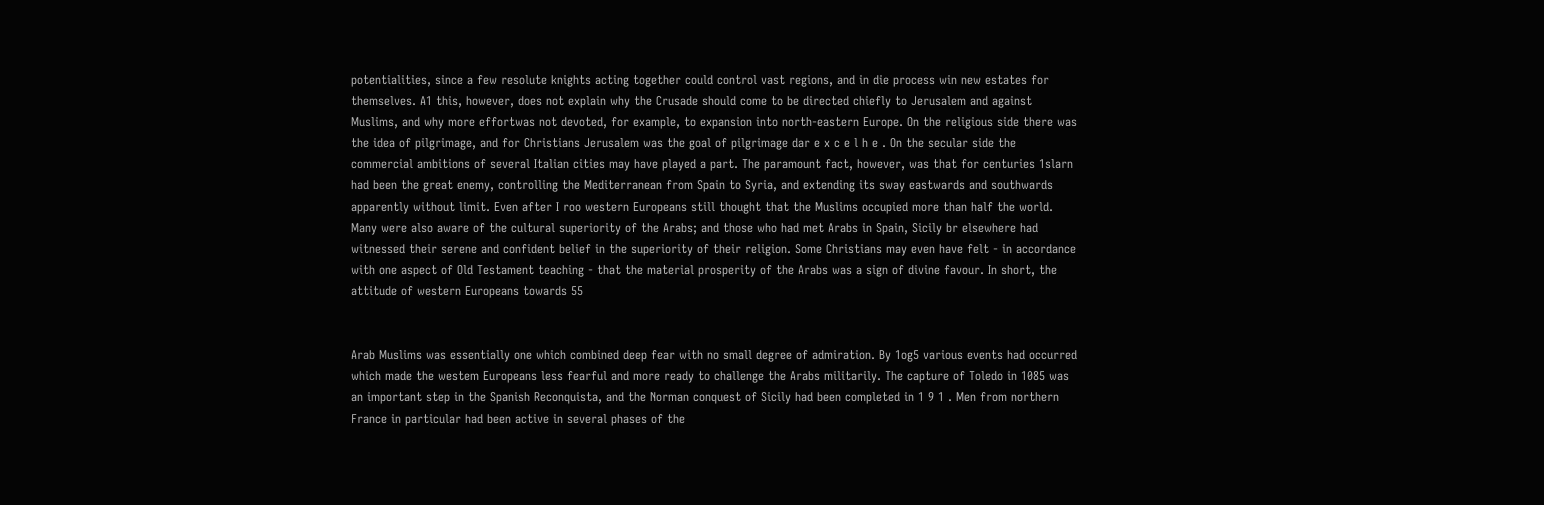potentialities, since a few resolute knights acting together could control vast regions, and in die process win new estates for themselves. A1 this, however, does not explain why the Crusade should come to be directed chiefly to Jerusalem and against Muslims, and why more effortwas not devoted, for example, to expansion into north-eastern Europe. On the religious side there was the idea of pilgrimage, and for Christians Jerusalem was the goal of pilgrimage dar e x c e l h e . On the secular side the commercial ambitions of several Italian cities may have played a part. The paramount fact, however, was that for centuries 1slarn had been the great enemy, controlling the Mediterranean from Spain to Syria, and extending its sway eastwards and southwards apparently without limit. Even after I roo western Europeans still thought that the Muslims occupied more than half the world. Many were also aware of the cultural superiority of the Arabs; and those who had met Arabs in Spain, Sicily br elsewhere had witnessed their serene and confident belief in the superiority of their religion. Some Christians may even have felt - in accordance with one aspect of Old Testament teaching - that the material prosperity of the Arabs was a sign of divine favour. In short, the attitude of western Europeans towards 55


Arab Muslims was essentially one which combined deep fear with no small degree of admiration. By 1og5 various events had occurred which made the westem Europeans less fearful and more ready to challenge the Arabs militarily. The capture of Toledo in 1085 was an important step in the Spanish Reconquista, and the Norman conquest of Sicily had been completed in 1 9 1 . Men from northern France in particular had been active in several phases of the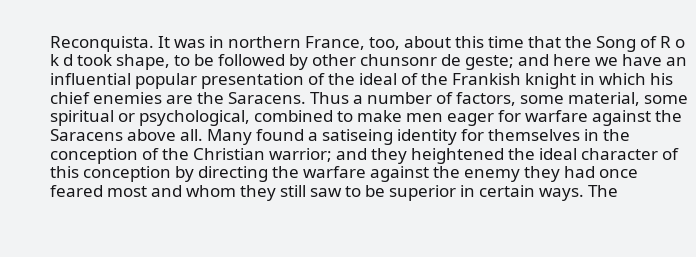Reconquista. It was in northern France, too, about this time that the Song of R o k d took shape, to be followed by other chunsonr de geste; and here we have an influential popular presentation of the ideal of the Frankish knight in which his chief enemies are the Saracens. Thus a number of factors, some material, some spiritual or psychological, combined to make men eager for warfare against the Saracens above all. Many found a satiseing identity for themselves in the conception of the Christian warrior; and they heightened the ideal character of this conception by directing the warfare against the enemy they had once feared most and whom they still saw to be superior in certain ways. The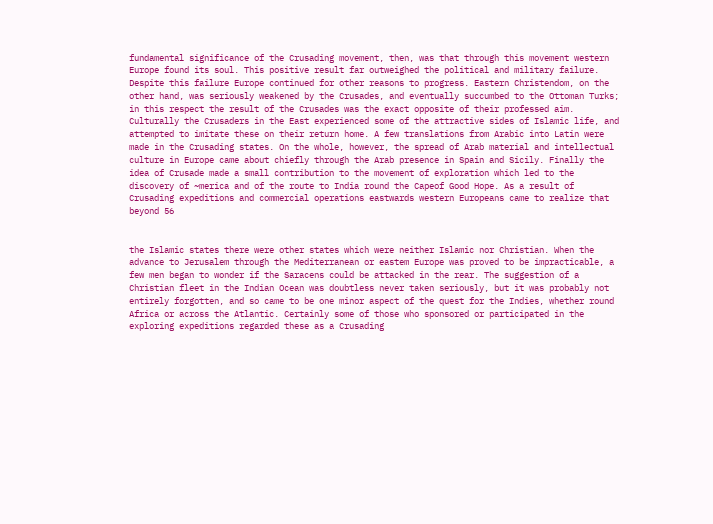fundamental significance of the Crusading movement, then, was that through this movement western Europe found its soul. This positive result far outweighed the political and military failure. Despite this failure Europe continued for other reasons to progress. Eastern Christendom, on the other hand, was seriously weakened by the Crusades, and eventually succumbed to the Ottoman Turks; in this respect the result of the Crusades was the exact opposite of their professed aim. Culturally the Crusaders in the East experienced some of the attractive sides of Islamic life, and attempted to imitate these on their return home. A few translations from Arabic into Latin were made in the Crusading states. On the whole, however, the spread of Arab material and intellectual culture in Europe came about chiefly through the Arab presence in Spain and Sicily. Finally the idea of Crusade made a small contribution to the movement of exploration which led to the discovery of ~merica and of the route to India round the Capeof Good Hope. As a result of Crusading expeditions and commercial operations eastwards western Europeans came to realize that beyond 56


the Islamic states there were other states which were neither Islamic nor Christian. When the advance to Jerusalem through the Mediterranean or eastem Europe was proved to be impracticable, a few men began to wonder if the Saracens could be attacked in the rear. The suggestion of a Christian fleet in the Indian Ocean was doubtless never taken seriously, but it was probably not entirely forgotten, and so came to be one minor aspect of the quest for the Indies, whether round Africa or across the Atlantic. Certainly some of those who sponsored or participated in the exploring expeditions regarded these as a Crusading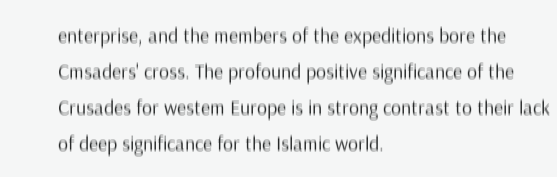enterprise, and the members of the expeditions bore the Cmsaders' cross. The profound positive significance of the Crusades for westem Europe is in strong contrast to their lack of deep significance for the Islamic world.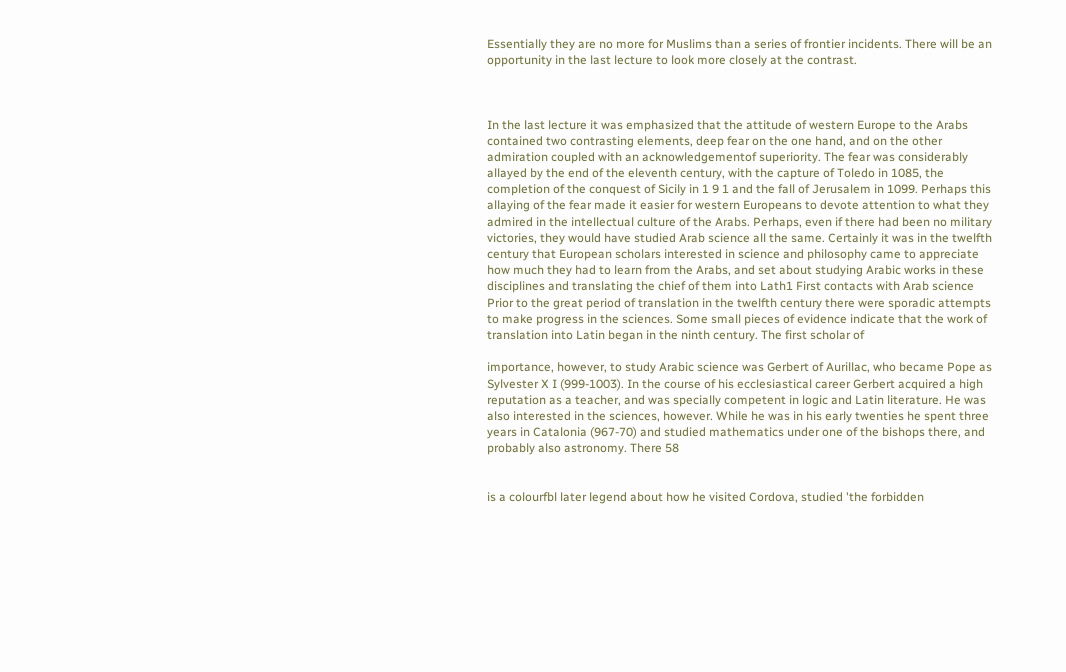Essentially they are no more for Muslims than a series of frontier incidents. There will be an opportunity in the last lecture to look more closely at the contrast.



In the last lecture it was emphasized that the attitude of western Europe to the Arabs contained two contrasting elements, deep fear on the one hand, and on the other admiration coupled with an acknowledgementof superiority. The fear was considerably allayed by the end of the eleventh century, with the capture of Toledo in 1085, the completion of the conquest of Sicily in 1 9 1 and the fall of Jerusalem in 1099. Perhaps this allaying of the fear made it easier for western Europeans to devote attention to what they admired in the intellectual culture of the Arabs. Perhaps, even if there had been no military victories, they would have studied Arab science all the same. Certainly it was in the twelfth century that European scholars interested in science and philosophy came to appreciate how much they had to learn from the Arabs, and set about studying Arabic works in these disciplines and translating the chief of them into Lath1 First contacts with Arab science Prior to the great period of translation in the twelfth century there were sporadic attempts to make progress in the sciences. Some small pieces of evidence indicate that the work of translation into Latin began in the ninth century. The first scholar of

importance, however, to study Arabic science was Gerbert of Aurillac, who became Pope as Sylvester X I (999-1003). In the course of his ecclesiastical career Gerbert acquired a high reputation as a teacher, and was specially competent in logic and Latin literature. He was also interested in the sciences, however. While he was in his early twenties he spent three years in Catalonia (967-70) and studied mathematics under one of the bishops there, and probably also astronomy. There 58


is a colourfbl later legend about how he visited Cordova, studied 'the forbidden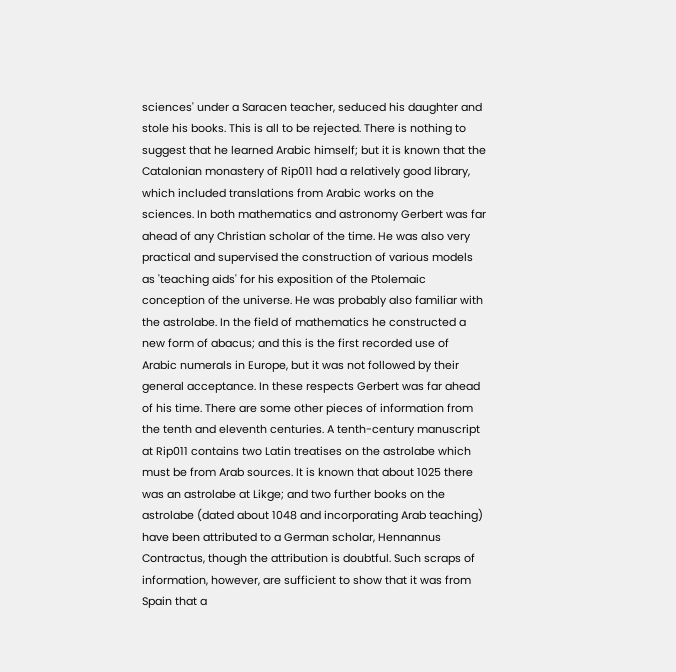sciences' under a Saracen teacher, seduced his daughter and stole his books. This is all to be rejected. There is nothing to suggest that he learned Arabic himself; but it is known that the Catalonian monastery of Rip011 had a relatively good library, which included translations from Arabic works on the sciences. In both mathematics and astronomy Gerbert was far ahead of any Christian scholar of the time. He was also very practical and supervised the construction of various models as 'teaching aids' for his exposition of the Ptolemaic conception of the universe. He was probably also familiar with the astrolabe. In the field of mathematics he constructed a new form of abacus; and this is the first recorded use of Arabic numerals in Europe, but it was not followed by their general acceptance. In these respects Gerbert was far ahead of his time. There are some other pieces of information from the tenth and eleventh centuries. A tenth-century manuscript at Rip011 contains two Latin treatises on the astrolabe which must be from Arab sources. It is known that about 1025 there was an astrolabe at Likge; and two further books on the astrolabe (dated about 1048 and incorporating Arab teaching) have been attributed to a German scholar, Hennannus Contractus, though the attribution is doubtful. Such scraps of information, however, are sufficient to show that it was from Spain that a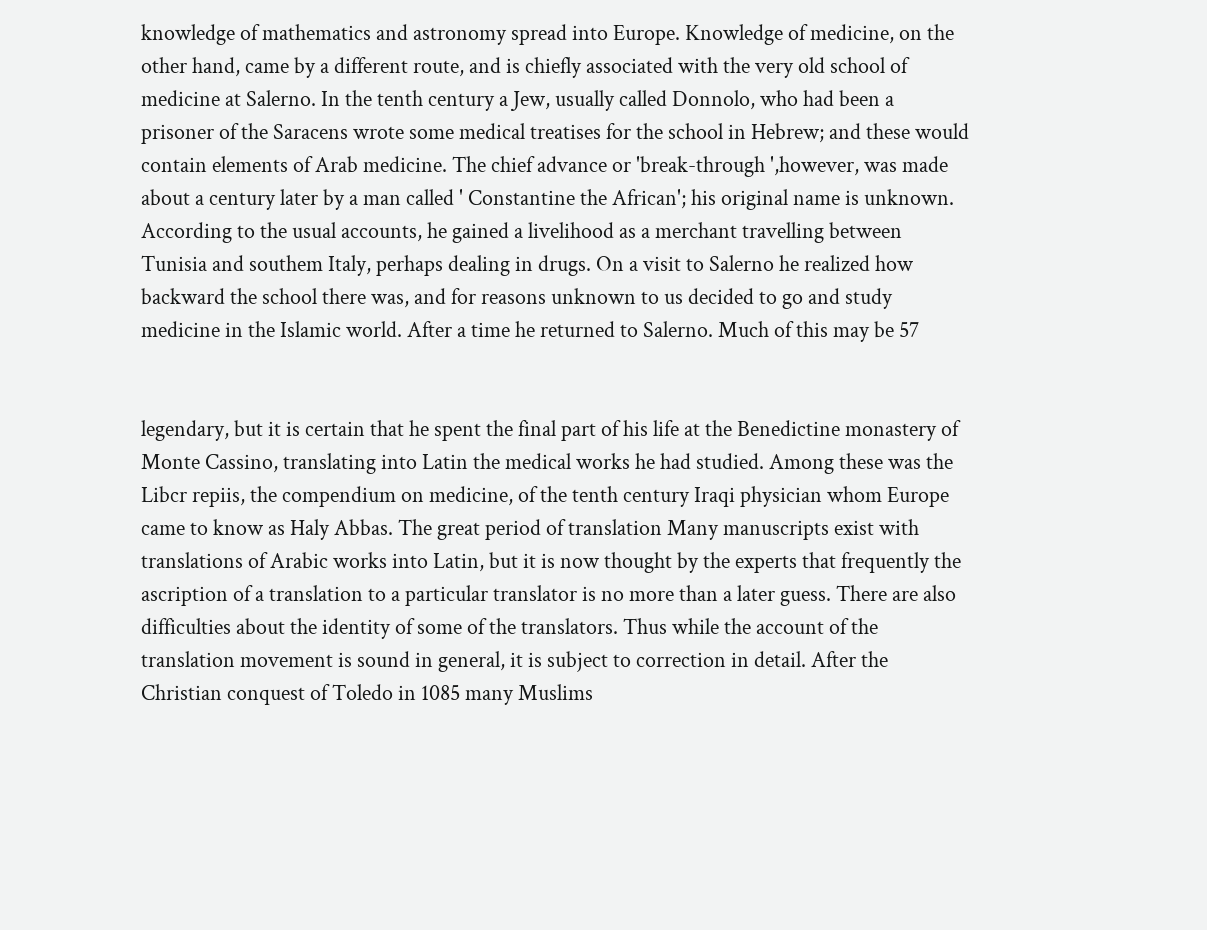knowledge of mathematics and astronomy spread into Europe. Knowledge of medicine, on the other hand, came by a different route, and is chiefly associated with the very old school of medicine at Salerno. In the tenth century a Jew, usually called Donnolo, who had been a prisoner of the Saracens wrote some medical treatises for the school in Hebrew; and these would contain elements of Arab medicine. The chief advance or 'break-through ',however, was made about a century later by a man called ' Constantine the African'; his original name is unknown. According to the usual accounts, he gained a livelihood as a merchant travelling between Tunisia and southem Italy, perhaps dealing in drugs. On a visit to Salerno he realized how backward the school there was, and for reasons unknown to us decided to go and study medicine in the Islamic world. After a time he returned to Salerno. Much of this may be 57


legendary, but it is certain that he spent the final part of his life at the Benedictine monastery of Monte Cassino, translating into Latin the medical works he had studied. Among these was the Libcr repiis, the compendium on medicine, of the tenth century Iraqi physician whom Europe came to know as Haly Abbas. The great period of translation Many manuscripts exist with translations of Arabic works into Latin, but it is now thought by the experts that frequently the ascription of a translation to a particular translator is no more than a later guess. There are also difficulties about the identity of some of the translators. Thus while the account of the translation movement is sound in general, it is subject to correction in detail. After the Christian conquest of Toledo in 1085 many Muslims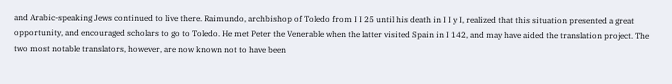and Arabic-speaking Jews continued to live there. Raimundo, archbishop of Toledo from I I 25 until his death in I I y I, realized that this situation presented a great opportunity, and encouraged scholars to go to Toledo. He met Peter the Venerable when the latter visited Spain in I 142, and may have aided the translation project. The two most notable translators, however, are now known not to have been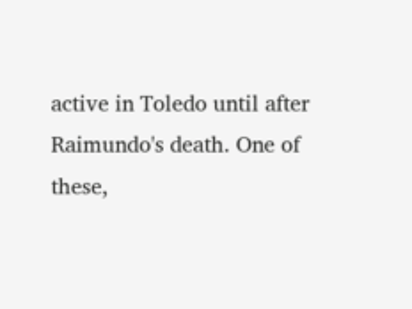active in Toledo until after Raimundo's death. One of these,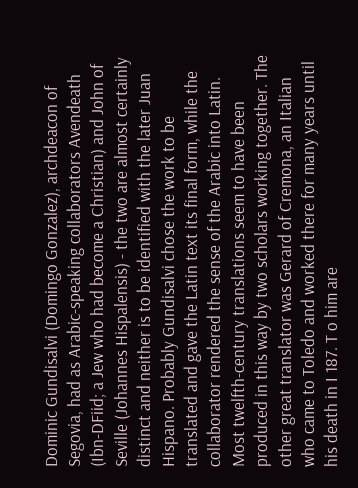Dominic Gundisalvi (Domingo Gonzalez), archdeacon of Segovia, had as Arabic-speaking collaborators Avendeath (Ibn-DFiid; a Jew who had become a Christian) and John of Seville (Johannes Hispalensis) - the two are almost certainly distinct and neither is to be identified with the later Juan Hispano. Probably Gundisalvi chose the work to be translated and gave the Latin text its final form, while the collaborator rendered the sense of the Arabic into Latin. Most twelfth-century translations seem to have been produced in this way by two scholars working together. The other great translator was Gerard of Cremona, an Italian who came to Toledo and worked there for many years until his death in I 187. T o him are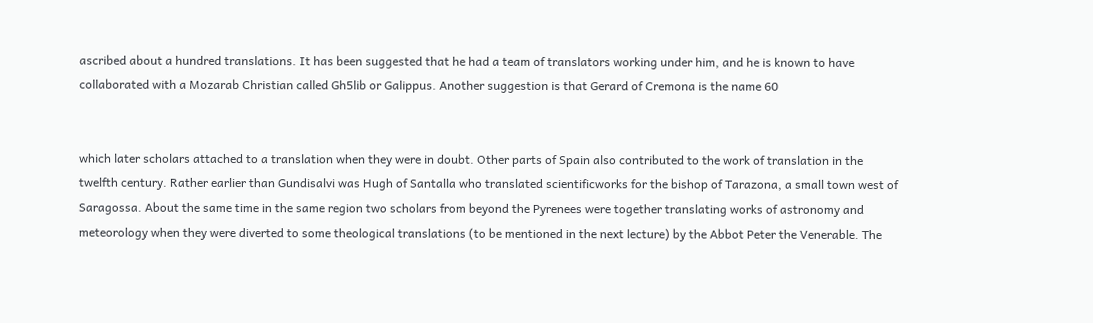ascribed about a hundred translations. It has been suggested that he had a team of translators working under him, and he is known to have collaborated with a Mozarab Christian called Gh5lib or Galippus. Another suggestion is that Gerard of Cremona is the name 60


which later scholars attached to a translation when they were in doubt. Other parts of Spain also contributed to the work of translation in the twelfth century. Rather earlier than Gundisalvi was Hugh of Santalla who translated scientificworks for the bishop of Tarazona, a small town west of Saragossa. About the same time in the same region two scholars from beyond the Pyrenees were together translating works of astronomy and meteorology when they were diverted to some theological translations (to be mentioned in the next lecture) by the Abbot Peter the Venerable. The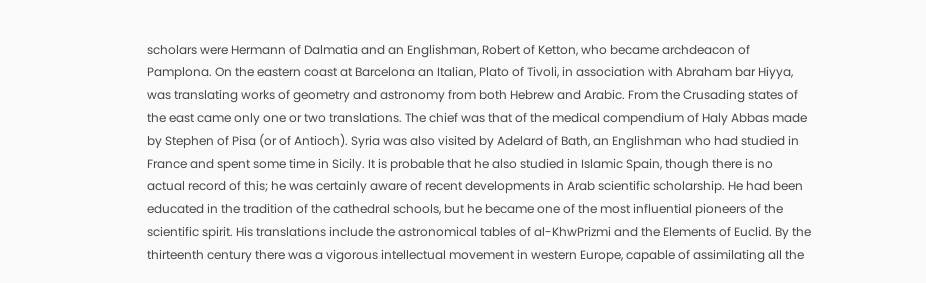scholars were Hermann of Dalmatia and an Englishman, Robert of Ketton, who became archdeacon of Pamplona. On the eastern coast at Barcelona an Italian, Plato of Tivoli, in association with Abraham bar Hiyya, was translating works of geometry and astronomy from both Hebrew and Arabic. From the Crusading states of the east came only one or two translations. The chief was that of the medical compendium of Haly Abbas made by Stephen of Pisa (or of Antioch). Syria was also visited by Adelard of Bath, an Englishman who had studied in France and spent some time in Sicily. It is probable that he also studied in Islamic Spain, though there is no actual record of this; he was certainly aware of recent developments in Arab scientific scholarship. He had been educated in the tradition of the cathedral schools, but he became one of the most influential pioneers of the scientific spirit. His translations include the astronomical tables of al-KhwPrizmi and the Elements of Euclid. By the thirteenth century there was a vigorous intellectual movement in western Europe, capable of assimilating all the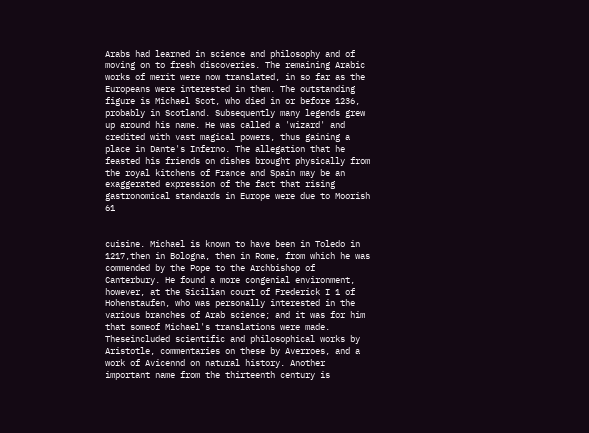Arabs had learned in science and philosophy and of moving on to fresh discoveries. The remaining Arabic works of merit were now translated, in so far as the Europeans were interested in them. The outstanding figure is Michael Scot, who died in or before 1236, probably in Scotland. Subsequently many legends grew up around his name. He was called a 'wizard' and credited with vast magical powers, thus gaining a place in Dante's Inferno. The allegation that he feasted his friends on dishes brought physically from the royal kitchens of France and Spain may be an exaggerated expression of the fact that rising gastronomical standards in Europe were due to Moorish 61


cuisine. Michael is known to have been in Toledo in 1217,then in Bologna, then in Rome, from which he was commended by the Pope to the Archbishop of Canterbury. He found a more congenial environment, however, at the Sicilian court of Frederick I 1 of Hohenstaufen, who was personally interested in the various branches of Arab science; and it was for him that someof Michael's translations were made. Theseincluded scientific and philosophical works by Aristotle, commentaries on these by Averroes, and a work of Avicennd on natural history. Another important name from the thirteenth century is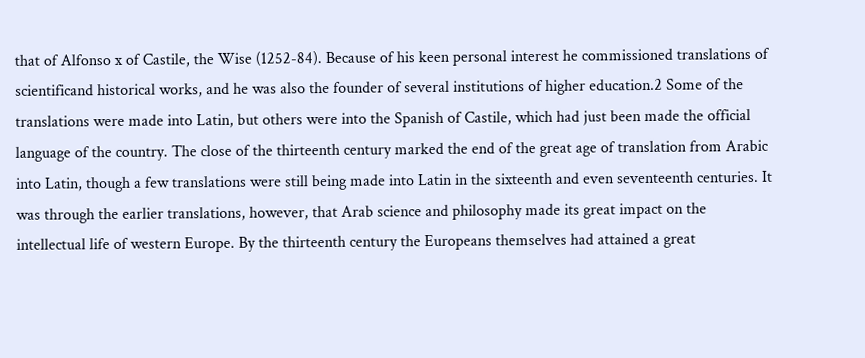that of Alfonso x of Castile, the Wise (1252-84). Because of his keen personal interest he commissioned translations of scientificand historical works, and he was also the founder of several institutions of higher education.2 Some of the translations were made into Latin, but others were into the Spanish of Castile, which had just been made the official language of the country. The close of the thirteenth century marked the end of the great age of translation from Arabic into Latin, though a few translations were still being made into Latin in the sixteenth and even seventeenth centuries. It was through the earlier translations, however, that Arab science and philosophy made its great impact on the intellectual life of western Europe. By the thirteenth century the Europeans themselves had attained a great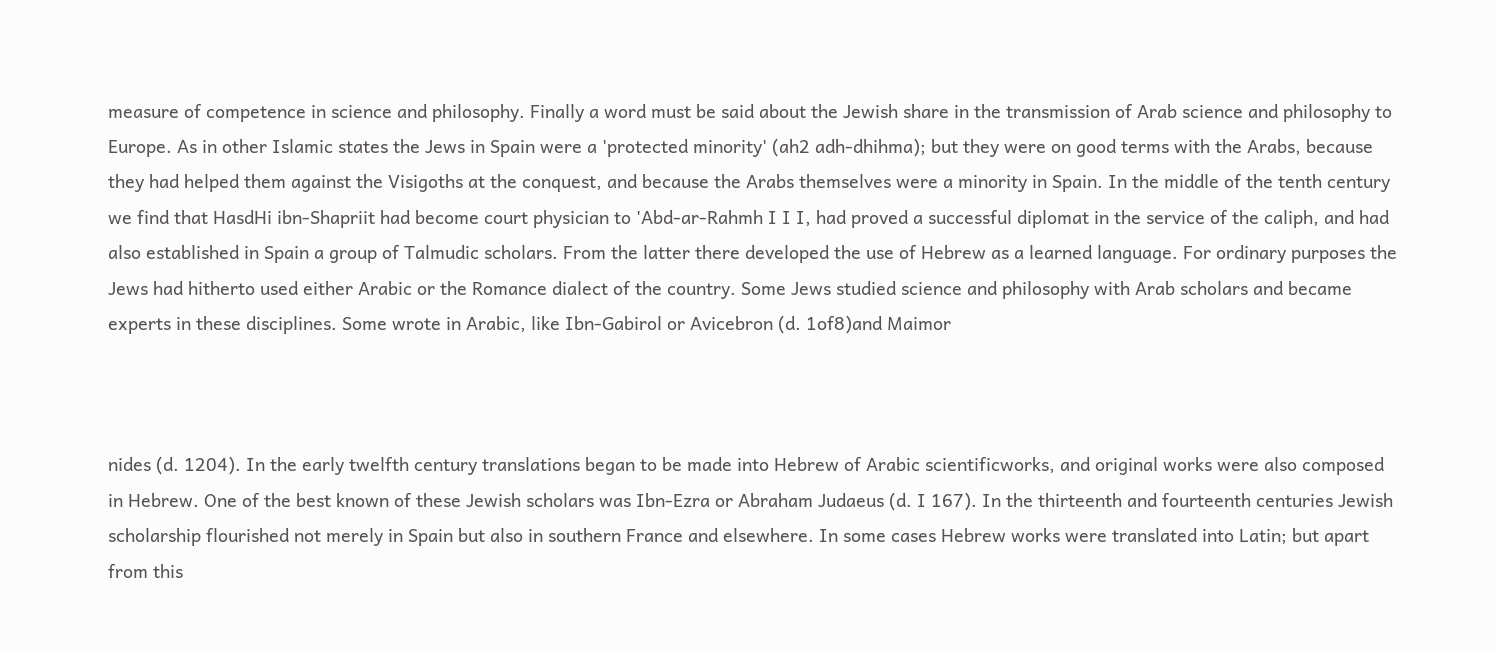measure of competence in science and philosophy. Finally a word must be said about the Jewish share in the transmission of Arab science and philosophy to Europe. As in other Islamic states the Jews in Spain were a 'protected minority' (ah2 adh-dhihma); but they were on good terms with the Arabs, because they had helped them against the Visigoths at the conquest, and because the Arabs themselves were a minority in Spain. In the middle of the tenth century we find that HasdHi ibn-Shapriit had become court physician to 'Abd-ar-Rahmh I I I, had proved a successful diplomat in the service of the caliph, and had also established in Spain a group of Talmudic scholars. From the latter there developed the use of Hebrew as a learned language. For ordinary purposes the Jews had hitherto used either Arabic or the Romance dialect of the country. Some Jews studied science and philosophy with Arab scholars and became experts in these disciplines. Some wrote in Arabic, like Ibn-Gabirol or Avicebron (d. 1of8)and Maimor



nides (d. 1204). In the early twelfth century translations began to be made into Hebrew of Arabic scientificworks, and original works were also composed in Hebrew. One of the best known of these Jewish scholars was Ibn-Ezra or Abraham Judaeus (d. I 167). In the thirteenth and fourteenth centuries Jewish scholarship flourished not merely in Spain but also in southern France and elsewhere. In some cases Hebrew works were translated into Latin; but apart from this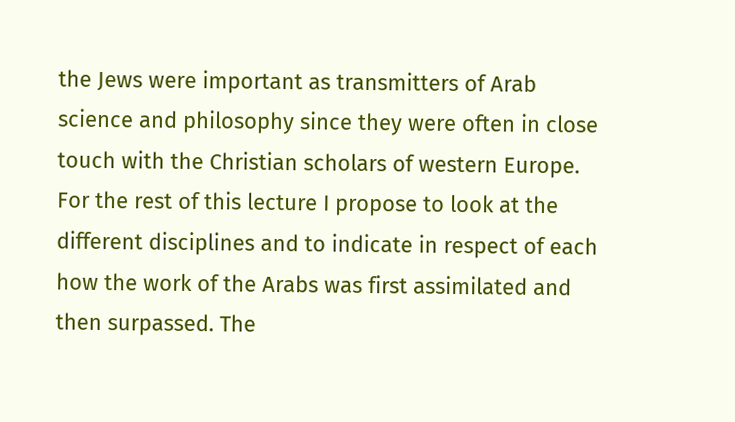the Jews were important as transmitters of Arab science and philosophy since they were often in close touch with the Christian scholars of western Europe. For the rest of this lecture I propose to look at the different disciplines and to indicate in respect of each how the work of the Arabs was first assimilated and then surpassed. The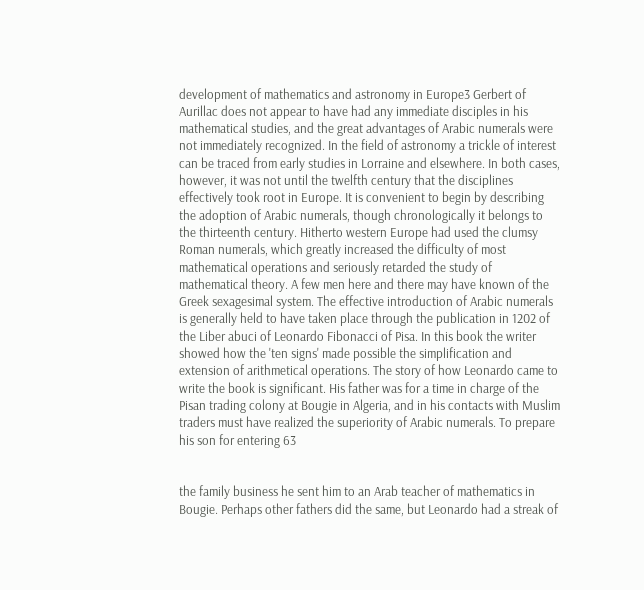development of mathematics and astronomy in Europe3 Gerbert of Aurillac does not appear to have had any immediate disciples in his mathematical studies, and the great advantages of Arabic numerals were not immediately recognized. In the field of astronomy a trickle of interest can be traced from early studies in Lorraine and elsewhere. In both cases, however, it was not until the twelfth century that the disciplines effectively took root in Europe. It is convenient to begin by describing the adoption of Arabic numerals, though chronologically it belongs to the thirteenth century. Hitherto western Europe had used the clumsy Roman numerals, which greatly increased the difficulty of most mathematical operations and seriously retarded the study of mathematical theory. A few men here and there may have known of the Greek sexagesimal system. The effective introduction of Arabic numerals is generally held to have taken place through the publication in 1202 of the Liber abuci of Leonardo Fibonacci of Pisa. In this book the writer showed how the 'ten signs' made possible the simplification and extension of arithmetical operations. The story of how Leonardo came to write the book is significant. His father was for a time in charge of the Pisan trading colony at Bougie in Algeria, and in his contacts with Muslim traders must have realized the superiority of Arabic numerals. To prepare his son for entering 63


the family business he sent him to an Arab teacher of mathematics in Bougie. Perhaps other fathers did the same, but Leonardo had a streak of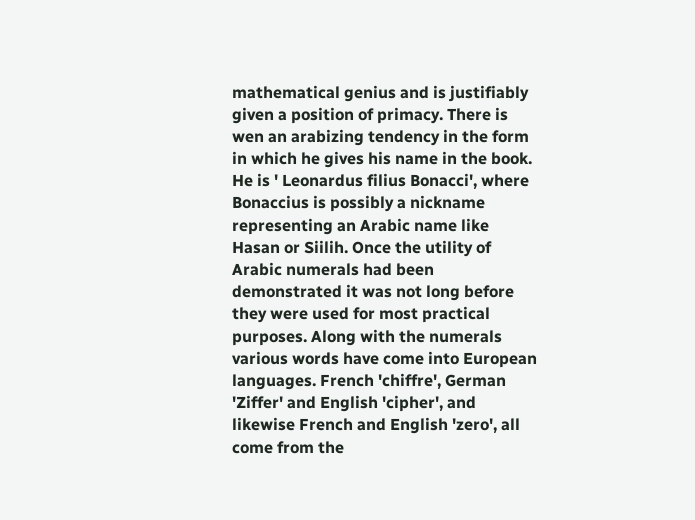mathematical genius and is justifiably given a position of primacy. There is wen an arabizing tendency in the form in which he gives his name in the book. He is ' Leonardus filius Bonacci', where Bonaccius is possibly a nickname representing an Arabic name like Hasan or Siilih. Once the utility of Arabic numerals had been demonstrated it was not long before they were used for most practical purposes. Along with the numerals various words have come into European languages. French 'chiffre', German 'Ziffer' and English 'cipher', and likewise French and English 'zero', all come from the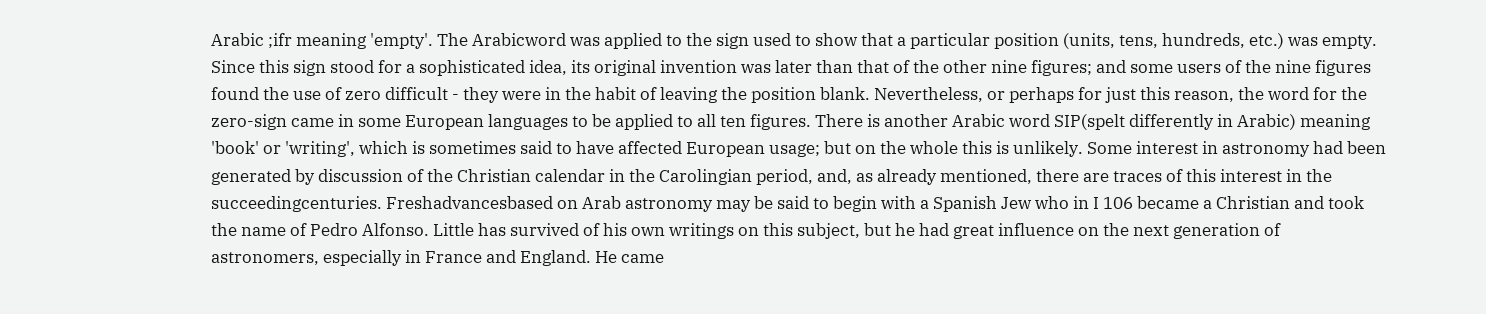Arabic ;ifr meaning 'empty'. The Arabicword was applied to the sign used to show that a particular position (units, tens, hundreds, etc.) was empty. Since this sign stood for a sophisticated idea, its original invention was later than that of the other nine figures; and some users of the nine figures found the use of zero difficult - they were in the habit of leaving the position blank. Nevertheless, or perhaps for just this reason, the word for the zero-sign came in some European languages to be applied to all ten figures. There is another Arabic word SIP(spelt differently in Arabic) meaning 'book' or 'writing', which is sometimes said to have affected European usage; but on the whole this is unlikely. Some interest in astronomy had been generated by discussion of the Christian calendar in the Carolingian period, and, as already mentioned, there are traces of this interest in the succeedingcenturies. Freshadvancesbased on Arab astronomy may be said to begin with a Spanish Jew who in I 106 became a Christian and took the name of Pedro Alfonso. Little has survived of his own writings on this subject, but he had great influence on the next generation of astronomers, especially in France and England. He came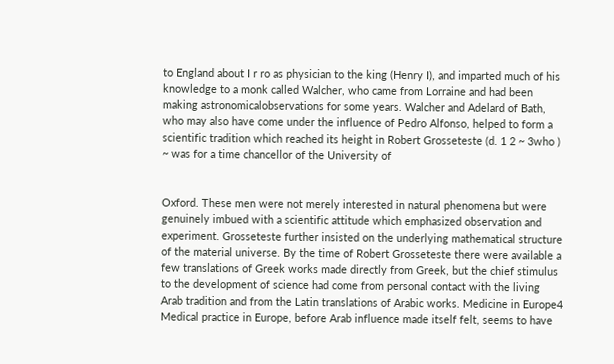to England about I r ro as physician to the king (Henry I), and imparted much of his knowledge to a monk called Walcher, who came from Lorraine and had been making astronomicalobservations for some years. Walcher and Adelard of Bath, who may also have come under the influence of Pedro Alfonso, helped to form a scientific tradition which reached its height in Robert Grosseteste (d. 1 2 ~ 3who ) ~ was for a time chancellor of the University of


Oxford. These men were not merely interested in natural phenomena but were genuinely imbued with a scientific attitude which emphasized observation and experiment. Grosseteste further insisted on the underlying mathematical structure of the material universe. By the time of Robert Grosseteste there were available a few translations of Greek works made directly from Greek, but the chief stimulus to the development of science had come from personal contact with the living Arab tradition and from the Latin translations of Arabic works. Medicine in Europe4 Medical practice in Europe, before Arab influence made itself felt, seems to have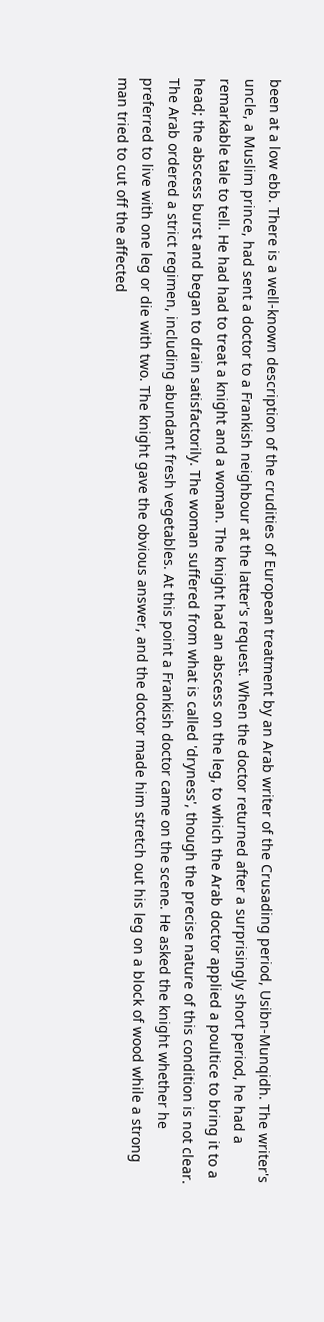been at a low ebb. There is a well-known description of the crudities of European treatment by an Arab writer of the Crusading period, Usibn-Munqidh. The writer's uncle, a Muslim prince, had sent a doctor to a Frankish neighbour at the latter's request. When the doctor returned after a surprisingly short period, he had a remarkable tale to tell. He had had to treat a knight and a woman. The knight had an abscess on the leg, to which the Arab doctor applied a poultice to bring it to a head; the abscess burst and began to drain satisfactorily. The woman suffered from what is called 'dryness', though the precise nature of this condition is not clear. The Arab ordered a strict regimen, including abundant fresh vegetables. At this point a Frankish doctor came on the scene. He asked the knight whether he preferred to live with one leg or die with two. The knight gave the obvious answer, and the doctor made him stretch out his leg on a block of wood while a strong man tried to cut off the affected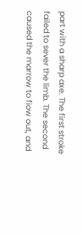part with a sharp axe. The first stroke failed to sever the limb. The second caused the marrow to fiow out, and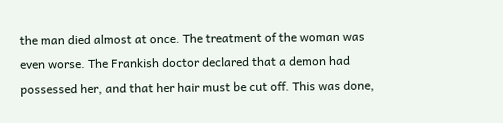the man died almost at once. The treatment of the woman was even worse. The Frankish doctor declared that a demon had possessed her, and that her hair must be cut off. This was done,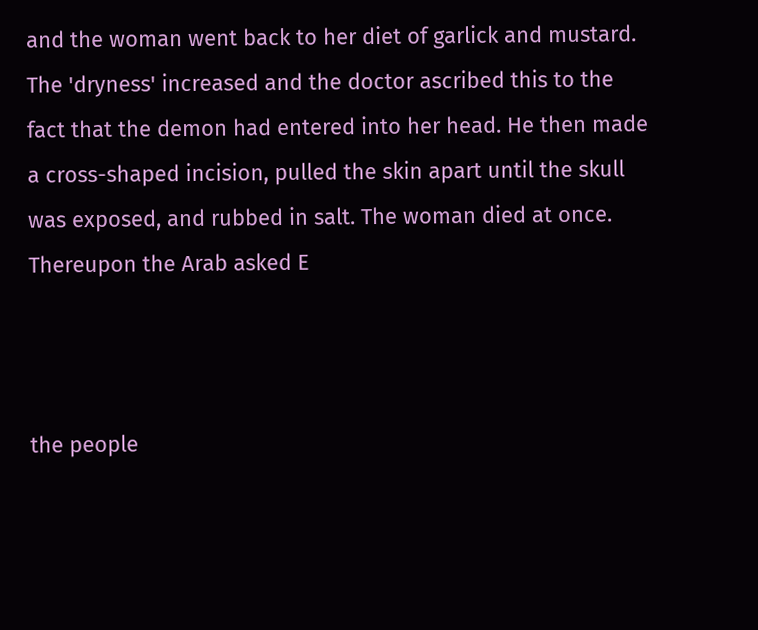and the woman went back to her diet of garlick and mustard. The 'dryness' increased and the doctor ascribed this to the fact that the demon had entered into her head. He then made a cross-shaped incision, pulled the skin apart until the skull was exposed, and rubbed in salt. The woman died at once. Thereupon the Arab asked E



the people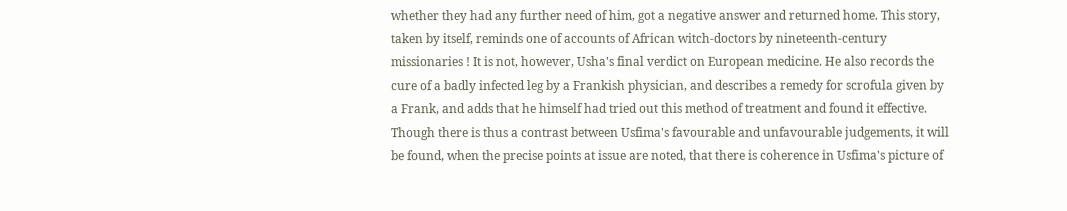whether they had any further need of him, got a negative answer and returned home. This story, taken by itself, reminds one of accounts of African witch-doctors by nineteenth-century missionaries ! It is not, however, Usha's final verdict on European medicine. He also records the cure of a badly infected leg by a Frankish physician, and describes a remedy for scrofula given by a Frank, and adds that he himself had tried out this method of treatment and found it effective. Though there is thus a contrast between Usfima's favourable and unfavourable judgements, it will be found, when the precise points at issue are noted, that there is coherence in Usfima's picture of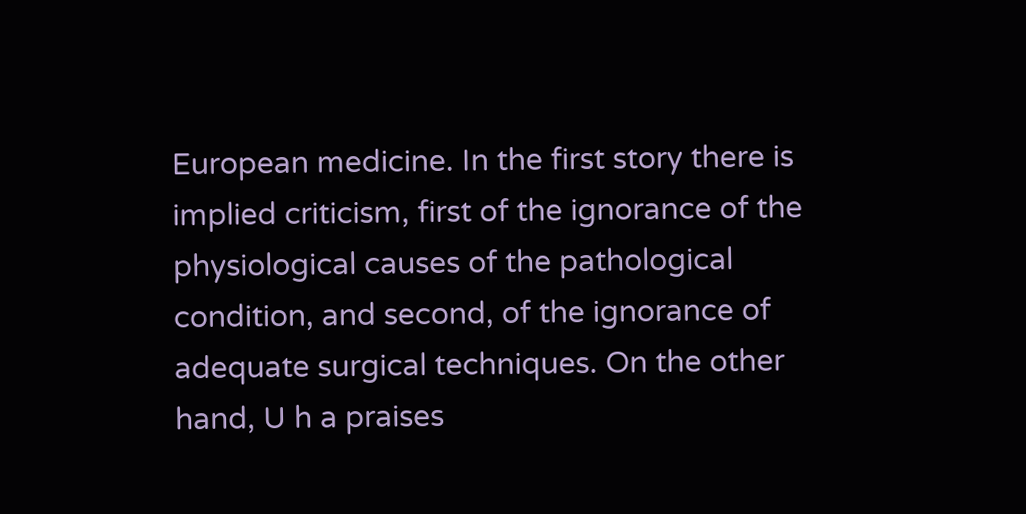European medicine. In the first story there is implied criticism, first of the ignorance of the physiological causes of the pathological condition, and second, of the ignorance of adequate surgical techniques. On the other hand, U h a praises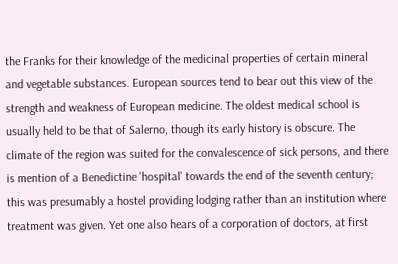the Franks for their knowledge of the medicinal properties of certain mineral and vegetable substances. European sources tend to bear out this view of the strength and weakness of European medicine. The oldest medical school is usually held to be that of Salerno, though its early history is obscure. The climate of the region was suited for the convalescence of sick persons, and there is mention of a Benedictine 'hospital' towards the end of the seventh century; this was presumably a hostel providing lodging rather than an institution where treatment was given. Yet one also hears of a corporation of doctors, at first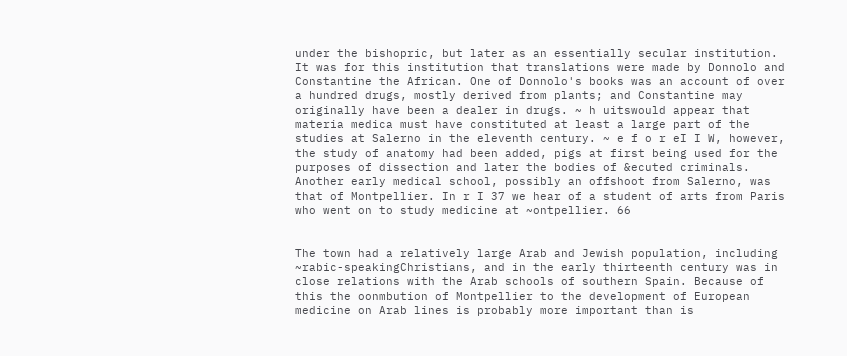under the bishopric, but later as an essentially secular institution. It was for this institution that translations were made by Donnolo and Constantine the African. One of Donnolo's books was an account of over a hundred drugs, mostly derived from plants; and Constantine may originally have been a dealer in drugs. ~ h uitswould appear that materia medica must have constituted at least a large part of the studies at Salerno in the eleventh century. ~ e f o r eI I W, however, the study of anatomy had been added, pigs at first being used for the purposes of dissection and later the bodies of &ecuted criminals. Another early medical school, possibly an offshoot from Salerno, was that of Montpellier. In r I 37 we hear of a student of arts from Paris who went on to study medicine at ~ontpellier. 66


The town had a relatively large Arab and Jewish population, including ~rabic-speakingChristians, and in the early thirteenth century was in close relations with the Arab schools of southern Spain. Because of this the oonmbution of Montpellier to the development of European medicine on Arab lines is probably more important than is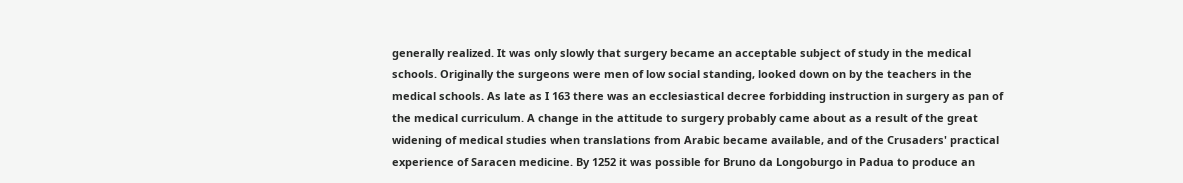generally realized. It was only slowly that surgery became an acceptable subject of study in the medical schools. Originally the surgeons were men of low social standing, looked down on by the teachers in the medical schools. As late as I 163 there was an ecclesiastical decree forbidding instruction in surgery as pan of the medical curriculum. A change in the attitude to surgery probably came about as a result of the great widening of medical studies when translations from Arabic became available, and of the Crusaders' practical experience of Saracen medicine. By 1252 it was possible for Bruno da Longoburgo in Padua to produce an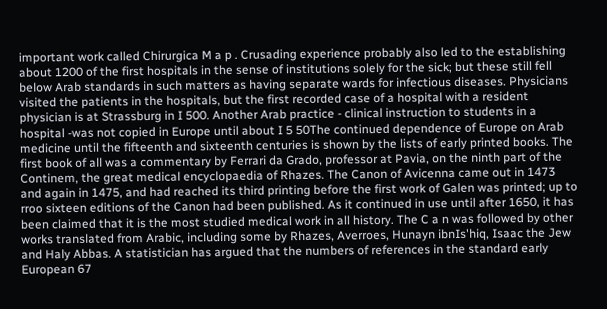important work called Chirurgica M a p . Crusading experience probably also led to the establishing about 1200 of the first hospitals in the sense of institutions solely for the sick; but these still fell below Arab standards in such matters as having separate wards for infectious diseases. Physicians visited the patients in the hospitals, but the first recorded case of a hospital with a resident physician is at Strassburg in I 500. Another Arab practice - clinical instruction to students in a hospital -was not copied in Europe until about I 5 50The continued dependence of Europe on Arab medicine until the fifteenth and sixteenth centuries is shown by the lists of early printed books. The first book of all was a commentary by Ferrari da Grado, professor at Pavia, on the ninth part of the Continem, the great medical encyclopaedia of Rhazes. The Canon of Avicenna came out in 1473 and again in 1475, and had reached its third printing before the first work of Galen was printed; up to rroo sixteen editions of the Canon had been published. As it continued in use until after 1650, it has been claimed that it is the most studied medical work in all history. The C a n was followed by other works translated from Arabic, including some by Rhazes, Averroes, Hunayn ibnIs'hiq, Isaac the Jew and Haly Abbas. A statistician has argued that the numbers of references in the standard early European 67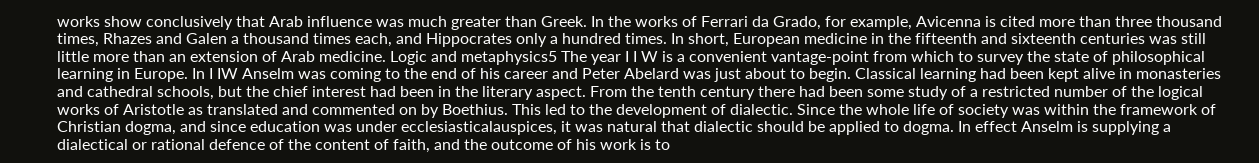works show conclusively that Arab influence was much greater than Greek. In the works of Ferrari da Grado, for example, Avicenna is cited more than three thousand times, Rhazes and Galen a thousand times each, and Hippocrates only a hundred times. In short, European medicine in the fifteenth and sixteenth centuries was still little more than an extension of Arab medicine. Logic and metaphysics5 The year I I W is a convenient vantage-point from which to survey the state of philosophical learning in Europe. In I IW Anselm was coming to the end of his career and Peter Abelard was just about to begin. Classical learning had been kept alive in monasteries and cathedral schools, but the chief interest had been in the literary aspect. From the tenth century there had been some study of a restricted number of the logical works of Aristotle as translated and commented on by Boethius. This led to the development of dialectic. Since the whole life of society was within the framework of Christian dogma, and since education was under ecclesiasticalauspices, it was natural that dialectic should be applied to dogma. In effect Anselm is supplying a dialectical or rational defence of the content of faith, and the outcome of his work is to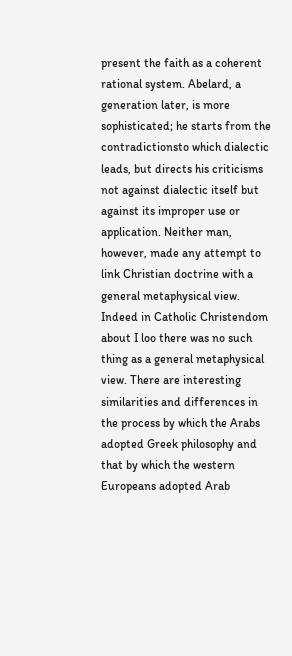present the faith as a coherent rational system. Abelard, a generation later, is more sophisticated; he starts from the contradictionsto which dialectic leads, but directs his criticisms not against dialectic itself but against its improper use or application. Neither man, however, made any attempt to link Christian doctrine with a general metaphysical view. Indeed in Catholic Christendom about I loo there was no such thing as a general metaphysical view. There are interesting similarities and differences in the process by which the Arabs adopted Greek philosophy and that by which the western Europeans adopted Arab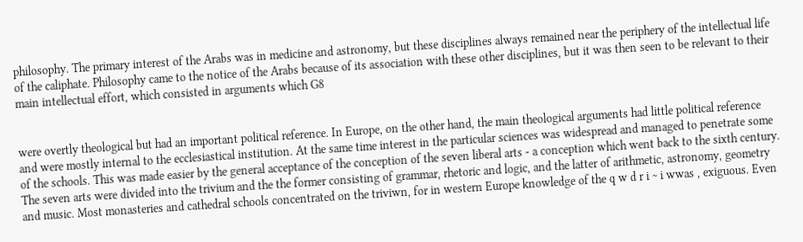philosophy. The primary interest of the Arabs was in medicine and astronomy, but these disciplines always remained near the periphery of the intellectual life of the caliphate. Philosophy came to the notice of the Arabs because of its association with these other disciplines, but it was then seen to be relevant to their main intellectual effort, which consisted in arguments which G8


were overtly theological but had an important political reference. In Europe, on the other hand, the main theological arguments had little political reference and were mostly internal to the ecclesiastical institution. At the same time interest in the particular sciences was widespread and managed to penetrate some of the schools. This was made easier by the general acceptance of the conception of the seven liberal arts - a conception which went back to the sixth century. The seven arts were divided into the trivium and the the former consisting of grammar, rhetoric and logic, and the latter of arithmetic, astronomy, geometry and music. Most monasteries and cathedral schools concentrated on the triviwn, for in western Europe knowledge of the q w d r i ~ i wwas , exiguous. Even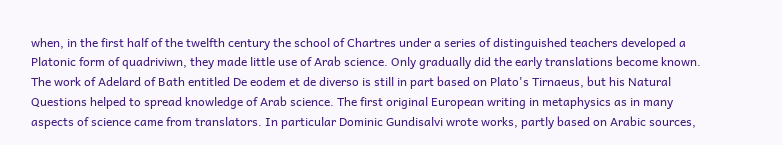when, in the first half of the twelfth century the school of Chartres under a series of distinguished teachers developed a Platonic form of quadriviwn, they made little use of Arab science. Only gradually did the early translations become known. The work of Adelard of Bath entitled De eodem et de diverso is still in part based on Plato's Tirnaeus, but his Natural Questions helped to spread knowledge of Arab science. The first original European writing in metaphysics as in many aspects of science came from translators. In particular Dominic Gundisalvi wrote works, partly based on Arabic sources,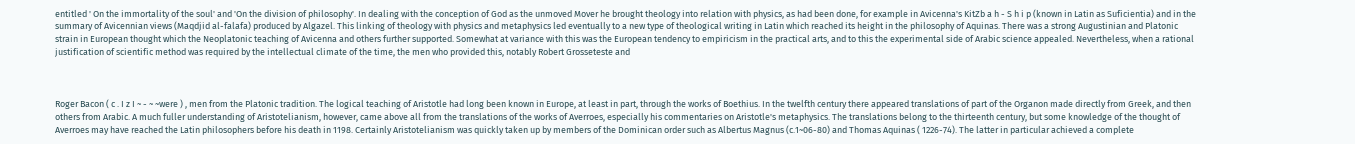entitled ' On the immortality of the soul' and 'On the division of philosophy'. In dealing with the conception of God as the unmoved Mover he brought theology into relation with physics, as had been done, for example in Avicenna's KitZb a h - S h i p (known in Latin as Suficientia) and in the summary of Avicennian views (Maqdjid al-falafa) produced by Algazel. This linking of theology with physics and metaphysics led eventually to a new type of theological writing in Latin which reached its height in the philosophy of Aquinas. There was a strong Augustinian and Platonic strain in European thought which the Neoplatonic teaching of Avicenna and others further supported. Somewhat at variance with this was the European tendency to empiricism in the practical arts, and to this the experimental side of Arabic science appealed. Nevertheless, when a rational justification of scientific method was required by the intellectual climate of the time, the men who provided this, notably Robert Grosseteste and



Roger Bacon ( c . I z I ~ - ~ ~were ) , men from the Platonic tradition. The logical teaching of Aristotle had long been known in Europe, at least in part, through the works of Boethius. In the twelfth century there appeared translations of part of the Organon made directly from Greek, and then others from Arabic. A much fuller understanding of Aristotelianism, however, came above all from the translations of the works of Averroes, especially his commentaries on Aristotle's metaphysics. The translations belong to the thirteenth century, but some knowledge of the thought of Averroes may have reached the Latin philosophers before his death in 1198. Certainly Aristotelianism was quickly taken up by members of the Dominican order such as Albertus Magnus (c.1~06-80) and Thomas Aquinas ( 1226-74). The latter in particular achieved a complete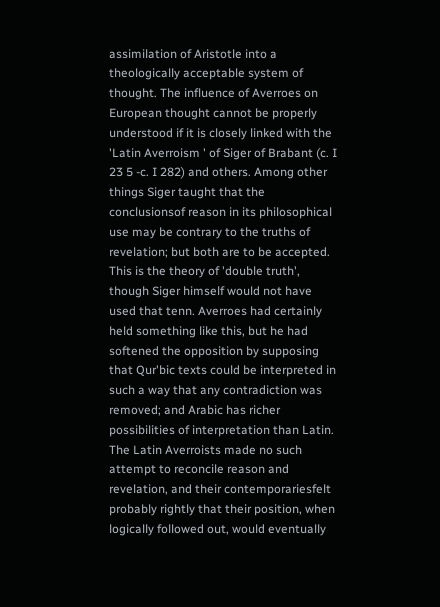assimilation of Aristotle into a theologically acceptable system of thought. The influence of Averroes on European thought cannot be properly understood if it is closely linked with the 'Latin Averroism ' of Siger of Brabant (c. I 23 5 -c. I 282) and others. Among other things Siger taught that the conclusionsof reason in its philosophical use may be contrary to the truths of revelation; but both are to be accepted. This is the theory of 'double truth', though Siger himself would not have used that tenn. Averroes had certainly held something like this, but he had softened the opposition by supposing that Qur'bic texts could be interpreted in such a way that any contradiction was removed; and Arabic has richer possibilities of interpretation than Latin. The Latin Averroists made no such attempt to reconcile reason and revelation, and their contemporariesfelt probably rightly that their position, when logically followed out, would eventually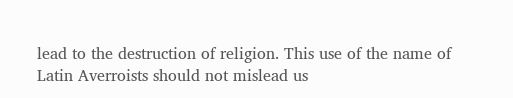lead to the destruction of religion. This use of the name of Latin Averroists should not mislead us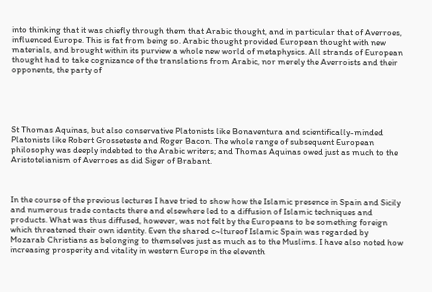into thinking that it was chiefly through them that Arabic thought, and in particular that of Averroes, influenced Europe. This is fat from being so. Arabic thought provided European thought with new materials, and brought within its purview a whole new world of metaphysics. All strands of European thought had to take cognizance of the translations from Arabic, nor merely the Averroists and their opponents, the party of





St Thomas Aquinas, but also conservative Platonists like Bonaventura and scientifically-minded Platonists like Robert Grosseteste and Roger Bacon. The whole range of subsequent European philosophy was deeply indebted to the Arabic writers; and Thomas Aquinas owed just as much to the Aristotelianism of Averroes as did Siger of Brabant.



In the course of the previous lectures I have tried to show how the Islamic presence in Spain and Sicily and numerous trade contacts there and elsewhere led to a diffusion of Islamic techniques and products. What was thus diffused, however, was not felt by the Europeans to be something foreign which threatened their own identity. Even the shared c~ltureof Islamic Spain was regarded by Mozarab Christians as belonging to themselves just as much as to the Muslims. I have also noted how increasing prosperity and vitality in western Europe in the eleventh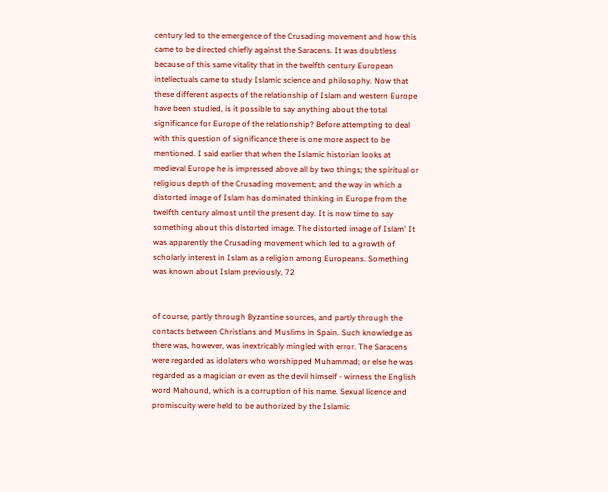century led to the emergence of the Crusading movement and how this came to be directed chiefly against the Saracens. It was doubtless because of this same vitality that in the twelfth century European intellectuals came to study Islamic science and philosophy. Now that these different aspects of the relationship of Islam and western Europe have been studied, is it possible to say anything about the total significance for Europe of the relationship? Before attempting to deal with this question of significance there is one more aspect to be mentioned. I said earlier that when the Islamic historian looks at medieval Europe he is impressed above all by two things; the spiritual or religious depth of the Crusading movement; and the way in which a distorted image of Islam has dominated thinking in Europe from the twelfth century almost until the present day. It is now time to say something about this distorted image. The distorted image of Islam' It was apparently the Crusading movement which led to a growth of scholarly interest in Islam as a religion among Europeans. Something was known about Islam previously, 72


of course, partly through Byzantine sources, and partly through the contacts between Christians and Muslims in Spain. Such knowledge as there was, however, was inextricably mingled with error. The Saracens were regarded as idolaters who worshipped Muhammad; or else he was regarded as a magician or even as the devil himself - wirness the English word Mahound, which is a corruption of his name. Sexual licence and promiscuity were held to be authorized by the Islamic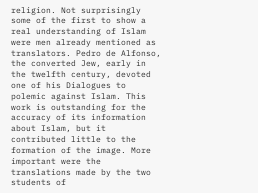religion. Not surprisingly some of the first to show a real understanding of Islam were men already mentioned as translators. Pedro de Alfonso, the converted Jew, early in the twelfth century, devoted one of his Dialogues to polemic against Islam. This work is outstanding for the accuracy of its information about Islam, but it contributed little to the formation of the image. More important were the translations made by the two students of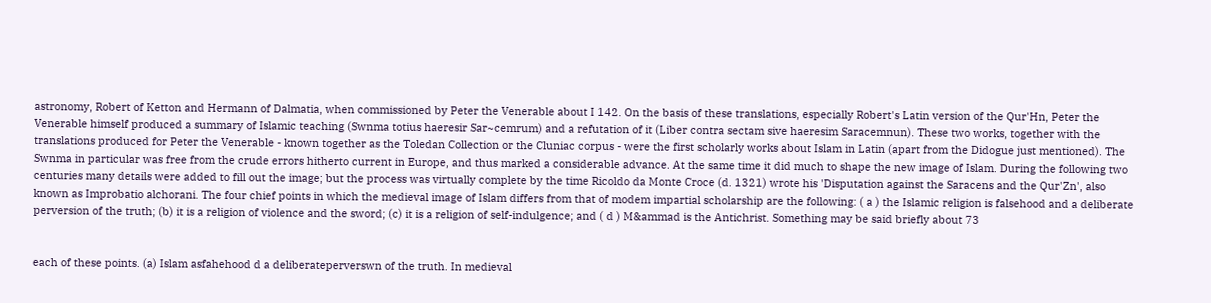astronomy, Robert of Ketton and Hermann of Dalmatia, when commissioned by Peter the Venerable about I 142. On the basis of these translations, especially Robert's Latin version of the Qur'Hn, Peter the Venerable himself produced a summary of Islamic teaching (Swnma totius haeresir Sar~cemrum) and a refutation of it (Liber contra sectam sive haeresim Saracemnun). These two works, together with the translations produced for Peter the Venerable - known together as the Toledan Collection or the Cluniac corpus - were the first scholarly works about Islam in Latin (apart from the Didogue just mentioned). The Swnma in particular was free from the crude errors hitherto current in Europe, and thus marked a considerable advance. At the same time it did much to shape the new image of Islam. During the following two centuries many details were added to fill out the image; but the process was virtually complete by the time Ricoldo da Monte Croce (d. 1321) wrote his 'Disputation against the Saracens and the Qur'Zn', also known as Improbatio alchorani. The four chief points in which the medieval image of Islam differs from that of modem impartial scholarship are the following: ( a ) the Islamic religion is falsehood and a deliberate perversion of the truth; (b) it is a religion of violence and the sword; (c) it is a religion of self-indulgence; and ( d ) M&ammad is the Antichrist. Something may be said briefly about 73


each of these points. (a) Islam asfahehood d a deliberateperverswn of the truth. In medieval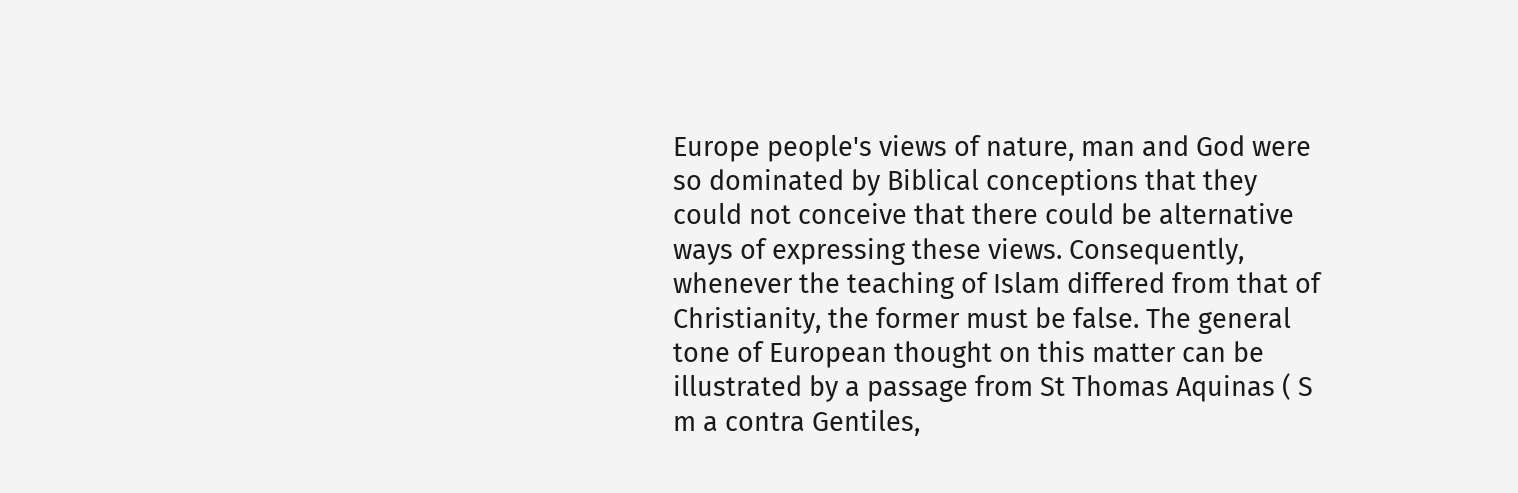Europe people's views of nature, man and God were so dominated by Biblical conceptions that they could not conceive that there could be alternative ways of expressing these views. Consequently, whenever the teaching of Islam differed from that of Christianity, the former must be false. The general tone of European thought on this matter can be illustrated by a passage from St Thomas Aquinas ( S m a contra Gentiles,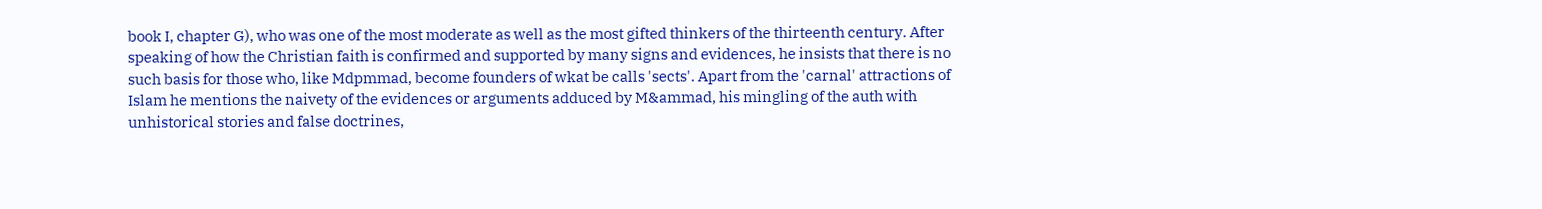book I, chapter G), who was one of the most moderate as well as the most gifted thinkers of the thirteenth century. After speaking of how the Christian faith is confirmed and supported by many signs and evidences, he insists that there is no such basis for those who, like Mdpmmad, become founders of wkat be calls 'sects'. Apart from the 'carnal' attractions of Islam he mentions the naivety of the evidences or arguments adduced by M&ammad, his mingling of the auth with unhistorical stories and false doctrines,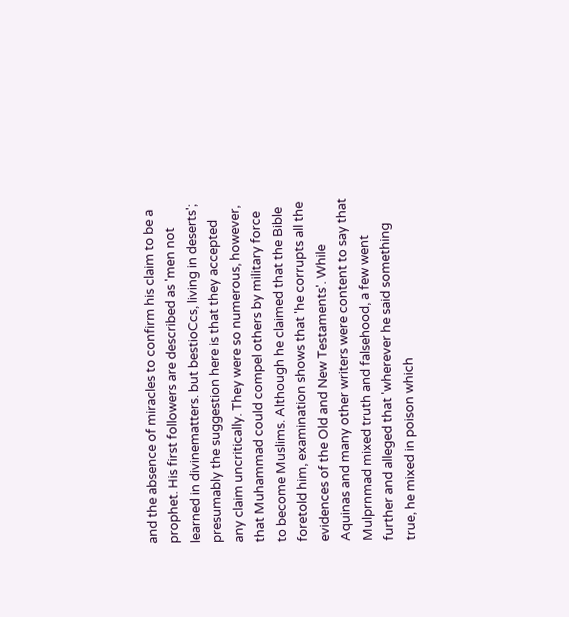and the absence of miracles to confirm his claim to be a prophet. His first followers are described as 'men not learned in divinematters. but bestioCcs, living in deserts'; presumably the suggestion here is that they accepted any claim uncritically. They were so numerous, however, that Muhammad could compel others by military force to become Muslims. Although he claimed that the Bible foretold him, examination shows that 'he corrupts all the evidences of the Old and New Testaments'. While Aquinas and many other writers were content to say that Mulprnmad mixed truth and falsehood, a few went further and alleged that 'wherever he said something true, he mixed in poison which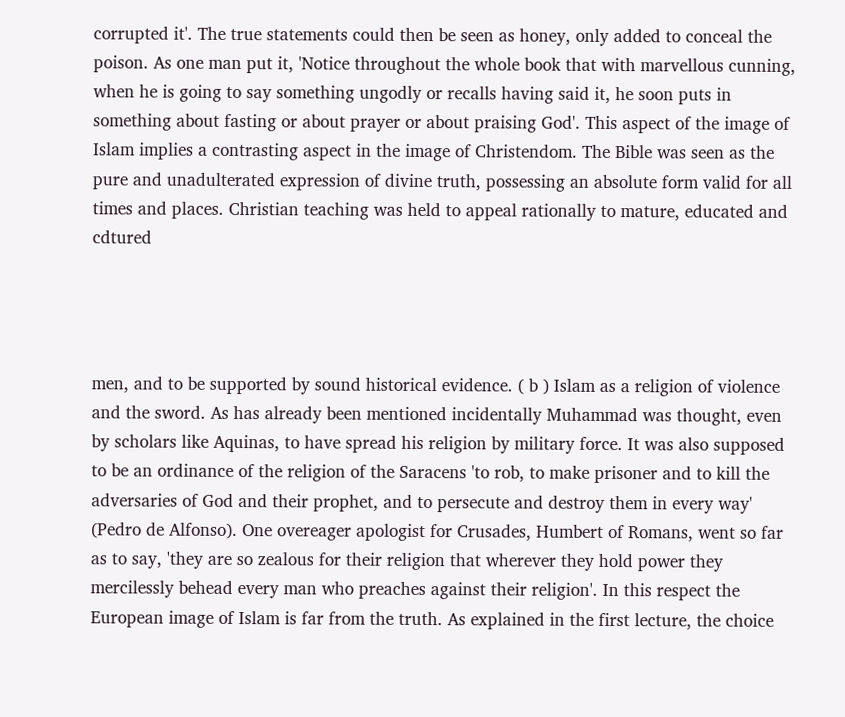corrupted it'. The true statements could then be seen as honey, only added to conceal the poison. As one man put it, 'Notice throughout the whole book that with marvellous cunning, when he is going to say something ungodly or recalls having said it, he soon puts in something about fasting or about prayer or about praising God'. This aspect of the image of Islam implies a contrasting aspect in the image of Christendom. The Bible was seen as the pure and unadulterated expression of divine truth, possessing an absolute form valid for all times and places. Christian teaching was held to appeal rationally to mature, educated and cdtured




men, and to be supported by sound historical evidence. ( b ) Islam as a religion of violence and the sword. As has already been mentioned incidentally Muhammad was thought, even by scholars like Aquinas, to have spread his religion by military force. It was also supposed to be an ordinance of the religion of the Saracens 'to rob, to make prisoner and to kill the adversaries of God and their prophet, and to persecute and destroy them in every way' (Pedro de Alfonso). One overeager apologist for Crusades, Humbert of Romans, went so far as to say, 'they are so zealous for their religion that wherever they hold power they mercilessly behead every man who preaches against their religion'. In this respect the European image of Islam is far from the truth. As explained in the first lecture, the choice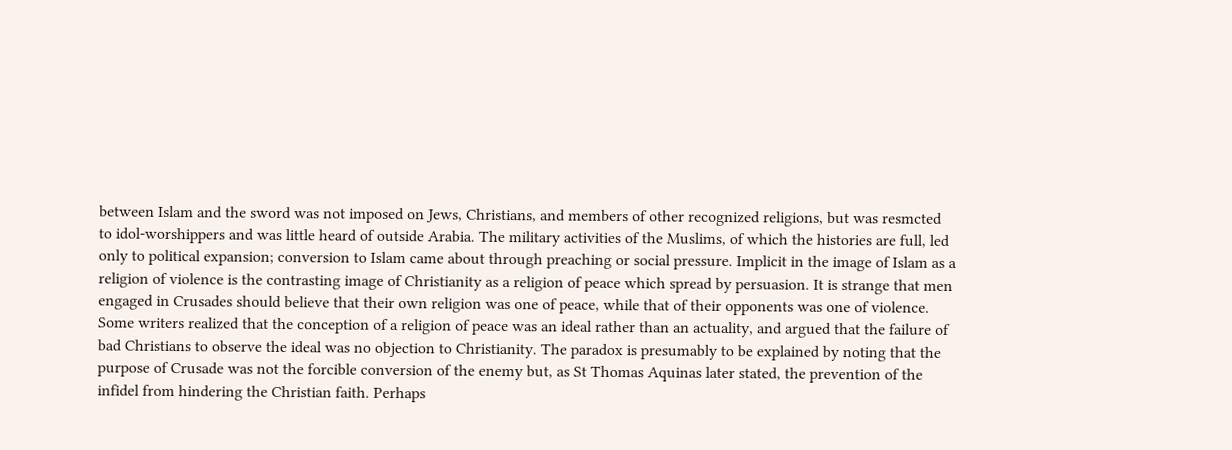between Islam and the sword was not imposed on Jews, Christians, and members of other recognized religions, but was resmcted to idol-worshippers and was little heard of outside Arabia. The military activities of the Muslims, of which the histories are full, led only to political expansion; conversion to Islam came about through preaching or social pressure. Implicit in the image of Islam as a religion of violence is the contrasting image of Christianity as a religion of peace which spread by persuasion. It is strange that men engaged in Crusades should believe that their own religion was one of peace, while that of their opponents was one of violence. Some writers realized that the conception of a religion of peace was an ideal rather than an actuality, and argued that the failure of bad Christians to observe the ideal was no objection to Christianity. The paradox is presumably to be explained by noting that the purpose of Crusade was not the forcible conversion of the enemy but, as St Thomas Aquinas later stated, the prevention of the infidel from hindering the Christian faith. Perhaps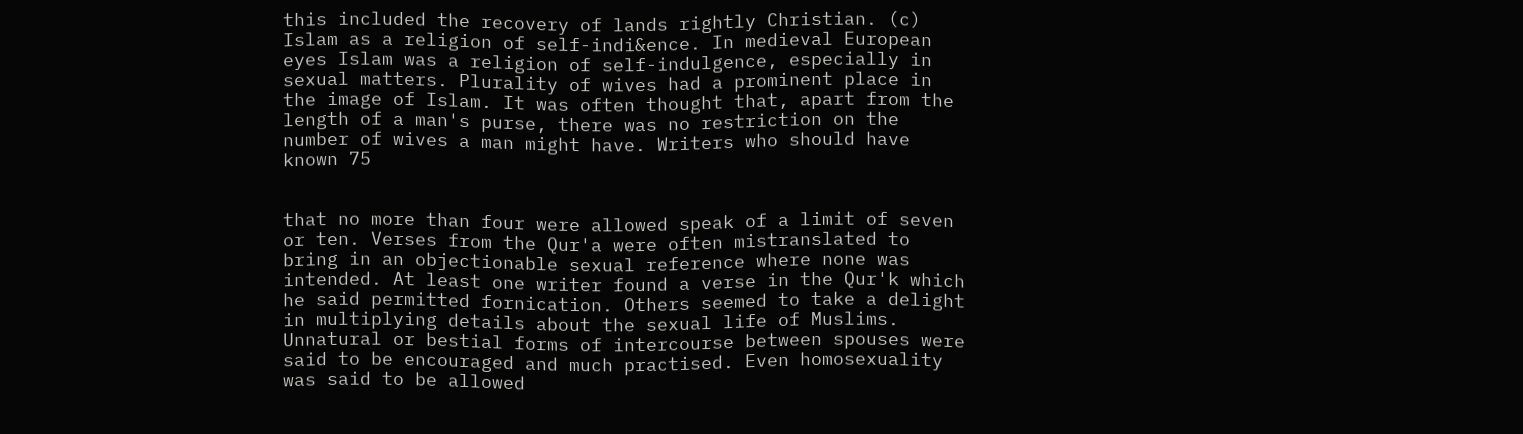this included the recovery of lands rightly Christian. (c) Islam as a religion of self-indi&ence. In medieval European eyes Islam was a religion of self-indulgence, especially in sexual matters. Plurality of wives had a prominent place in the image of Islam. It was often thought that, apart from the length of a man's purse, there was no restriction on the number of wives a man might have. Writers who should have known 75


that no more than four were allowed speak of a limit of seven or ten. Verses from the Qur'a were often mistranslated to bring in an objectionable sexual reference where none was intended. At least one writer found a verse in the Qur'k which he said permitted fornication. Others seemed to take a delight in multiplying details about the sexual life of Muslims. Unnatural or bestial forms of intercourse between spouses were said to be encouraged and much practised. Even homosexuality was said to be allowed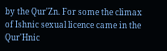by the Qur'Zn. For some the climax of Ishnic sexual licence came in the Qur'Hnic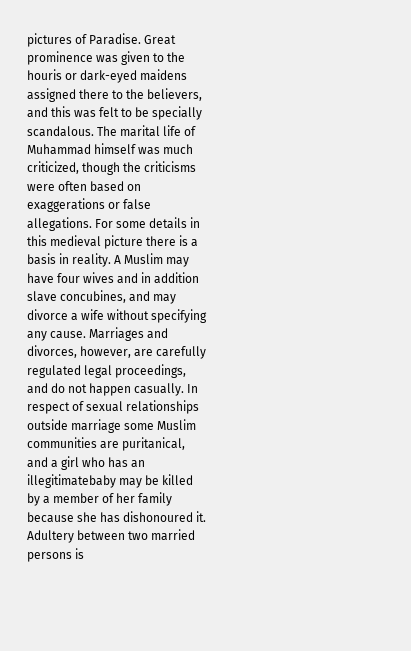pictures of Paradise. Great prominence was given to the houris or dark-eyed maidens assigned there to the believers, and this was felt to be specially scandalous. The marital life of Muhammad himself was much criticized, though the criticisms were often based on exaggerations or false allegations. For some details in this medieval picture there is a basis in reality. A Muslim may have four wives and in addition slave concubines, and may divorce a wife without specifying any cause. Marriages and divorces, however, are carefully regulated legal proceedings, and do not happen casually. In respect of sexual relationships outside marriage some Muslim communities are puritanical, and a girl who has an illegitimatebaby may be killed by a member of her family because she has dishonoured it. Adultery between two married persons is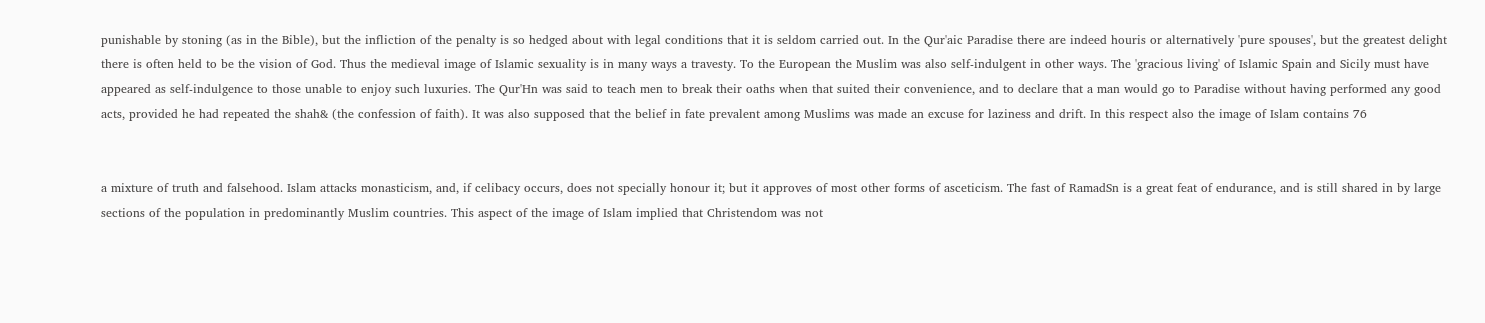punishable by stoning (as in the Bible), but the infliction of the penalty is so hedged about with legal conditions that it is seldom carried out. In the Qur'aic Paradise there are indeed houris or alternatively 'pure spouses', but the greatest delight there is often held to be the vision of God. Thus the medieval image of Islamic sexuality is in many ways a travesty. To the European the Muslim was also self-indulgent in other ways. The 'gracious living' of Islamic Spain and Sicily must have appeared as self-indulgence to those unable to enjoy such luxuries. The Qur'Hn was said to teach men to break their oaths when that suited their convenience, and to declare that a man would go to Paradise without having performed any good acts, provided he had repeated the shah& (the confession of faith). It was also supposed that the belief in fate prevalent among Muslims was made an excuse for laziness and drift. In this respect also the image of Islam contains 76


a mixture of truth and falsehood. Islam attacks monasticism, and, if celibacy occurs, does not specially honour it; but it approves of most other forms of asceticism. The fast of RamadSn is a great feat of endurance, and is still shared in by large sections of the population in predominantly Muslim countries. This aspect of the image of Islam implied that Christendom was not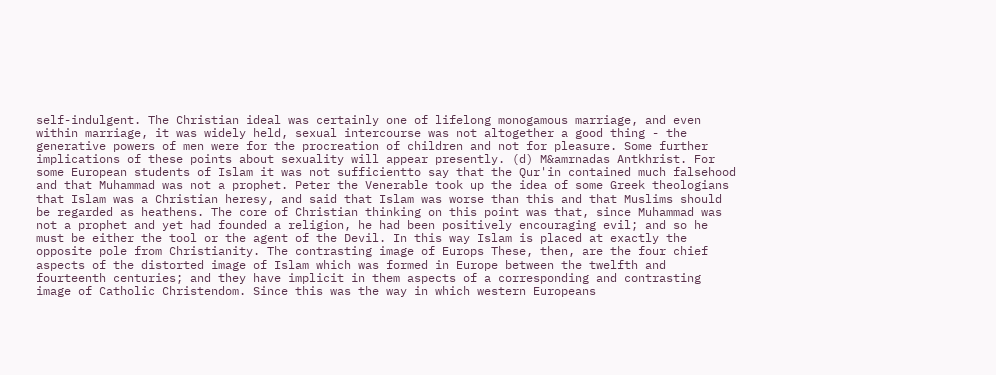self-indulgent. The Christian ideal was certainly one of lifelong monogamous marriage, and even within marriage, it was widely held, sexual intercourse was not altogether a good thing - the generative powers of men were for the procreation of children and not for pleasure. Some further implications of these points about sexuality will appear presently. (d) M&amrnadas Antkhrist. For some European students of Islam it was not sufficientto say that the Qur'in contained much falsehood and that Muhammad was not a prophet. Peter the Venerable took up the idea of some Greek theologians that Islam was a Christian heresy, and said that Islam was worse than this and that Muslims should be regarded as heathens. The core of Christian thinking on this point was that, since Muhammad was not a prophet and yet had founded a religion, he had been positively encouraging evil; and so he must be either the tool or the agent of the Devil. In this way Islam is placed at exactly the opposite pole from Christianity. The contrasting image of Europs These, then, are the four chief aspects of the distorted image of Islam which was formed in Europe between the twelfth and fourteenth centuries; and they have implicit in them aspects of a corresponding and contrasting image of Catholic Christendom. Since this was the way in which western Europeans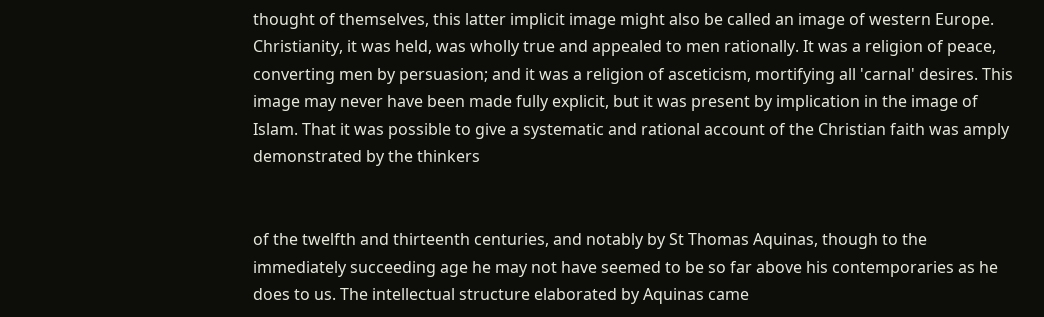thought of themselves, this latter implicit image might also be called an image of western Europe. Christianity, it was held, was wholly true and appealed to men rationally. It was a religion of peace, converting men by persuasion; and it was a religion of asceticism, mortifying all 'carnal' desires. This image may never have been made fully explicit, but it was present by implication in the image of Islam. That it was possible to give a systematic and rational account of the Christian faith was amply demonstrated by the thinkers


of the twelfth and thirteenth centuries, and notably by St Thomas Aquinas, though to the immediately succeeding age he may not have seemed to be so far above his contemporaries as he does to us. The intellectual structure elaborated by Aquinas came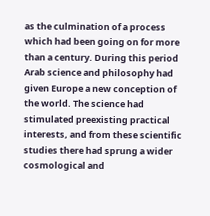as the culmination of a process which had been going on for more than a century. During this period Arab science and philosophy had given Europe a new conception of the world. The science had stimulated preexisting practical interests, and from these scientific studies there had sprung a wider cosmological and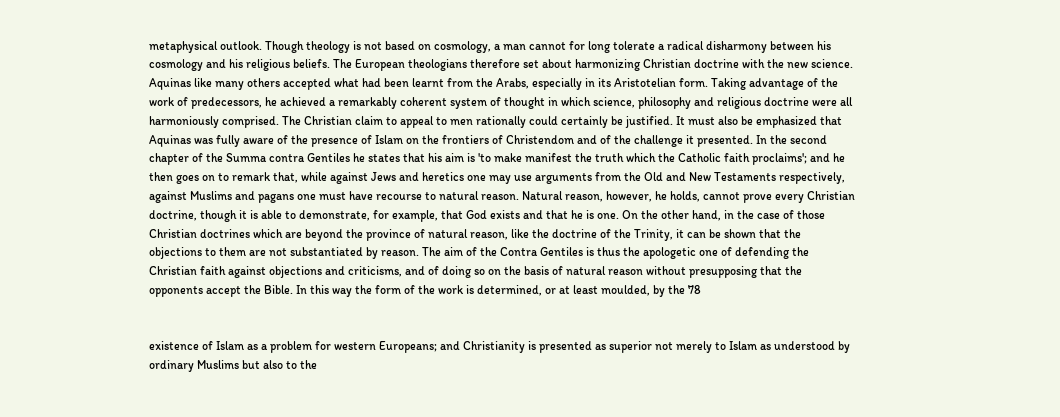metaphysical outlook. Though theology is not based on cosmology, a man cannot for long tolerate a radical disharmony between his cosmology and his religious beliefs. The European theologians therefore set about harmonizing Christian doctrine with the new science. Aquinas like many others accepted what had been learnt from the Arabs, especially in its Aristotelian form. Taking advantage of the work of predecessors, he achieved a remarkably coherent system of thought in which science, philosophy and religious doctrine were all harmoniously comprised. The Christian claim to appeal to men rationally could certainly be justified. It must also be emphasized that Aquinas was fully aware of the presence of Islam on the frontiers of Christendom and of the challenge it presented. In the second chapter of the Summa contra Gentiles he states that his aim is 'to make manifest the truth which the Catholic faith proclaims'; and he then goes on to remark that, while against Jews and heretics one may use arguments from the Old and New Testaments respectively, against Muslims and pagans one must have recourse to natural reason. Natural reason, however, he holds, cannot prove every Christian doctrine, though it is able to demonstrate, for example, that God exists and that he is one. On the other hand, in the case of those Christian doctrines which are beyond the province of natural reason, like the doctrine of the Trinity, it can be shown that the objections to them are not substantiated by reason. The aim of the Contra Gentiles is thus the apologetic one of defending the Christian faith against objections and criticisms, and of doing so on the basis of natural reason without presupposing that the opponents accept the Bible. In this way the form of the work is determined, or at least moulded, by the 78


existence of Islam as a problem for western Europeans; and Christianity is presented as superior not merely to Islam as understood by ordinary Muslims but also to the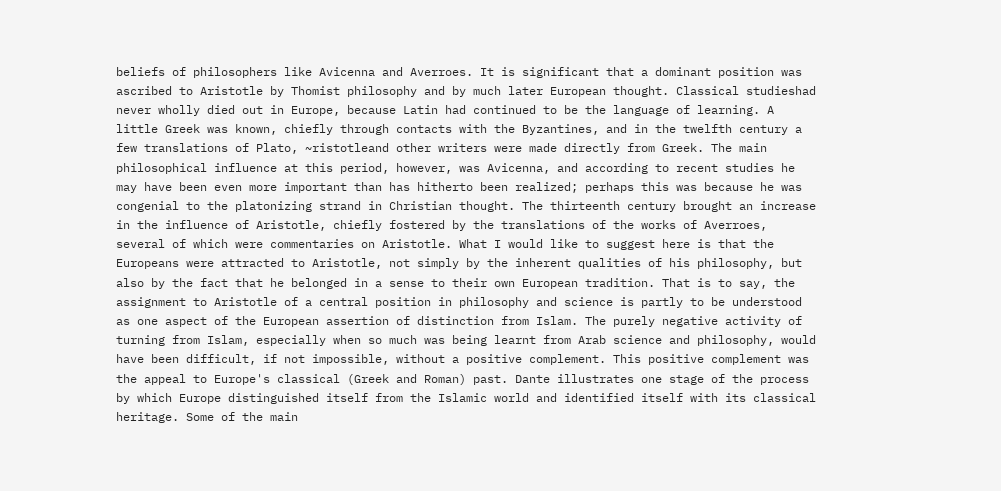beliefs of philosophers like Avicenna and Averroes. It is significant that a dominant position was ascribed to Aristotle by Thomist philosophy and by much later European thought. Classical studieshad never wholly died out in Europe, because Latin had continued to be the language of learning. A little Greek was known, chiefly through contacts with the Byzantines, and in the twelfth century a few translations of Plato, ~ristotleand other writers were made directly from Greek. The main philosophical influence at this period, however, was Avicenna, and according to recent studies he may have been even more important than has hitherto been realized; perhaps this was because he was congenial to the platonizing strand in Christian thought. The thirteenth century brought an increase in the influence of Aristotle, chiefly fostered by the translations of the works of Averroes, several of which were commentaries on Aristotle. What I would like to suggest here is that the Europeans were attracted to Aristotle, not simply by the inherent qualities of his philosophy, but also by the fact that he belonged in a sense to their own European tradition. That is to say, the assignment to Aristotle of a central position in philosophy and science is partly to be understood as one aspect of the European assertion of distinction from Islam. The purely negative activity of turning from Islam, especially when so much was being learnt from Arab science and philosophy, would have been difficult, if not impossible, without a positive complement. This positive complement was the appeal to Europe's classical (Greek and Roman) past. Dante illustrates one stage of the process by which Europe distinguished itself from the Islamic world and identified itself with its classical heritage. Some of the main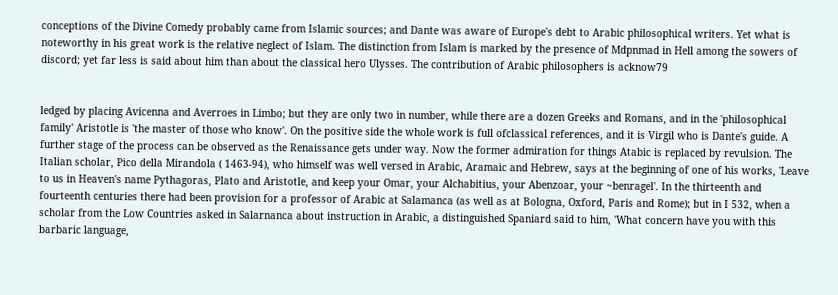conceptions of the Divine Comedy probably came from Islamic sources; and Dante was aware of Europe's debt to Arabic philosophical writers. Yet what is noteworthy in his great work is the relative neglect of Islam. The distinction from Islam is marked by the presence of Mdpnmad in Hell among the sowers of discord; yet far less is said about him than about the classical hero Ulysses. The contribution of Arabic philosophers is acknow79


ledged by placing Avicenna and Averroes in Limbo; but they are only two in number, while there are a dozen Greeks and Romans, and in the 'philosophical family' Aristotle is 'the master of those who know'. On the positive side the whole work is full ofclassical references, and it is Virgil who is Dante's guide. A further stage of the process can be observed as the Renaissance gets under way. Now the former admiration for things Atabic is replaced by revulsion. The Italian scholar, Pico della Mirandola ( 1463-94), who himself was well versed in Arabic, Aramaic and Hebrew, says at the beginning of one of his works, 'Leave to us in Heaven's name Pythagoras, Plato and Aristotle, and keep your Omar, your Alchabitius, your Abenzoar, your ~benragel'. In the thirteenth and fourteenth centuries there had been provision for a professor of Arabic at Salamanca (as well as at Bologna, Oxford, Paris and Rome); but in I 532, when a scholar from the Low Countries asked in Salarnanca about instruction in Arabic, a distinguished Spaniard said to him, 'What concern have you with this barbaric language,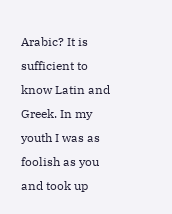Arabic? It is sufficient to know Latin and Greek. In my youth I was as foolish as you and took up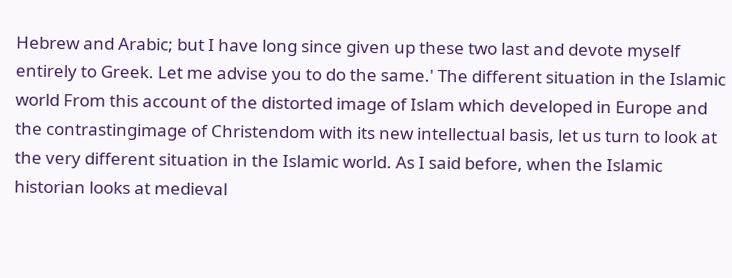Hebrew and Arabic; but I have long since given up these two last and devote myself entirely to Greek. Let me advise you to do the same.' The different situation in the Islamic world From this account of the distorted image of Islam which developed in Europe and the contrastingimage of Christendom with its new intellectual basis, let us turn to look at the very different situation in the Islamic world. As I said before, when the Islamic historian looks at medieval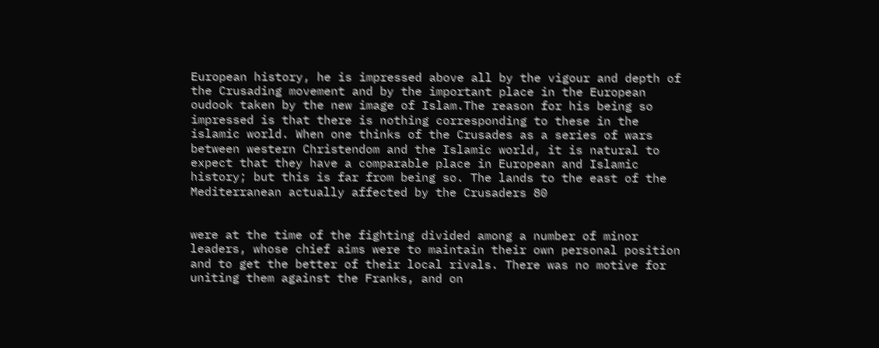European history, he is impressed above all by the vigour and depth of the Crusading movement and by the important place in the European oudook taken by the new image of Islam.The reason for his being so impressed is that there is nothing corresponding to these in the islamic world. When one thinks of the Crusades as a series of wars between western Christendom and the Islamic world, it is natural to expect that they have a comparable place in European and Islamic history; but this is far from being so. The lands to the east of the Mediterranean actually affected by the Crusaders 80


were at the time of the fighting divided among a number of minor leaders, whose chief aims were to maintain their own personal position and to get the better of their local rivals. There was no motive for uniting them against the Franks, and on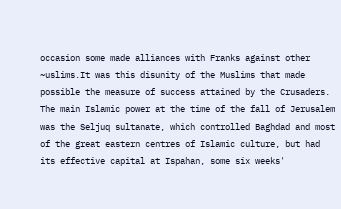occasion some made alliances with Franks against other ~uslims.It was this disunity of the Muslims that made possible the measure of success attained by the Crusaders. The main Islamic power at the time of the fall of Jerusalem was the Seljuq sultanate, which controlled Baghdad and most of the great eastern centres of Islamic culture, but had its effective capital at Ispahan, some six weeks'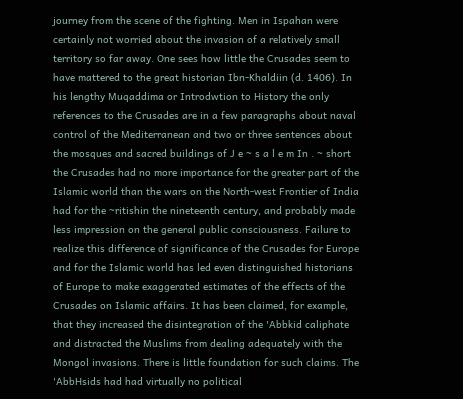journey from the scene of the fighting. Men in Ispahan were certainly not worried about the invasion of a relatively small territory so far away. One sees how little the Crusades seem to have mattered to the great historian Ibn-Khaldiin (d. 1406). In his lengthy Muqaddima or Introdwtion to History the only references to the Crusades are in a few paragraphs about naval control of the Mediterranean and two or three sentences about the mosques and sacred buildings of J e ~ s a l e m In . ~ short the Crusades had no more importance for the greater part of the Islamic world than the wars on the North-west Frontier of India had for the ~ritishin the nineteenth century, and probably made less impression on the general public consciousness. Failure to realize this difference of significance of the Crusades for Europe and for the Islamic world has led even distinguished historians of Europe to make exaggerated estimates of the effects of the Crusades on Islamic affairs. It has been claimed, for example, that they increased the disintegration of the 'Abbkid caliphate and distracted the Muslims from dealing adequately with the Mongol invasions. There is little foundation for such claims. The 'AbbHsids had had virtually no political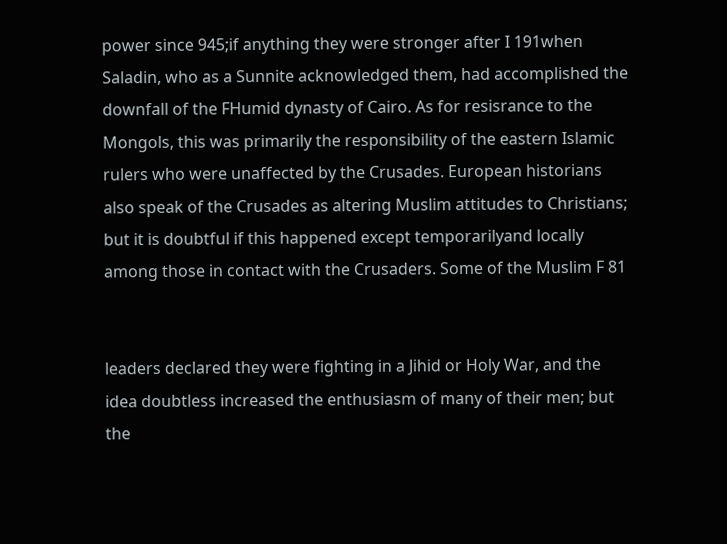power since 945;if anything they were stronger after I 191when Saladin, who as a Sunnite acknowledged them, had accomplished the downfall of the FHumid dynasty of Cairo. As for resisrance to the Mongols, this was primarily the responsibility of the eastern Islamic rulers who were unaffected by the Crusades. European historians also speak of the Crusades as altering Muslim attitudes to Christians; but it is doubtful if this happened except temporarilyand locally among those in contact with the Crusaders. Some of the Muslim F 81


leaders declared they were fighting in a Jihid or Holy War, and the idea doubtless increased the enthusiasm of many of their men; but the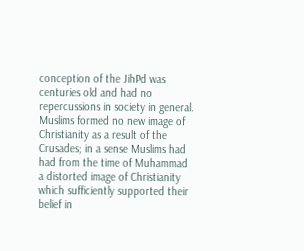conception of the JihPd was centuries old and had no repercussions in society in general. Muslims formed no new image of Christianity as a result of the Crusades; in a sense Muslims had had from the time of Muhammad a distorted image of Christianity which sufficiently supported their belief in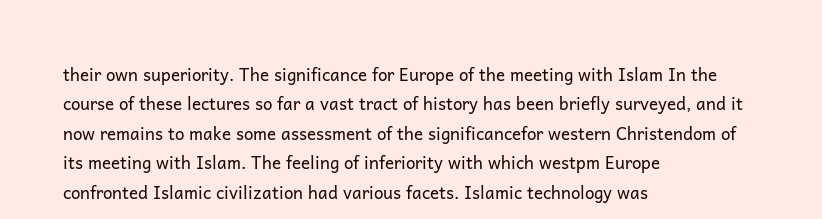their own superiority. The significance for Europe of the meeting with Islam In the course of these lectures so far a vast tract of history has been briefly surveyed, and it now remains to make some assessment of the significancefor western Christendom of its meeting with Islam. The feeling of inferiority with which westpm Europe confronted Islamic civilization had various facets. Islamic technology was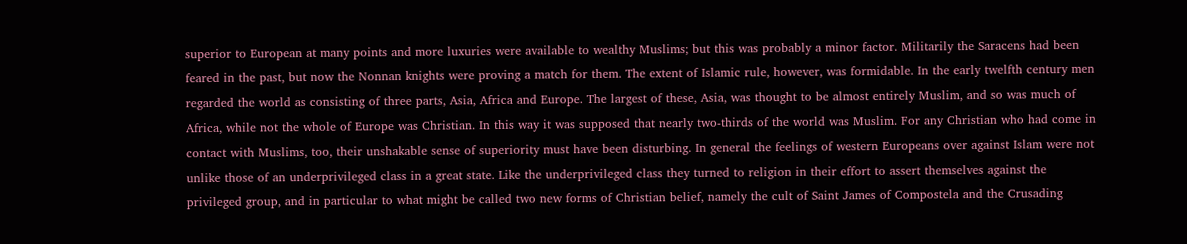superior to European at many points and more luxuries were available to wealthy Muslims; but this was probably a minor factor. Militarily the Saracens had been feared in the past, but now the Nonnan knights were proving a match for them. The extent of Islamic rule, however, was formidable. In the early twelfth century men regarded the world as consisting of three parts, Asia, Africa and Europe. The largest of these, Asia, was thought to be almost entirely Muslim, and so was much of Africa, while not the whole of Europe was Christian. In this way it was supposed that nearly two-thirds of the world was Muslim. For any Christian who had come in contact with Muslims, too, their unshakable sense of superiority must have been disturbing. In general the feelings of western Europeans over against Islam were not unlike those of an underprivileged class in a great state. Like the underprivileged class they turned to religion in their effort to assert themselves against the privileged group, and in particular to what might be called two new forms of Christian belief, namely the cult of Saint James of Compostela and the Crusading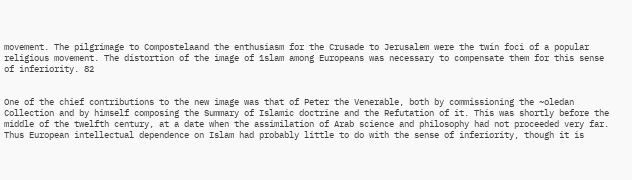movement. The pilgrimage to Compostelaand the enthusiasm for the Crusade to Jerusalem were the twin foci of a popular religious movement. The distortion of the image of 1slam among Europeans was necessary to compensate them for this sense of inferiority. 82


One of the chief contributions to the new image was that of Peter the Venerable, both by commissioning the ~oledan Collection and by himself composing the Summary of Islamic doctrine and the Refutation of it. This was shortly before the middle of the twelfth century, at a date when the assimilation of Arab science and philosophy had not proceeded very far. Thus European intellectual dependence on Islam had probably little to do with the sense of inferiority, though it is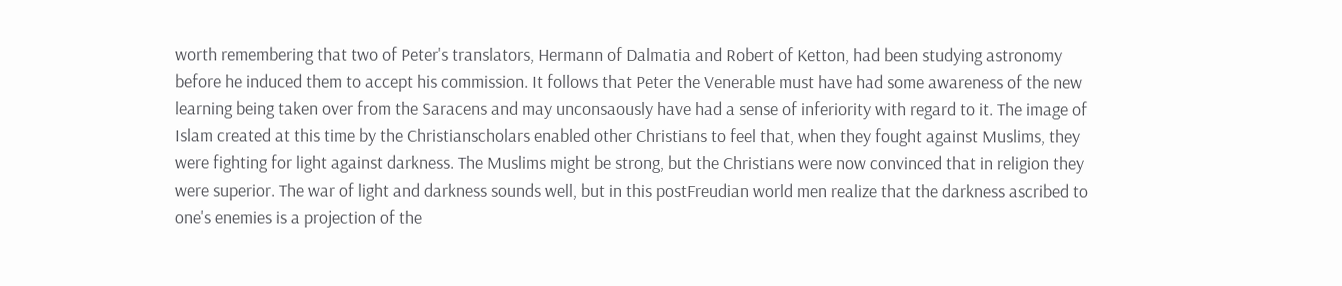worth remembering that two of Peter's translators, Hermann of Dalmatia and Robert of Ketton, had been studying astronomy before he induced them to accept his commission. It follows that Peter the Venerable must have had some awareness of the new learning being taken over from the Saracens and may unconsaously have had a sense of inferiority with regard to it. The image of Islam created at this time by the Christianscholars enabled other Christians to feel that, when they fought against Muslims, they were fighting for light against darkness. The Muslims might be strong, but the Christians were now convinced that in religion they were superior. The war of light and darkness sounds well, but in this postFreudian world men realize that the darkness ascribed to one's enemies is a projection of the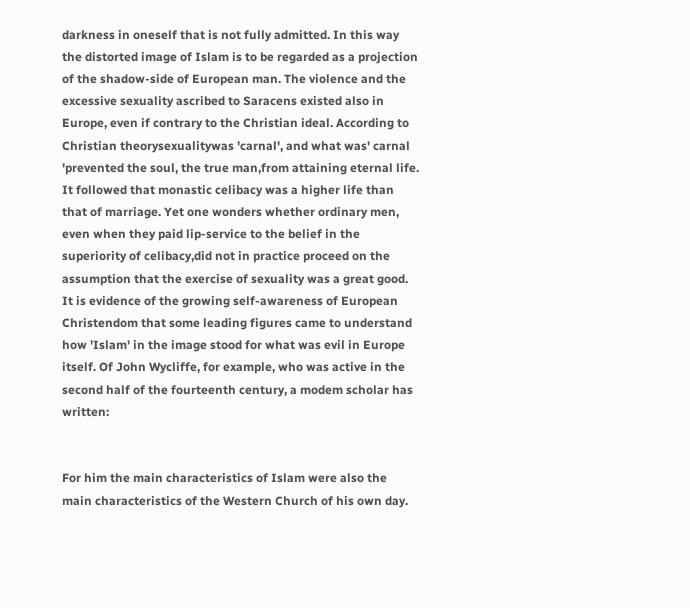darkness in oneself that is not fully admitted. In this way the distorted image of Islam is to be regarded as a projection of the shadow-side of European man. The violence and the excessive sexuality ascribed to Saracens existed also in Europe, even if contrary to the Christian ideal. According to Christian theorysexualitywas 'carnal', and what was' carnal 'prevented the soul, the true man,from attaining eternal life. It followed that monastic celibacy was a higher life than that of marriage. Yet one wonders whether ordinary men, even when they paid lip-service to the belief in the superiority of celibacy,did not in practice proceed on the assumption that the exercise of sexuality was a great good. It is evidence of the growing self-awareness of European Christendom that some leading figures came to understand how 'Islam' in the image stood for what was evil in Europe itself. Of John Wycliffe, for example, who was active in the second half of the fourteenth century, a modem scholar has written:


For him the main characteristics of Islam were also the main characteristics of the Western Church of his own day.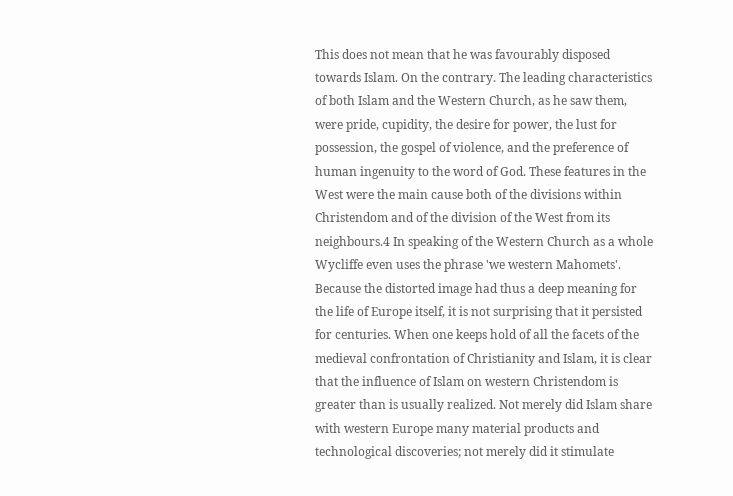This does not mean that he was favourably disposed towards Islam. On the contrary. The leading characteristics of both Islam and the Western Church, as he saw them, were pride, cupidity, the desire for power, the lust for possession, the gospel of violence, and the preference of human ingenuity to the word of God. These features in the West were the main cause both of the divisions within Christendom and of the division of the West from its neighbours.4 In speaking of the Western Church as a whole Wycliffe even uses the phrase 'we western Mahomets'. Because the distorted image had thus a deep meaning for the life of Europe itself, it is not surprising that it persisted for centuries. When one keeps hold of all the facets of the medieval confrontation of Christianity and Islam, it is clear that the influence of Islam on western Christendom is greater than is usually realized. Not merely did Islam share with western Europe many material products and technological discoveries; not merely did it stimulate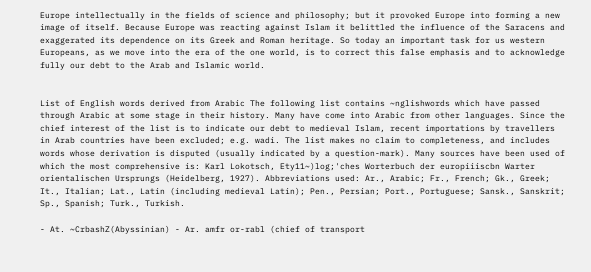Europe intellectually in the fields of science and philosophy; but it provoked Europe into forming a new image of itself. Because Europe was reacting against Islam it belittled the influence of the Saracens and exaggerated its dependence on its Greek and Roman heritage. So today an important task for us western Europeans, as we move into the era of the one world, is to correct this false emphasis and to acknowledge fully our debt to the Arab and Islamic world.


List of English words derived from Arabic The following list contains ~nglishwords which have passed through Arabic at some stage in their history. Many have come into Arabic from other languages. Since the chief interest of the list is to indicate our debt to medieval Islam, recent importations by travellers in Arab countries have been excluded; e.g. wadi. The list makes no claim to completeness, and includes words whose derivation is disputed (usually indicated by a question-mark). Many sources have been used of which the most comprehensive is: Karl Lokotsch, Ety11~)log;'ches Worterbuch der europiiiscbn Warter orientalischen Ursprungs (Heidelberg, 1927). Abbreviations used: Ar., Arabic; Fr., French; Gk., Greek; It., Italian; Lat., Latin (including medieval Latin); Pen., Persian; Port., Portuguese; Sansk., Sanskrit; Sp., Spanish; Turk., Turkish.

- At. ~CrbashZ(Abyssinian) - Ar. amfr or-rabl (chief of transport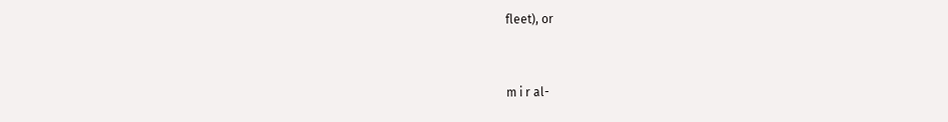fleet), or


m i r al-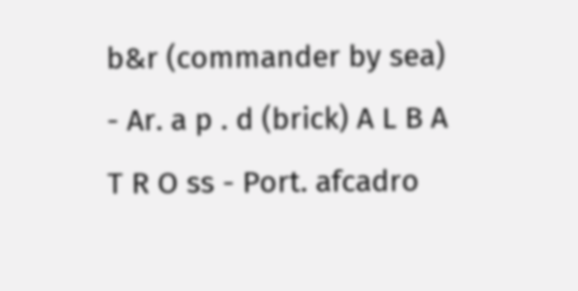b&r (commander by sea) - Ar. a p . d (brick) A L B A T R O ss - Port. afcadro